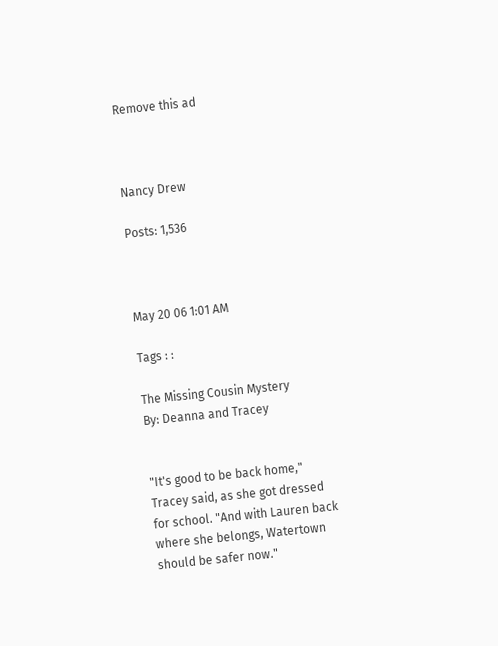Remove this ad



Nancy Drew

Posts: 1,536



May 20 06 1:01 AM

Tags : :

The Missing Cousin Mystery
By: Deanna and Tracey


"It's good to be back home," Tracey said, as she got dressed for school. "And with Lauren back where she belongs, Watertown should be safer now."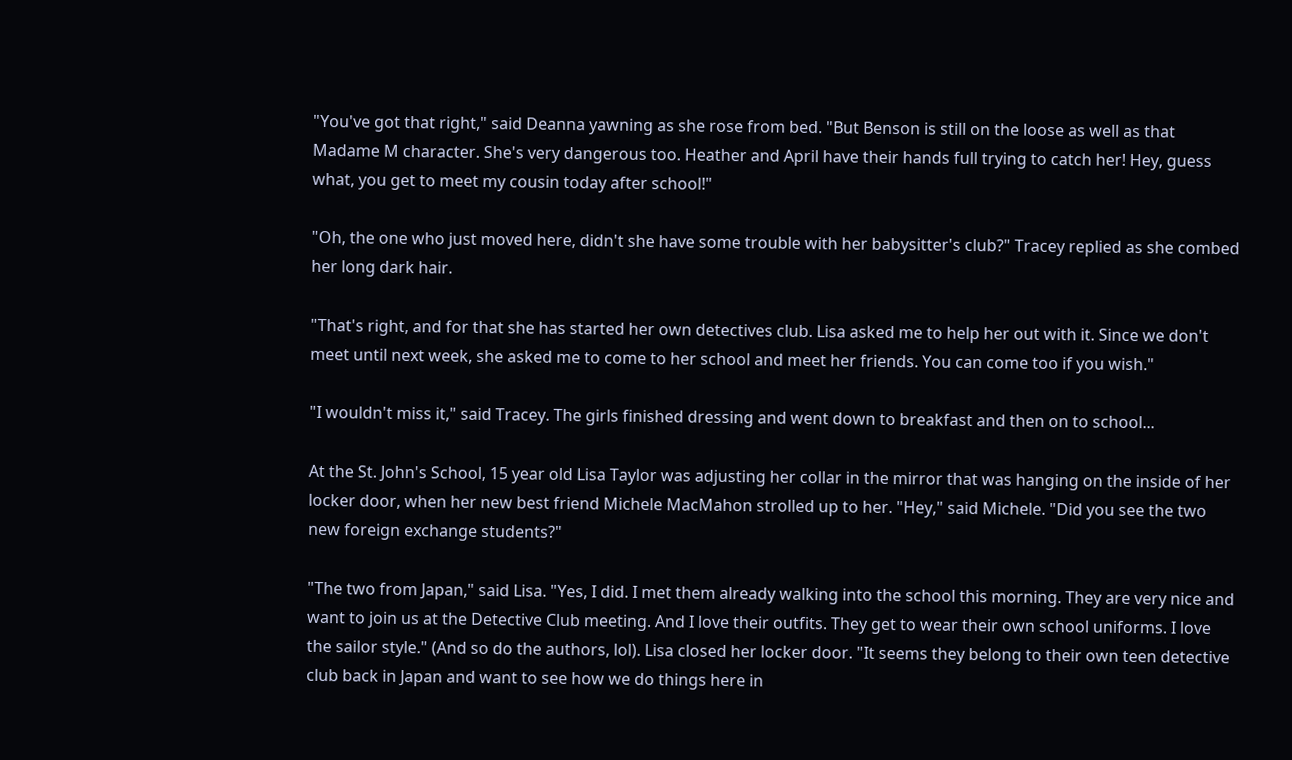"You've got that right," said Deanna yawning as she rose from bed. "But Benson is still on the loose as well as that Madame M character. She's very dangerous too. Heather and April have their hands full trying to catch her! Hey, guess what, you get to meet my cousin today after school!"

"Oh, the one who just moved here, didn't she have some trouble with her babysitter's club?" Tracey replied as she combed her long dark hair.

"That's right, and for that she has started her own detectives club. Lisa asked me to help her out with it. Since we don't meet until next week, she asked me to come to her school and meet her friends. You can come too if you wish."

"I wouldn't miss it," said Tracey. The girls finished dressing and went down to breakfast and then on to school...

At the St. John's School, 15 year old Lisa Taylor was adjusting her collar in the mirror that was hanging on the inside of her locker door, when her new best friend Michele MacMahon strolled up to her. "Hey," said Michele. "Did you see the two new foreign exchange students?"

"The two from Japan," said Lisa. "Yes, I did. I met them already walking into the school this morning. They are very nice and want to join us at the Detective Club meeting. And I love their outfits. They get to wear their own school uniforms. I love the sailor style." (And so do the authors, lol). Lisa closed her locker door. "It seems they belong to their own teen detective club back in Japan and want to see how we do things here in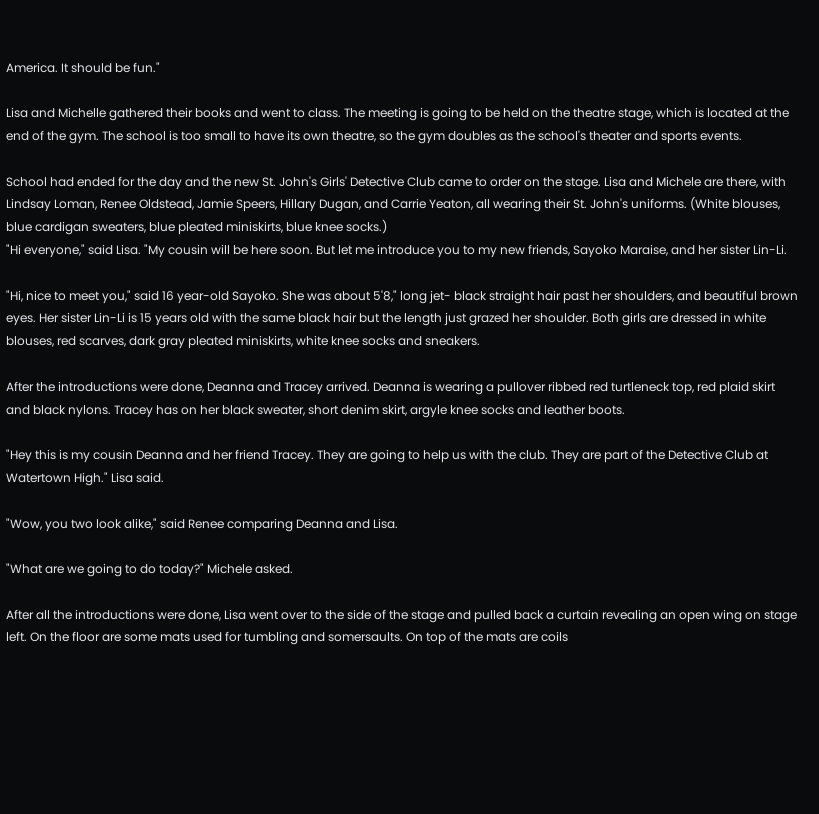America. It should be fun."

Lisa and Michelle gathered their books and went to class. The meeting is going to be held on the theatre stage, which is located at the end of the gym. The school is too small to have its own theatre, so the gym doubles as the school's theater and sports events.

School had ended for the day and the new St. John's Girls' Detective Club came to order on the stage. Lisa and Michele are there, with Lindsay Loman, Renee Oldstead, Jamie Speers, Hillary Dugan, and Carrie Yeaton, all wearing their St. John's uniforms. (White blouses, blue cardigan sweaters, blue pleated miniskirts, blue knee socks.)
"Hi everyone," said Lisa. "My cousin will be here soon. But let me introduce you to my new friends, Sayoko Maraise, and her sister Lin-Li.

"Hi, nice to meet you," said 16 year-old Sayoko. She was about 5'8," long jet- black straight hair past her shoulders, and beautiful brown eyes. Her sister Lin-Li is 15 years old with the same black hair but the length just grazed her shoulder. Both girls are dressed in white blouses, red scarves, dark gray pleated miniskirts, white knee socks and sneakers.

After the introductions were done, Deanna and Tracey arrived. Deanna is wearing a pullover ribbed red turtleneck top, red plaid skirt and black nylons. Tracey has on her black sweater, short denim skirt, argyle knee socks and leather boots.

"Hey this is my cousin Deanna and her friend Tracey. They are going to help us with the club. They are part of the Detective Club at Watertown High." Lisa said.

"Wow, you two look alike," said Renee comparing Deanna and Lisa.

"What are we going to do today?" Michele asked.

After all the introductions were done, Lisa went over to the side of the stage and pulled back a curtain revealing an open wing on stage left. On the floor are some mats used for tumbling and somersaults. On top of the mats are coils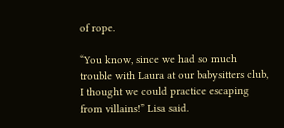of rope.

“You know, since we had so much trouble with Laura at our babysitters club, I thought we could practice escaping from villains!” Lisa said.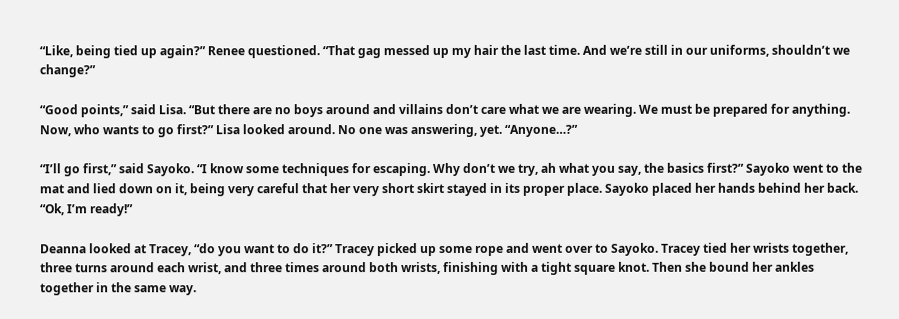“Like, being tied up again?” Renee questioned. “That gag messed up my hair the last time. And we’re still in our uniforms, shouldn’t we change?”

“Good points,” said Lisa. “But there are no boys around and villains don’t care what we are wearing. We must be prepared for anything. Now, who wants to go first?” Lisa looked around. No one was answering, yet. “Anyone…?”

“I’ll go first,” said Sayoko. “I know some techniques for escaping. Why don’t we try, ah what you say, the basics first?” Sayoko went to the mat and lied down on it, being very careful that her very short skirt stayed in its proper place. Sayoko placed her hands behind her back. “Ok, I’m ready!”

Deanna looked at Tracey, “do you want to do it?” Tracey picked up some rope and went over to Sayoko. Tracey tied her wrists together, three turns around each wrist, and three times around both wrists, finishing with a tight square knot. Then she bound her ankles together in the same way.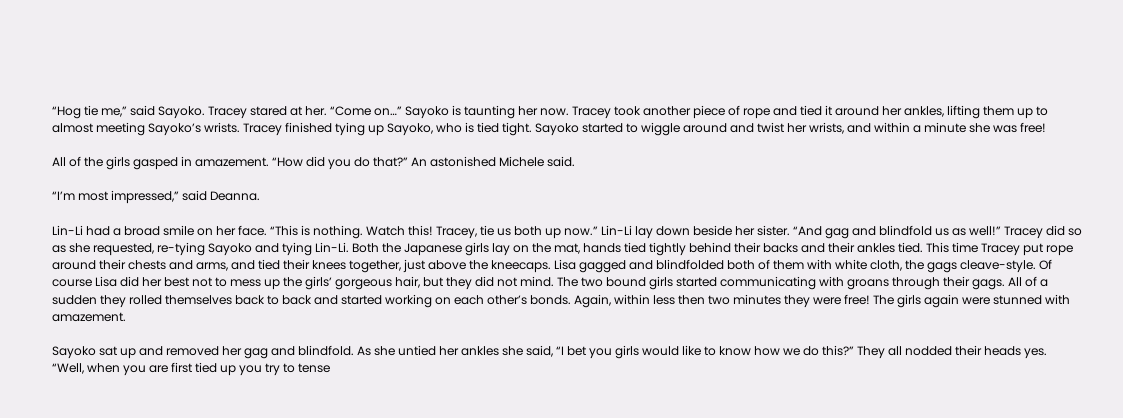“Hog tie me,” said Sayoko. Tracey stared at her. “Come on…” Sayoko is taunting her now. Tracey took another piece of rope and tied it around her ankles, lifting them up to almost meeting Sayoko’s wrists. Tracey finished tying up Sayoko, who is tied tight. Sayoko started to wiggle around and twist her wrists, and within a minute she was free!

All of the girls gasped in amazement. “How did you do that?” An astonished Michele said.

“I’m most impressed,” said Deanna.

Lin-Li had a broad smile on her face. “This is nothing. Watch this! Tracey, tie us both up now.” Lin-Li lay down beside her sister. “And gag and blindfold us as well!” Tracey did so as she requested, re-tying Sayoko and tying Lin-Li. Both the Japanese girls lay on the mat, hands tied tightly behind their backs and their ankles tied. This time Tracey put rope around their chests and arms, and tied their knees together, just above the kneecaps. Lisa gagged and blindfolded both of them with white cloth, the gags cleave-style. Of course Lisa did her best not to mess up the girls’ gorgeous hair, but they did not mind. The two bound girls started communicating with groans through their gags. All of a sudden they rolled themselves back to back and started working on each other’s bonds. Again, within less then two minutes they were free! The girls again were stunned with amazement.

Sayoko sat up and removed her gag and blindfold. As she untied her ankles she said, “I bet you girls would like to know how we do this?” They all nodded their heads yes.
“Well, when you are first tied up you try to tense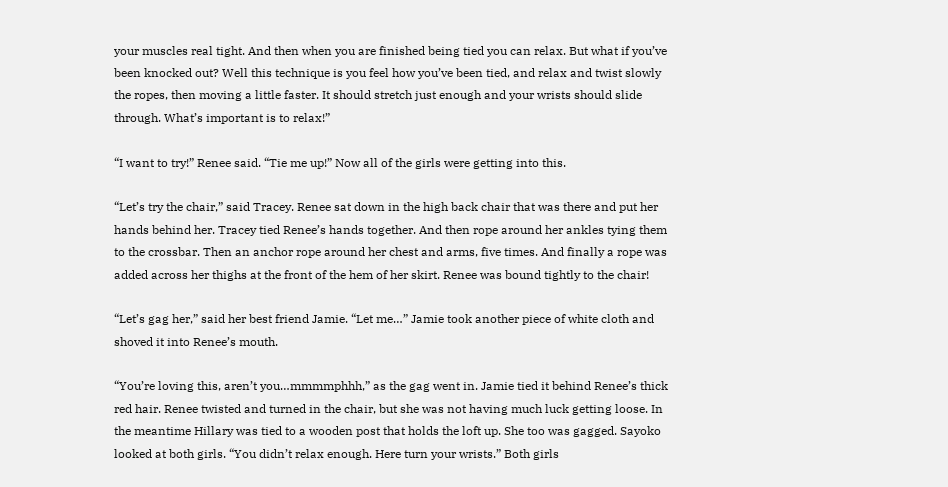your muscles real tight. And then when you are finished being tied you can relax. But what if you’ve been knocked out? Well this technique is you feel how you’ve been tied, and relax and twist slowly the ropes, then moving a little faster. It should stretch just enough and your wrists should slide through. What’s important is to relax!”

“I want to try!” Renee said. “Tie me up!” Now all of the girls were getting into this.

“Let’s try the chair,” said Tracey. Renee sat down in the high back chair that was there and put her hands behind her. Tracey tied Renee’s hands together. And then rope around her ankles tying them to the crossbar. Then an anchor rope around her chest and arms, five times. And finally a rope was added across her thighs at the front of the hem of her skirt. Renee was bound tightly to the chair!

“Let’s gag her,” said her best friend Jamie. “Let me…” Jamie took another piece of white cloth and shoved it into Renee’s mouth.

“You’re loving this, aren’t you…mmmmphhh,” as the gag went in. Jamie tied it behind Renee’s thick red hair. Renee twisted and turned in the chair, but she was not having much luck getting loose. In the meantime Hillary was tied to a wooden post that holds the loft up. She too was gagged. Sayoko looked at both girls. “You didn’t relax enough. Here turn your wrists.” Both girls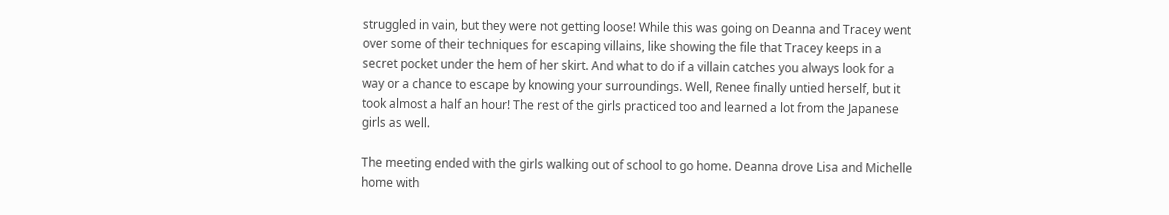struggled in vain, but they were not getting loose! While this was going on Deanna and Tracey went over some of their techniques for escaping villains, like showing the file that Tracey keeps in a secret pocket under the hem of her skirt. And what to do if a villain catches you always look for a way or a chance to escape by knowing your surroundings. Well, Renee finally untied herself, but it took almost a half an hour! The rest of the girls practiced too and learned a lot from the Japanese girls as well.

The meeting ended with the girls walking out of school to go home. Deanna drove Lisa and Michelle home with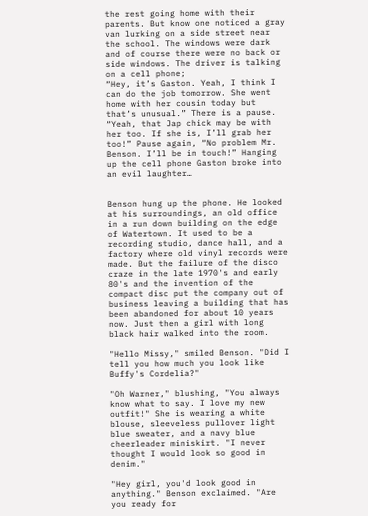the rest going home with their parents. But know one noticed a gray van lurking on a side street near the school. The windows were dark and of course there were no back or side windows. The driver is talking on a cell phone;
“Hey, it’s Gaston. Yeah, I think I can do the job tomorrow. She went home with her cousin today but that’s unusual.” There is a pause. “Yeah, that Jap chick may be with her too. If she is, I’ll grab her too!” Pause again, “No problem Mr. Benson. I’ll be in touch!” Hanging up the cell phone Gaston broke into an evil laughter…


Benson hung up the phone. He looked at his surroundings, an old office in a run down building on the edge of Watertown. It used to be a recording studio, dance hall, and a factory where old vinyl records were made. But the failure of the disco craze in the late 1970's and early 80's and the invention of the compact disc put the company out of business leaving a building that has been abandoned for about 10 years now. Just then a girl with long black hair walked into the room.

"Hello Missy," smiled Benson. "Did I tell you how much you look like Buffy's Cordelia?"

"Oh Warner," blushing, "You always know what to say. I love my new outfit!" She is wearing a white blouse, sleeveless pullover light blue sweater, and a navy blue cheerleader miniskirt. "I never thought I would look so good in denim."

"Hey girl, you'd look good in anything." Benson exclaimed. "Are you ready for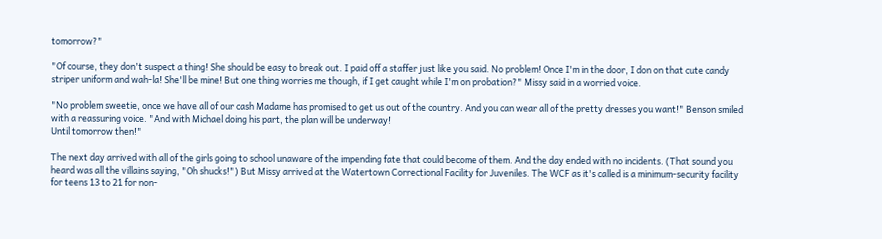tomorrow?"

"Of course, they don't suspect a thing! She should be easy to break out. I paid off a staffer just like you said. No problem! Once I'm in the door, I don on that cute candy striper uniform and wah-la! She'll be mine! But one thing worries me though, if I get caught while I'm on probation?" Missy said in a worried voice.

"No problem sweetie, once we have all of our cash Madame has promised to get us out of the country. And you can wear all of the pretty dresses you want!" Benson smiled with a reassuring voice. "And with Michael doing his part, the plan will be underway!
Until tomorrow then!"

The next day arrived with all of the girls going to school unaware of the impending fate that could become of them. And the day ended with no incidents. (That sound you heard was all the villains saying, "Oh shucks!") But Missy arrived at the Watertown Correctional Facility for Juveniles. The WCF as it's called is a minimum-security facility for teens 13 to 21 for non-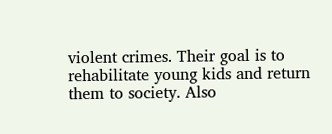violent crimes. Their goal is to rehabilitate young kids and return them to society. Also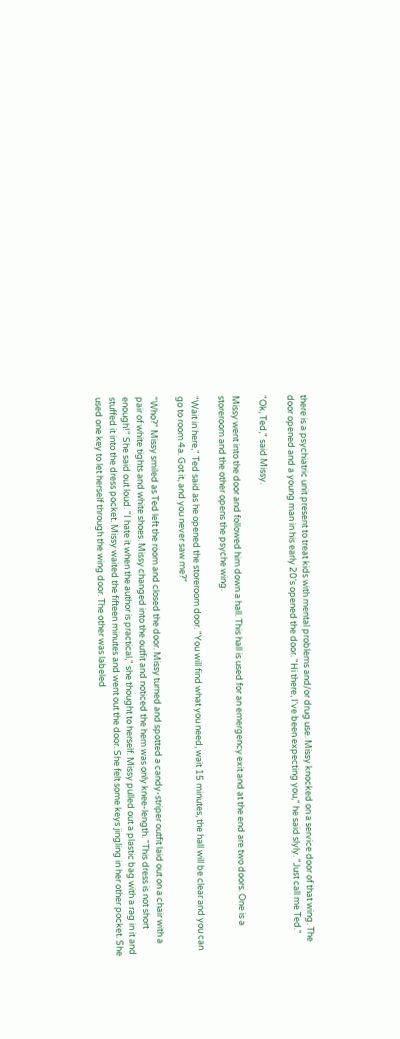there is a psychiatric unit present to treat kids with mental problems and/or drug use. Missy knocked on a service door of that wing. The door opened and a young man in his early 20's opened the door. "Hi there, I've been expecting you," he said slyly. "Just call me Ted."

"Ok, Ted," said Missy.

Missy went into the door and followed him down a hall. This hall is used for an emergency exit and at the end are two doors. One is a storeroom and the other opens the psyche wing.

"Wait in here," Ted said as he opened the storeroom door. "You will find what you need, wait 15 minutes, the hall will be clear and you can go to room 4a. Got it, and you never saw me?"

"Who?" Missy smiled as Ted left the room and closed the door. Missy turned and spotted a candy-striper outfit laid out on a chair with a pair of white tights and white shoes. Missy changed into the outfit and noticed the hem was only knee-length. "This dress is not short enough!" She said out loud. "I hate it when the author is practical," she thought to herself. Missy pulled out a plastic bag with a rag in it and stuffed it into the dress pocket. Missy waited the fifteen minutes and went out the door. She felt some keys jingling in her other pocket. She used one key to let herself through the wing door. The other was labeled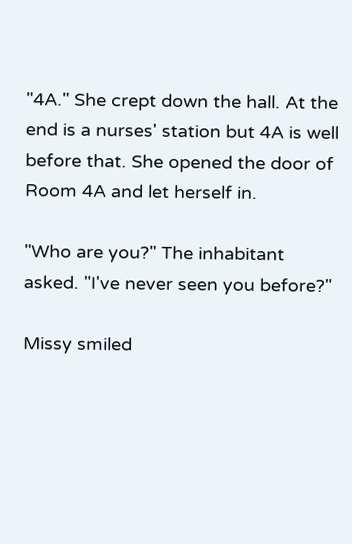"4A." She crept down the hall. At the end is a nurses' station but 4A is well before that. She opened the door of Room 4A and let herself in.

"Who are you?" The inhabitant asked. "I've never seen you before?"

Missy smiled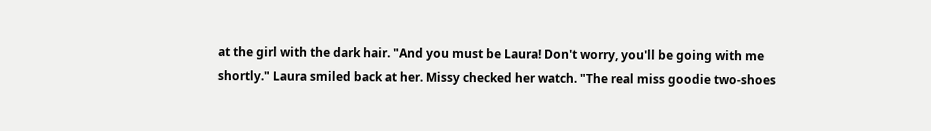at the girl with the dark hair. "And you must be Laura! Don't worry, you'll be going with me shortly." Laura smiled back at her. Missy checked her watch. "The real miss goodie two-shoes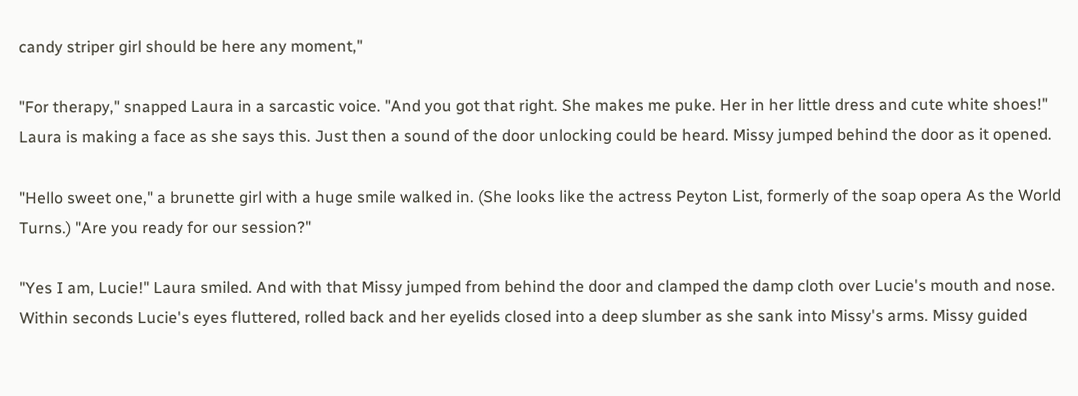candy striper girl should be here any moment,"

"For therapy," snapped Laura in a sarcastic voice. "And you got that right. She makes me puke. Her in her little dress and cute white shoes!" Laura is making a face as she says this. Just then a sound of the door unlocking could be heard. Missy jumped behind the door as it opened.

"Hello sweet one," a brunette girl with a huge smile walked in. (She looks like the actress Peyton List, formerly of the soap opera As the World Turns.) "Are you ready for our session?"

"Yes I am, Lucie!" Laura smiled. And with that Missy jumped from behind the door and clamped the damp cloth over Lucie's mouth and nose. Within seconds Lucie's eyes fluttered, rolled back and her eyelids closed into a deep slumber as she sank into Missy's arms. Missy guided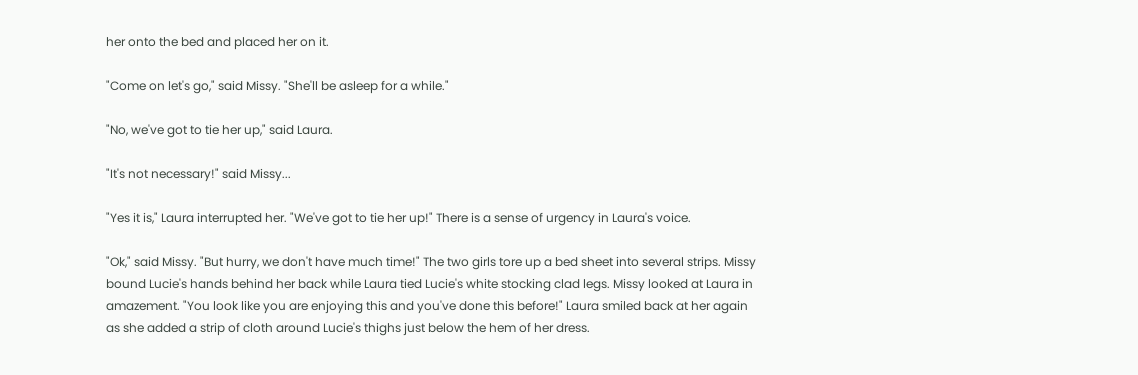her onto the bed and placed her on it.

"Come on let's go," said Missy. "She'll be asleep for a while."

"No, we've got to tie her up," said Laura.

"It's not necessary!" said Missy...

"Yes it is," Laura interrupted her. "We've got to tie her up!" There is a sense of urgency in Laura's voice.

"Ok," said Missy. "But hurry, we don't have much time!" The two girls tore up a bed sheet into several strips. Missy bound Lucie's hands behind her back while Laura tied Lucie's white stocking clad legs. Missy looked at Laura in amazement. "You look like you are enjoying this and you've done this before!" Laura smiled back at her again as she added a strip of cloth around Lucie's thighs just below the hem of her dress.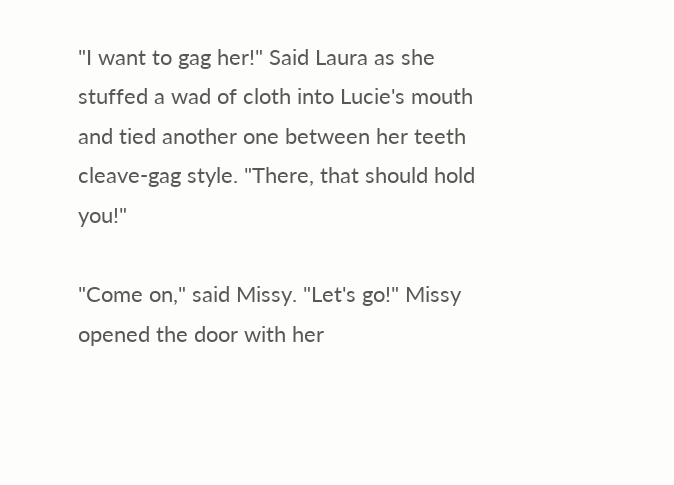"I want to gag her!" Said Laura as she stuffed a wad of cloth into Lucie's mouth and tied another one between her teeth cleave-gag style. "There, that should hold you!"

"Come on," said Missy. "Let's go!" Missy opened the door with her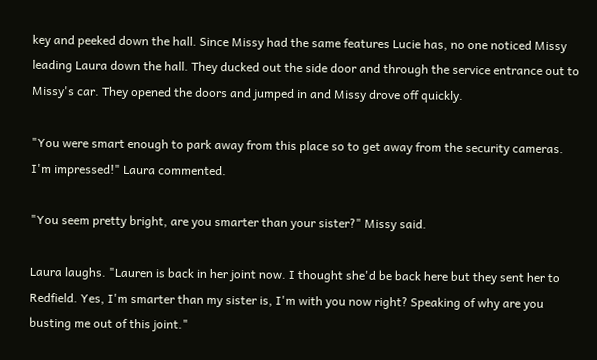key and peeked down the hall. Since Missy had the same features Lucie has, no one noticed Missy leading Laura down the hall. They ducked out the side door and through the service entrance out to Missy's car. They opened the doors and jumped in and Missy drove off quickly.

"You were smart enough to park away from this place so to get away from the security cameras. I'm impressed!" Laura commented.

"You seem pretty bright, are you smarter than your sister?" Missy said.

Laura laughs. "Lauren is back in her joint now. I thought she'd be back here but they sent her to Redfield. Yes, I'm smarter than my sister is, I'm with you now right? Speaking of why are you busting me out of this joint."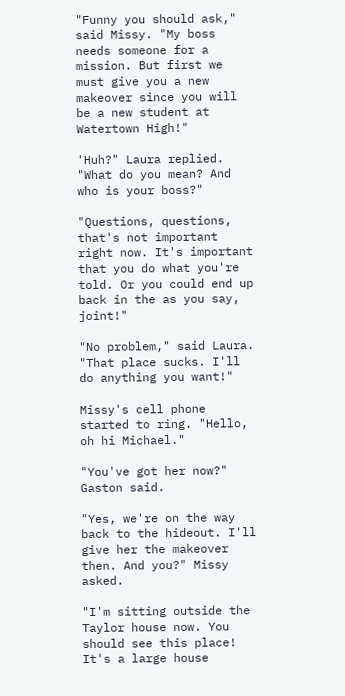"Funny you should ask," said Missy. "My boss needs someone for a mission. But first we must give you a new makeover since you will be a new student at Watertown High!"

'Huh?" Laura replied. "What do you mean? And who is your boss?"

"Questions, questions, that's not important right now. It's important that you do what you're told. Or you could end up back in the as you say, joint!"

"No problem," said Laura. "That place sucks. I'll do anything you want!"

Missy's cell phone started to ring. "Hello, oh hi Michael."

"You've got her now?" Gaston said.

"Yes, we're on the way back to the hideout. I'll give her the makeover then. And you?" Missy asked.

"I'm sitting outside the Taylor house now. You should see this place! It's a large house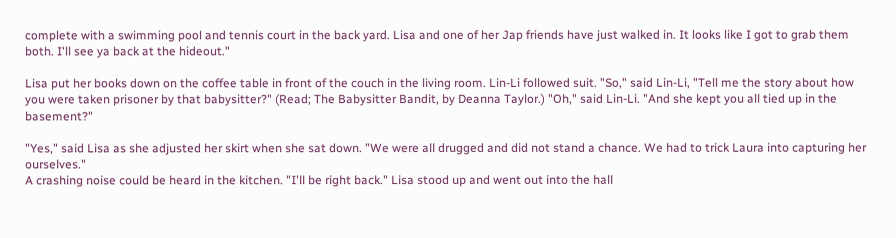complete with a swimming pool and tennis court in the back yard. Lisa and one of her Jap friends have just walked in. It looks like I got to grab them both. I'll see ya back at the hideout."

Lisa put her books down on the coffee table in front of the couch in the living room. Lin-Li followed suit. "So," said Lin-Li, "Tell me the story about how you were taken prisoner by that babysitter?" (Read; The Babysitter Bandit, by Deanna Taylor.) "Oh," said Lin-Li. "And she kept you all tied up in the basement?"

"Yes," said Lisa as she adjusted her skirt when she sat down. "We were all drugged and did not stand a chance. We had to trick Laura into capturing her ourselves."
A crashing noise could be heard in the kitchen. "I'll be right back." Lisa stood up and went out into the hall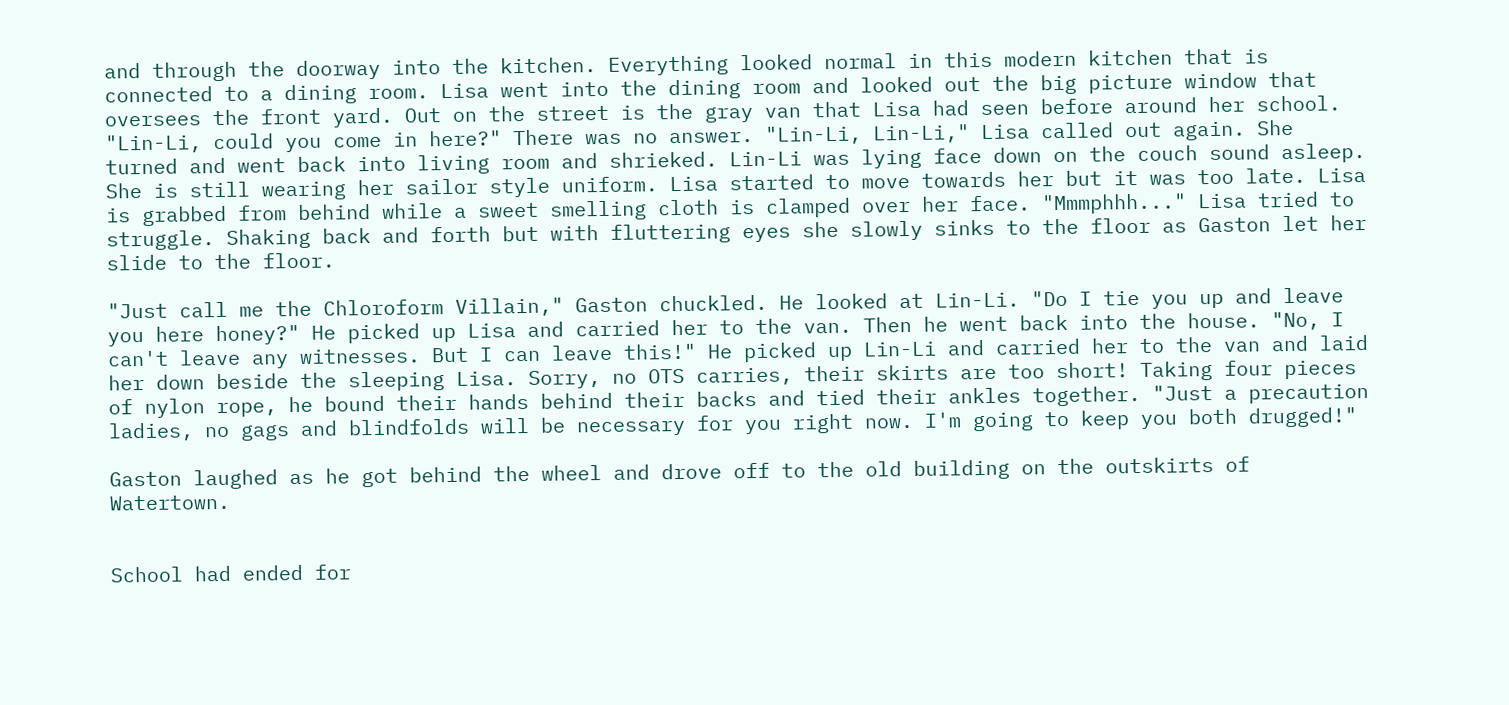and through the doorway into the kitchen. Everything looked normal in this modern kitchen that is connected to a dining room. Lisa went into the dining room and looked out the big picture window that oversees the front yard. Out on the street is the gray van that Lisa had seen before around her school. "Lin-Li, could you come in here?" There was no answer. "Lin-Li, Lin-Li," Lisa called out again. She turned and went back into living room and shrieked. Lin-Li was lying face down on the couch sound asleep. She is still wearing her sailor style uniform. Lisa started to move towards her but it was too late. Lisa is grabbed from behind while a sweet smelling cloth is clamped over her face. "Mmmphhh..." Lisa tried to struggle. Shaking back and forth but with fluttering eyes she slowly sinks to the floor as Gaston let her slide to the floor.

"Just call me the Chloroform Villain," Gaston chuckled. He looked at Lin-Li. "Do I tie you up and leave you here honey?" He picked up Lisa and carried her to the van. Then he went back into the house. "No, I can't leave any witnesses. But I can leave this!" He picked up Lin-Li and carried her to the van and laid her down beside the sleeping Lisa. Sorry, no OTS carries, their skirts are too short! Taking four pieces of nylon rope, he bound their hands behind their backs and tied their ankles together. "Just a precaution ladies, no gags and blindfolds will be necessary for you right now. I'm going to keep you both drugged!"

Gaston laughed as he got behind the wheel and drove off to the old building on the outskirts of Watertown.


School had ended for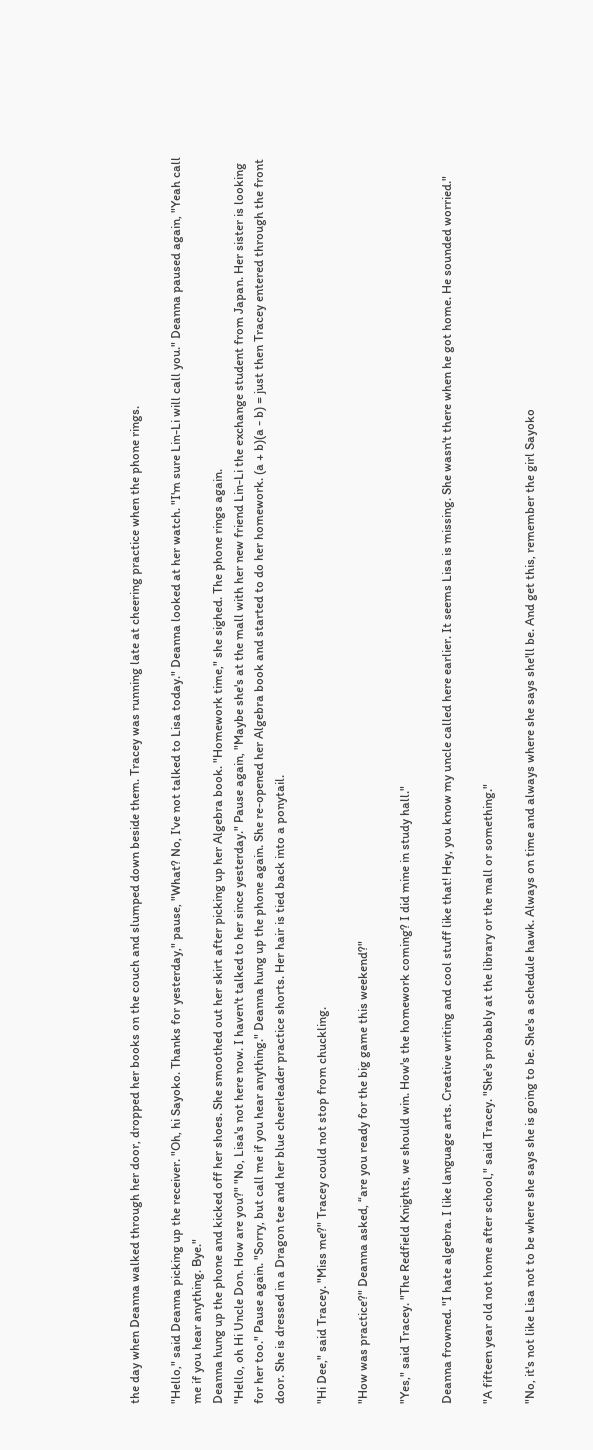the day when Deanna walked through her door, dropped her books on the couch and slumped down beside them. Tracey was running late at cheering practice when the phone rings.

"Hello," said Deanna picking up the receiver. "Oh, hi Sayoko. Thanks for yesterday," pause, "What? No, I've not talked to Lisa today." Deanna looked at her watch. "I'm sure Lin-Li will call you." Deanna paused again, "Yeah call me if you hear anything. Bye."
Deanna hung up the phone and kicked off her shoes. She smoothed out her skirt after picking up her Algebra book. "Homework time," she sighed. The phone rings again.
"Hello, oh Hi Uncle Don. How are you?" "No, Lisa's not here now. I haven't talked to her since yesterday." Pause again, "Maybe she's at the mall with her new friend Lin-Li the exchange student from Japan. Her sister is looking for her too." Pause again. "Sorry, but call me if you hear anything." Deanna hung up the phone again. She re-opened her Algebra book and started to do her homework. (a + b)(a - b) = just then Tracey entered through the front door. She is dressed in a Dragon tee and her blue cheerleader practice shorts. Her hair is tied back into a ponytail.

"Hi Dee," said Tracey. "Miss me?" Tracey could not stop from chuckling.

"How was practice?" Deanna asked, “are you ready for the big game this weekend?"

"Yes," said Tracey. "The Redfield Knights, we should win. How's the homework coming? I did mine in study hall."

Deanna frowned. "I hate algebra. I like language arts. Creative writing and cool stuff like that! Hey, you know my uncle called here earlier. It seems Lisa is missing. She wasn't there when he got home. He sounded worried."

"A fifteen year old not home after school," said Tracey. "She's probably at the library or the mall or something."

"No, it's not like Lisa not to be where she says she is going to be. She's a schedule hawk. Always on time and always where she says she'll be. And get this, remember the girl Sayoko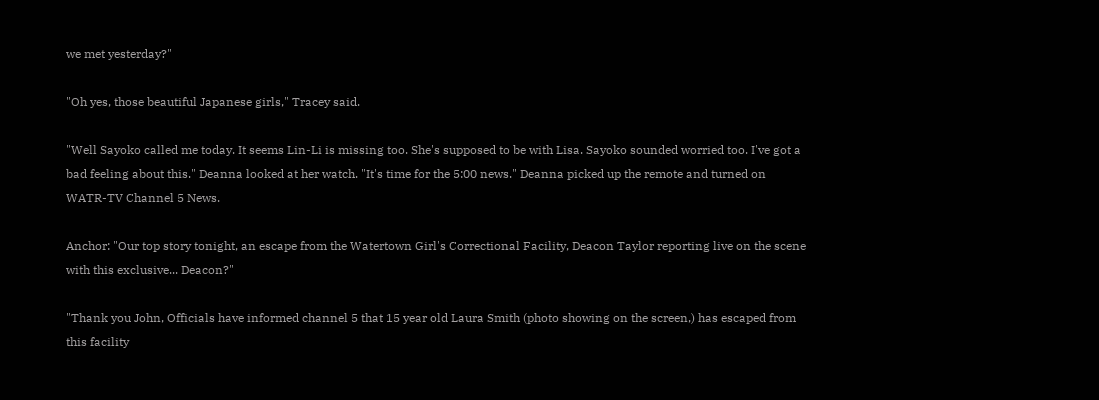we met yesterday?"

"Oh yes, those beautiful Japanese girls," Tracey said.

"Well Sayoko called me today. It seems Lin-Li is missing too. She's supposed to be with Lisa. Sayoko sounded worried too. I've got a bad feeling about this." Deanna looked at her watch. "It's time for the 5:00 news." Deanna picked up the remote and turned on WATR-TV Channel 5 News.

Anchor: "Our top story tonight, an escape from the Watertown Girl's Correctional Facility, Deacon Taylor reporting live on the scene with this exclusive... Deacon?"

"Thank you John, Officials have informed channel 5 that 15 year old Laura Smith (photo showing on the screen,) has escaped from this facility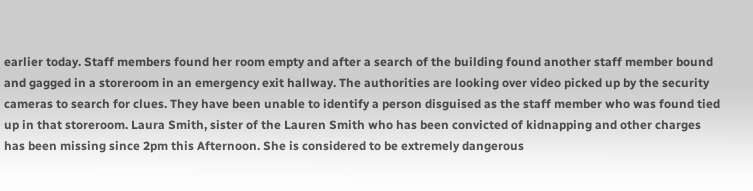earlier today. Staff members found her room empty and after a search of the building found another staff member bound and gagged in a storeroom in an emergency exit hallway. The authorities are looking over video picked up by the security cameras to search for clues. They have been unable to identify a person disguised as the staff member who was found tied up in that storeroom. Laura Smith, sister of the Lauren Smith who has been convicted of kidnapping and other charges has been missing since 2pm this Afternoon. She is considered to be extremely dangerous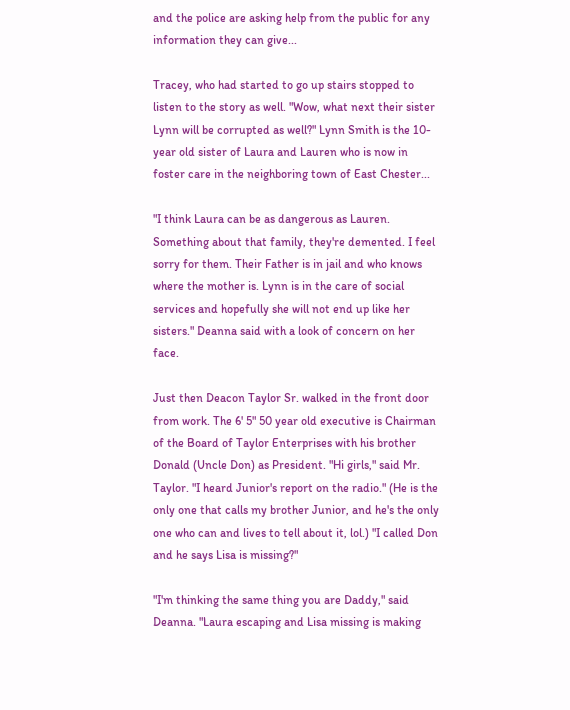and the police are asking help from the public for any information they can give...

Tracey, who had started to go up stairs stopped to listen to the story as well. "Wow, what next their sister Lynn will be corrupted as well?" Lynn Smith is the 10- year old sister of Laura and Lauren who is now in foster care in the neighboring town of East Chester...

"I think Laura can be as dangerous as Lauren. Something about that family, they're demented. I feel sorry for them. Their Father is in jail and who knows where the mother is. Lynn is in the care of social services and hopefully she will not end up like her sisters." Deanna said with a look of concern on her face.

Just then Deacon Taylor Sr. walked in the front door from work. The 6' 5" 50 year old executive is Chairman of the Board of Taylor Enterprises with his brother Donald (Uncle Don) as President. "Hi girls," said Mr. Taylor. "I heard Junior's report on the radio." (He is the only one that calls my brother Junior, and he's the only one who can and lives to tell about it, lol.) "I called Don and he says Lisa is missing?"

"I'm thinking the same thing you are Daddy," said Deanna. "Laura escaping and Lisa missing is making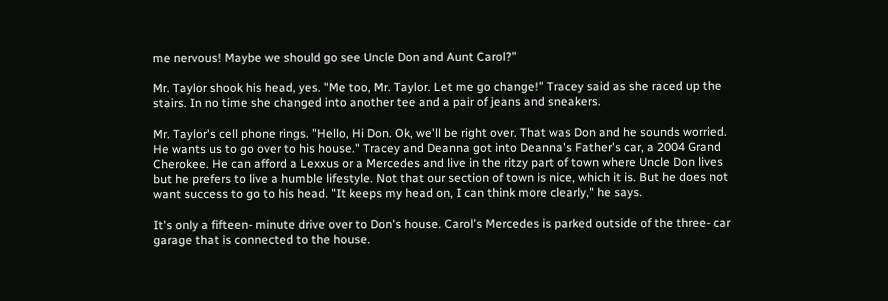me nervous! Maybe we should go see Uncle Don and Aunt Carol?"

Mr. Taylor shook his head, yes. "Me too, Mr. Taylor. Let me go change!" Tracey said as she raced up the stairs. In no time she changed into another tee and a pair of jeans and sneakers.

Mr. Taylor's cell phone rings. "Hello, Hi Don. Ok, we'll be right over. That was Don and he sounds worried. He wants us to go over to his house." Tracey and Deanna got into Deanna's Father's car, a 2004 Grand Cherokee. He can afford a Lexxus or a Mercedes and live in the ritzy part of town where Uncle Don lives but he prefers to live a humble lifestyle. Not that our section of town is nice, which it is. But he does not want success to go to his head. "It keeps my head on, I can think more clearly," he says.

It's only a fifteen- minute drive over to Don's house. Carol's Mercedes is parked outside of the three- car garage that is connected to the house.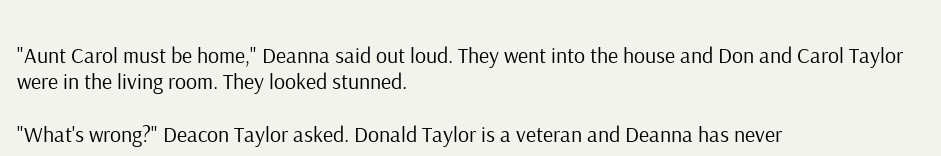"Aunt Carol must be home," Deanna said out loud. They went into the house and Don and Carol Taylor were in the living room. They looked stunned.

"What's wrong?" Deacon Taylor asked. Donald Taylor is a veteran and Deanna has never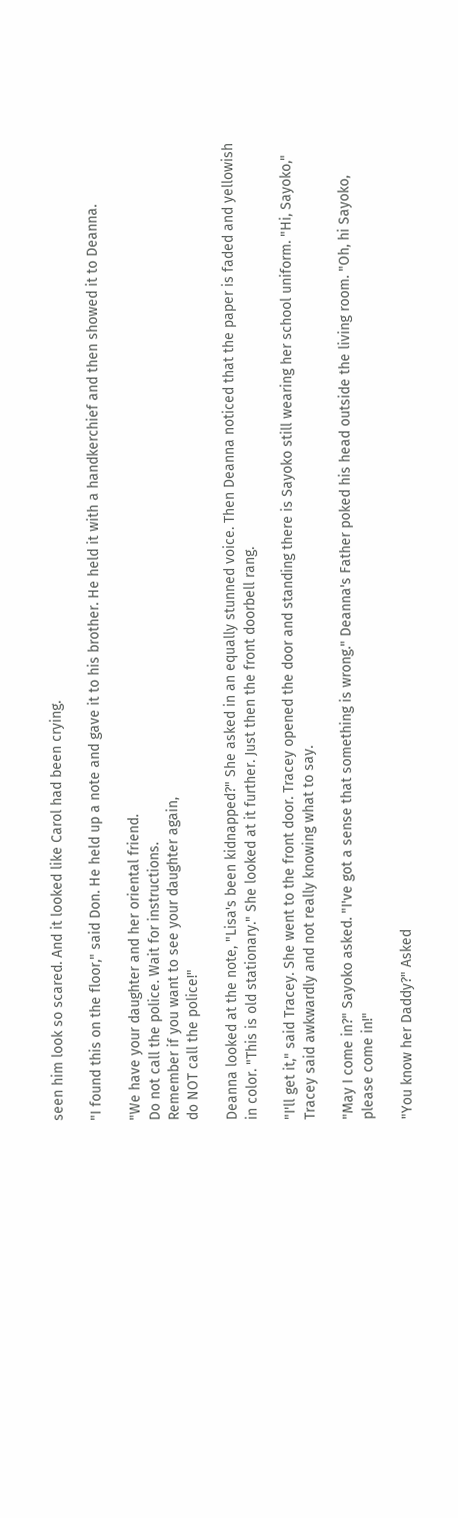seen him look so scared. And it looked like Carol had been crying.

"I found this on the floor," said Don. He held up a note and gave it to his brother. He held it with a handkerchief and then showed it to Deanna.

"We have your daughter and her oriental friend.
Do not call the police. Wait for instructions.
Remember if you want to see your daughter again,
do NOT call the police!"

Deanna looked at the note, "Lisa's been kidnapped?" She asked in an equally stunned voice. Then Deanna noticed that the paper is faded and yellowish in color. "This is old stationary." She looked at it further. Just then the front doorbell rang.

"I'll get it," said Tracey. She went to the front door. Tracey opened the door and standing there is Sayoko still wearing her school uniform. "Hi, Sayoko," Tracey said awkwardly and not really knowing what to say.

"May I come in?" Sayoko asked. "I've got a sense that something is wrong." Deanna's Father poked his head outside the living room. "Oh, hi Sayoko, please come in!"

"You know her Daddy?" Asked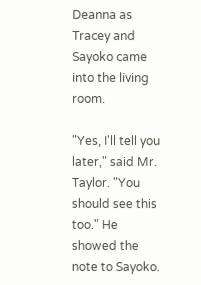Deanna as Tracey and Sayoko came into the living room.

"Yes, I'll tell you later," said Mr. Taylor. "You should see this too." He showed the note to Sayoko.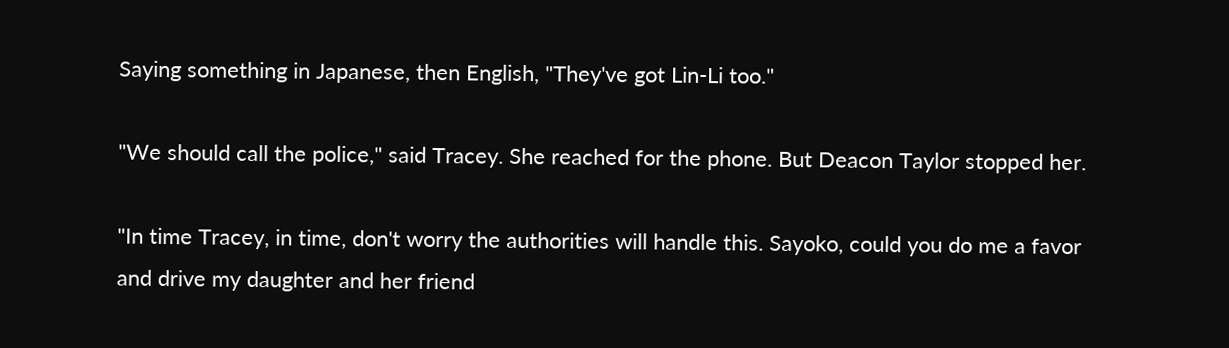Saying something in Japanese, then English, "They've got Lin-Li too."

"We should call the police," said Tracey. She reached for the phone. But Deacon Taylor stopped her.

"In time Tracey, in time, don't worry the authorities will handle this. Sayoko, could you do me a favor and drive my daughter and her friend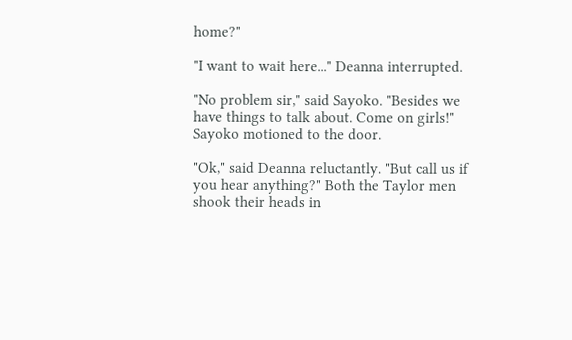home?"

"I want to wait here..." Deanna interrupted.

"No problem sir," said Sayoko. "Besides we have things to talk about. Come on girls!" Sayoko motioned to the door.

"Ok," said Deanna reluctantly. "But call us if you hear anything?" Both the Taylor men shook their heads in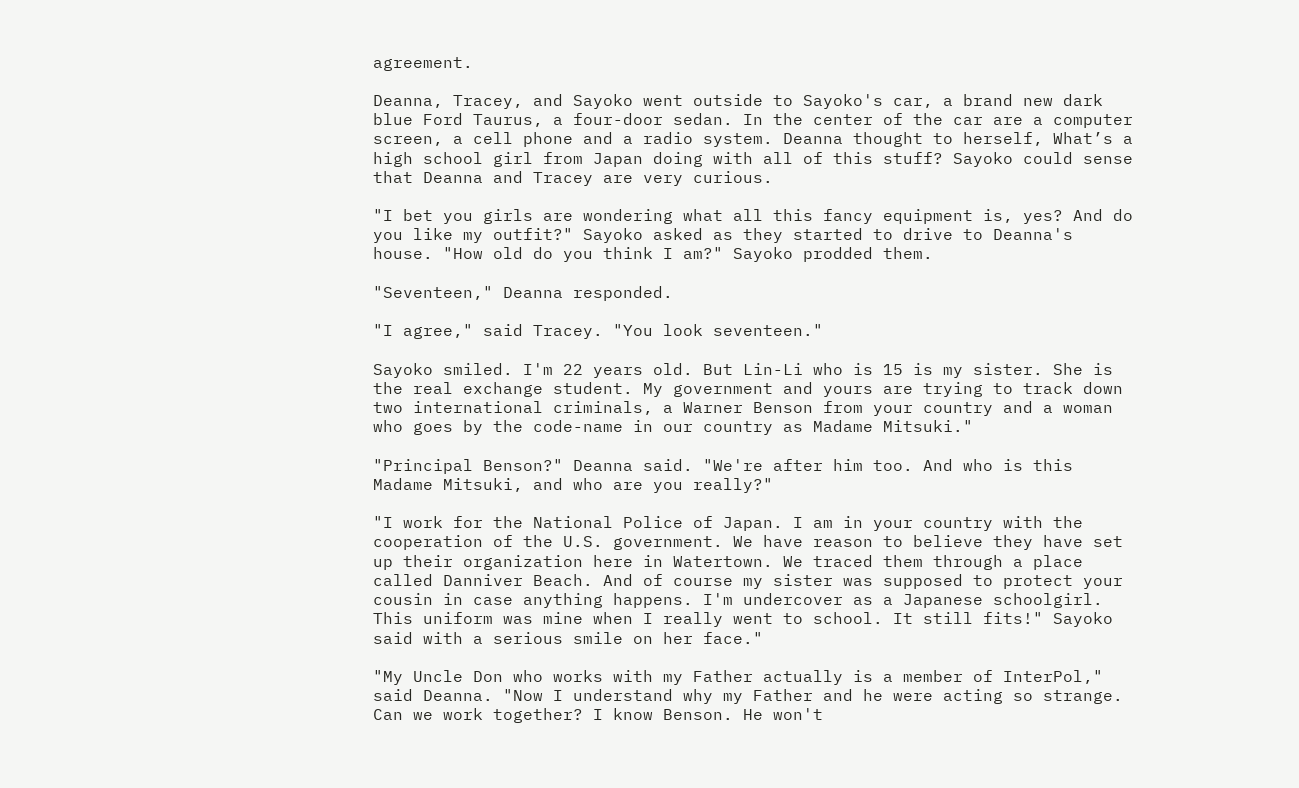agreement.

Deanna, Tracey, and Sayoko went outside to Sayoko's car, a brand new dark blue Ford Taurus, a four-door sedan. In the center of the car are a computer screen, a cell phone and a radio system. Deanna thought to herself, What’s a high school girl from Japan doing with all of this stuff? Sayoko could sense that Deanna and Tracey are very curious.

"I bet you girls are wondering what all this fancy equipment is, yes? And do you like my outfit?" Sayoko asked as they started to drive to Deanna's house. "How old do you think I am?" Sayoko prodded them.

"Seventeen," Deanna responded.

"I agree," said Tracey. "You look seventeen."

Sayoko smiled. I'm 22 years old. But Lin-Li who is 15 is my sister. She is the real exchange student. My government and yours are trying to track down two international criminals, a Warner Benson from your country and a woman who goes by the code-name in our country as Madame Mitsuki."

"Principal Benson?" Deanna said. "We're after him too. And who is this Madame Mitsuki, and who are you really?"

"I work for the National Police of Japan. I am in your country with the cooperation of the U.S. government. We have reason to believe they have set up their organization here in Watertown. We traced them through a place called Danniver Beach. And of course my sister was supposed to protect your cousin in case anything happens. I'm undercover as a Japanese schoolgirl. This uniform was mine when I really went to school. It still fits!" Sayoko said with a serious smile on her face."

"My Uncle Don who works with my Father actually is a member of InterPol," said Deanna. "Now I understand why my Father and he were acting so strange. Can we work together? I know Benson. He won't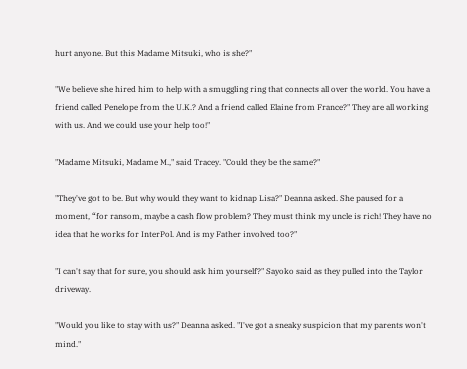hurt anyone. But this Madame Mitsuki, who is she?"

"We believe she hired him to help with a smuggling ring that connects all over the world. You have a friend called Penelope from the U.K.? And a friend called Elaine from France?" They are all working with us. And we could use your help too!"

"Madame Mitsuki, Madame M.," said Tracey. "Could they be the same?"

"They've got to be. But why would they want to kidnap Lisa?" Deanna asked. She paused for a moment, “for ransom, maybe a cash flow problem? They must think my uncle is rich! They have no idea that he works for InterPol. And is my Father involved too?"

"I can't say that for sure, you should ask him yourself?" Sayoko said as they pulled into the Taylor driveway.

"Would you like to stay with us?" Deanna asked. "I've got a sneaky suspicion that my parents won't mind."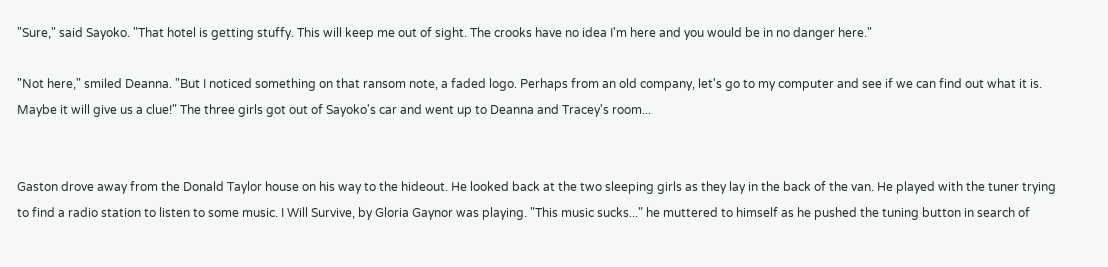"Sure," said Sayoko. "That hotel is getting stuffy. This will keep me out of sight. The crooks have no idea I'm here and you would be in no danger here."

"Not here," smiled Deanna. "But I noticed something on that ransom note, a faded logo. Perhaps from an old company, let's go to my computer and see if we can find out what it is. Maybe it will give us a clue!" The three girls got out of Sayoko's car and went up to Deanna and Tracey's room...


Gaston drove away from the Donald Taylor house on his way to the hideout. He looked back at the two sleeping girls as they lay in the back of the van. He played with the tuner trying to find a radio station to listen to some music. I Will Survive, by Gloria Gaynor was playing. "This music sucks..." he muttered to himself as he pushed the tuning button in search of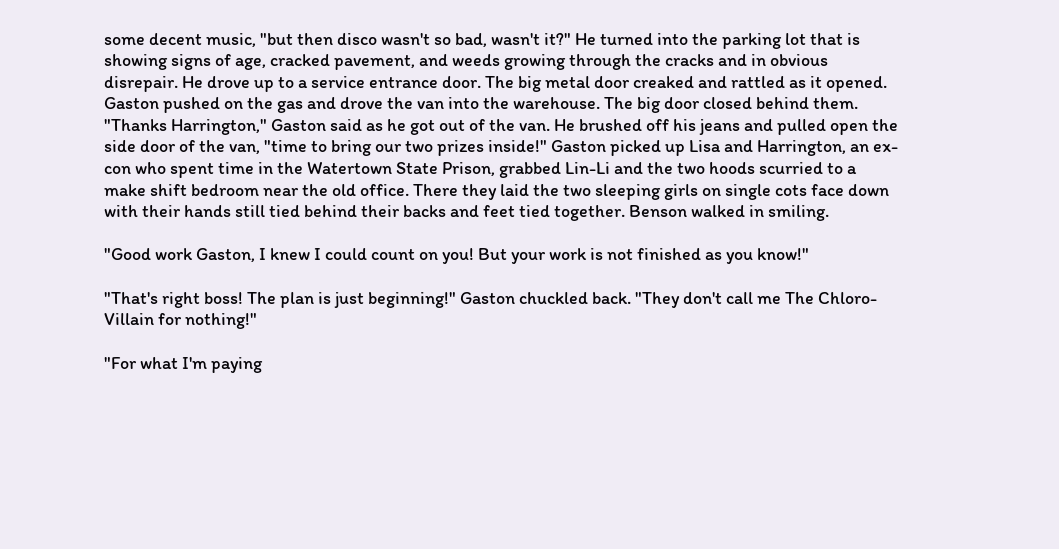some decent music, "but then disco wasn't so bad, wasn't it?" He turned into the parking lot that is showing signs of age, cracked pavement, and weeds growing through the cracks and in obvious disrepair. He drove up to a service entrance door. The big metal door creaked and rattled as it opened. Gaston pushed on the gas and drove the van into the warehouse. The big door closed behind them. "Thanks Harrington," Gaston said as he got out of the van. He brushed off his jeans and pulled open the side door of the van, "time to bring our two prizes inside!" Gaston picked up Lisa and Harrington, an ex-con who spent time in the Watertown State Prison, grabbed Lin-Li and the two hoods scurried to a make shift bedroom near the old office. There they laid the two sleeping girls on single cots face down with their hands still tied behind their backs and feet tied together. Benson walked in smiling.

"Good work Gaston, I knew I could count on you! But your work is not finished as you know!"

"That's right boss! The plan is just beginning!" Gaston chuckled back. "They don't call me The Chloro-Villain for nothing!"

"For what I'm paying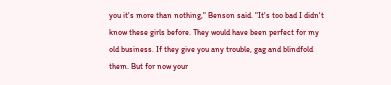you it's more than nothing," Benson said. "It's too bad I didn't know these girls before. They would have been perfect for my old business. If they give you any trouble, gag and blindfold them. But for now your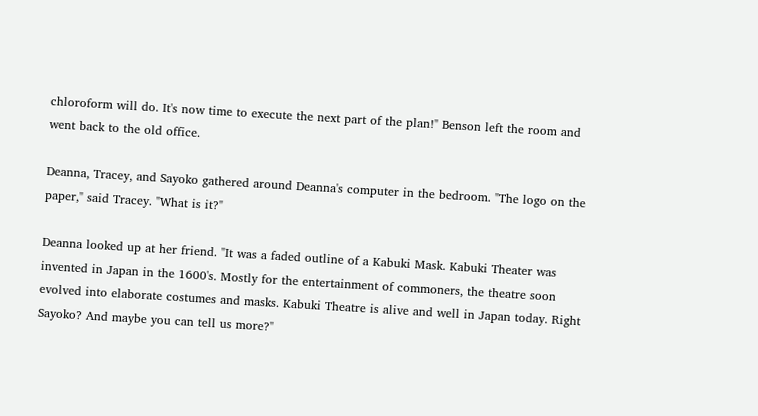chloroform will do. It's now time to execute the next part of the plan!" Benson left the room and went back to the old office.

Deanna, Tracey, and Sayoko gathered around Deanna's computer in the bedroom. "The logo on the paper," said Tracey. "What is it?"

Deanna looked up at her friend. "It was a faded outline of a Kabuki Mask. Kabuki Theater was invented in Japan in the 1600's. Mostly for the entertainment of commoners, the theatre soon evolved into elaborate costumes and masks. Kabuki Theatre is alive and well in Japan today. Right Sayoko? And maybe you can tell us more?"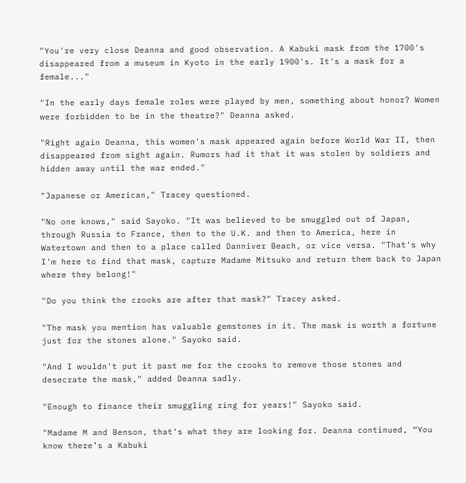"You're very close Deanna and good observation. A Kabuki mask from the 1700's disappeared from a museum in Kyoto in the early 1900's. It's a mask for a female..."

"In the early days female roles were played by men, something about honor? Women were forbidden to be in the theatre?" Deanna asked.

"Right again Deanna, this women's mask appeared again before World War II, then disappeared from sight again. Rumors had it that it was stolen by soldiers and hidden away until the war ended."

"Japanese or American," Tracey questioned.

"No one knows," said Sayoko. "It was believed to be smuggled out of Japan, through Russia to France, then to the U.K. and then to America, here in Watertown and then to a place called Danniver Beach, or vice versa. "That's why I'm here to find that mask, capture Madame Mitsuko and return them back to Japan where they belong!"

"Do you think the crooks are after that mask?" Tracey asked.

"The mask you mention has valuable gemstones in it. The mask is worth a fortune just for the stones alone." Sayoko said.

"And I wouldn't put it past me for the crooks to remove those stones and desecrate the mask," added Deanna sadly.

"Enough to finance their smuggling ring for years!" Sayoko said.

"Madame M and Benson, that's what they are looking for. Deanna continued, “You know there’s a Kabuki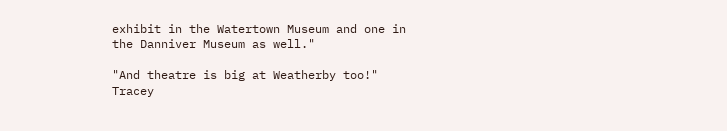exhibit in the Watertown Museum and one in the Danniver Museum as well."

"And theatre is big at Weatherby too!" Tracey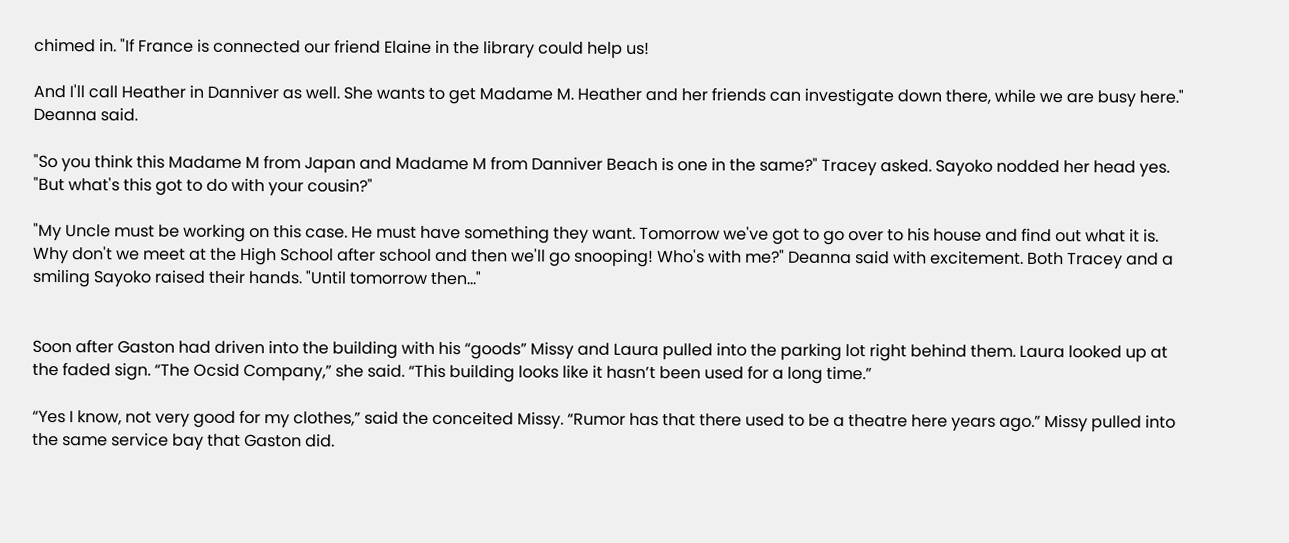chimed in. "If France is connected our friend Elaine in the library could help us!

And I'll call Heather in Danniver as well. She wants to get Madame M. Heather and her friends can investigate down there, while we are busy here." Deanna said.

"So you think this Madame M from Japan and Madame M from Danniver Beach is one in the same?" Tracey asked. Sayoko nodded her head yes. "But what's this got to do with your cousin?"

"My Uncle must be working on this case. He must have something they want. Tomorrow we've got to go over to his house and find out what it is. Why don't we meet at the High School after school and then we'll go snooping! Who's with me?" Deanna said with excitement. Both Tracey and a smiling Sayoko raised their hands. "Until tomorrow then..."


Soon after Gaston had driven into the building with his “goods” Missy and Laura pulled into the parking lot right behind them. Laura looked up at the faded sign. “The Ocsid Company,” she said. “This building looks like it hasn’t been used for a long time.”

“Yes I know, not very good for my clothes,” said the conceited Missy. “Rumor has that there used to be a theatre here years ago.” Missy pulled into the same service bay that Gaston did.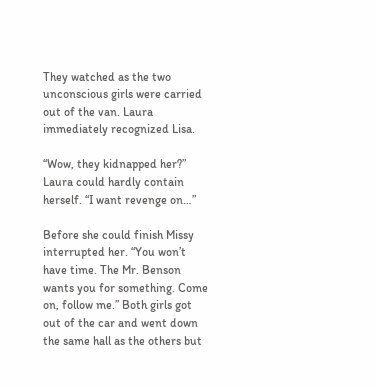They watched as the two unconscious girls were carried out of the van. Laura immediately recognized Lisa.

“Wow, they kidnapped her?” Laura could hardly contain herself. “I want revenge on…”

Before she could finish Missy interrupted her. “You won’t have time. The Mr. Benson wants you for something. Come on, follow me.” Both girls got out of the car and went down the same hall as the others but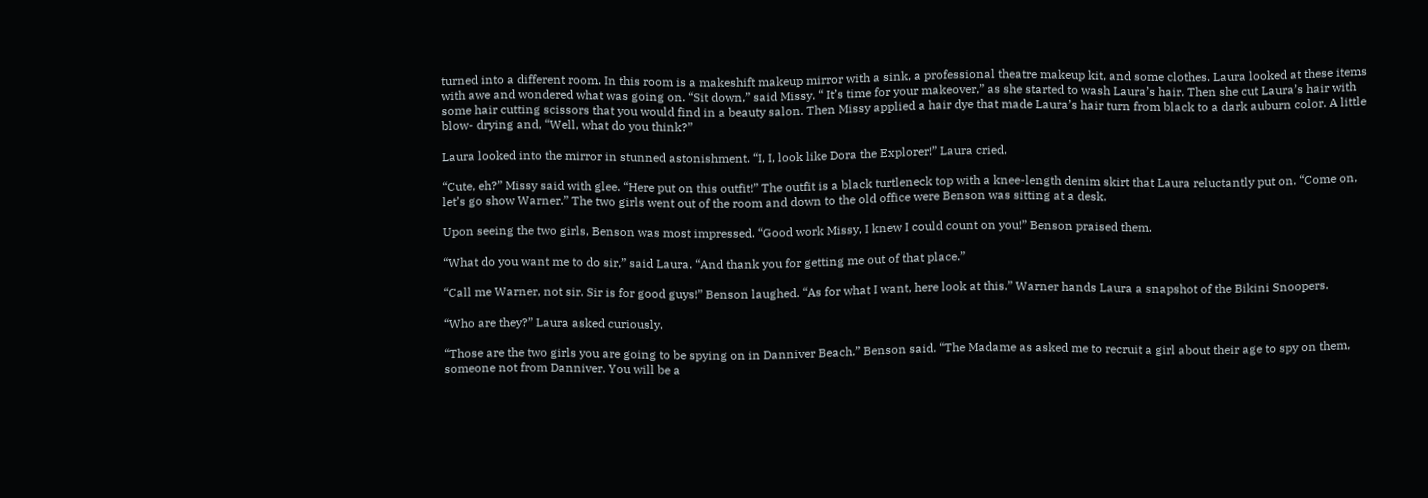turned into a different room. In this room is a makeshift makeup mirror with a sink, a professional theatre makeup kit, and some clothes. Laura looked at these items with awe and wondered what was going on. “Sit down,” said Missy. “ It’s time for your makeover,” as she started to wash Laura’s hair. Then she cut Laura’s hair with some hair cutting scissors that you would find in a beauty salon. Then Missy applied a hair dye that made Laura’s hair turn from black to a dark auburn color. A little blow- drying and, “Well, what do you think?”

Laura looked into the mirror in stunned astonishment. “I, I, look like Dora the Explorer!” Laura cried.

“Cute, eh?” Missy said with glee. “Here put on this outfit!” The outfit is a black turtleneck top with a knee-length denim skirt that Laura reluctantly put on. “Come on, let’s go show Warner.” The two girls went out of the room and down to the old office were Benson was sitting at a desk.

Upon seeing the two girls, Benson was most impressed. “Good work Missy, I knew I could count on you!” Benson praised them.

“What do you want me to do sir,” said Laura. “And thank you for getting me out of that place.”

“Call me Warner, not sir. Sir is for good guys!” Benson laughed. “As for what I want, here look at this.” Warner hands Laura a snapshot of the Bikini Snoopers.

“Who are they?” Laura asked curiously.

“Those are the two girls you are going to be spying on in Danniver Beach.” Benson said. “The Madame as asked me to recruit a girl about their age to spy on them, someone not from Danniver. You will be a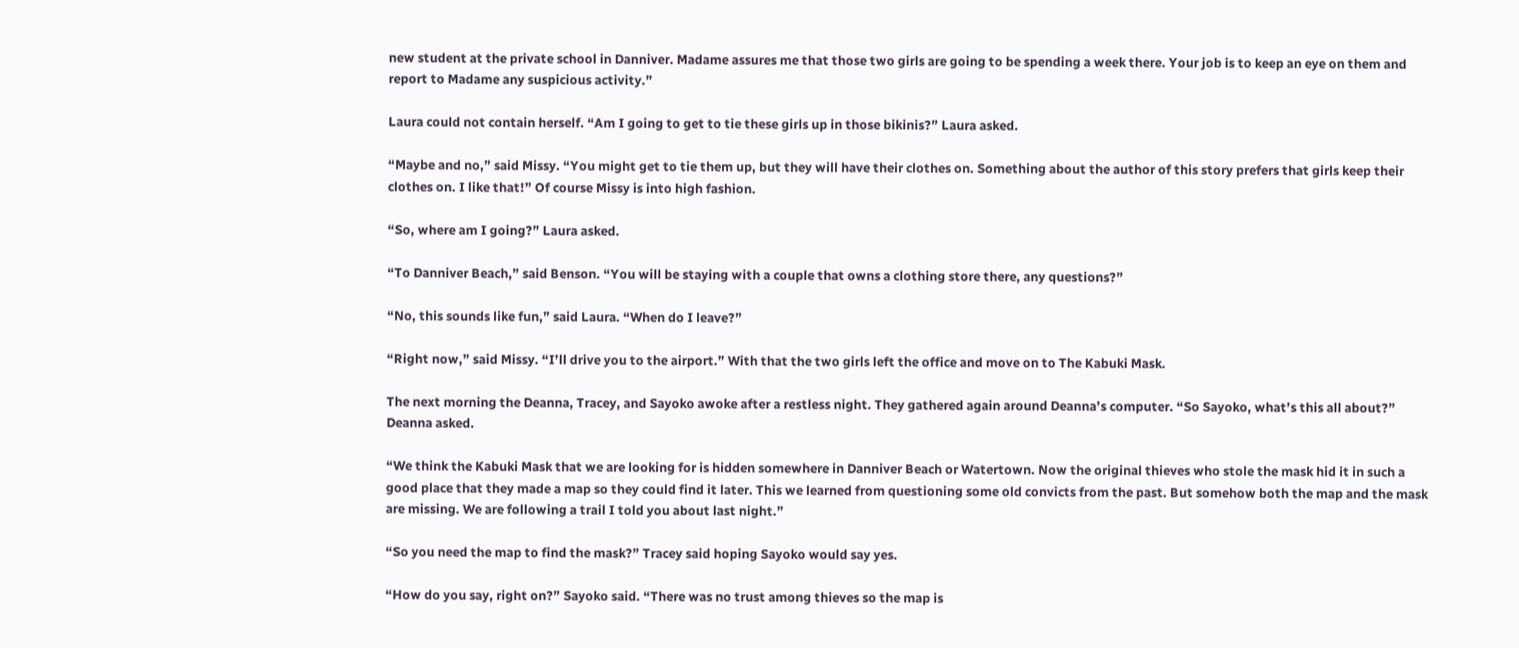new student at the private school in Danniver. Madame assures me that those two girls are going to be spending a week there. Your job is to keep an eye on them and report to Madame any suspicious activity.”

Laura could not contain herself. “Am I going to get to tie these girls up in those bikinis?” Laura asked.

“Maybe and no,” said Missy. “You might get to tie them up, but they will have their clothes on. Something about the author of this story prefers that girls keep their clothes on. I like that!” Of course Missy is into high fashion.

“So, where am I going?” Laura asked.

“To Danniver Beach,” said Benson. “You will be staying with a couple that owns a clothing store there, any questions?”

“No, this sounds like fun,” said Laura. “When do I leave?”

“Right now,” said Missy. “I’ll drive you to the airport.” With that the two girls left the office and move on to The Kabuki Mask.

The next morning the Deanna, Tracey, and Sayoko awoke after a restless night. They gathered again around Deanna’s computer. “So Sayoko, what’s this all about?” Deanna asked.

“We think the Kabuki Mask that we are looking for is hidden somewhere in Danniver Beach or Watertown. Now the original thieves who stole the mask hid it in such a good place that they made a map so they could find it later. This we learned from questioning some old convicts from the past. But somehow both the map and the mask are missing. We are following a trail I told you about last night.”

“So you need the map to find the mask?” Tracey said hoping Sayoko would say yes.

“How do you say, right on?” Sayoko said. “There was no trust among thieves so the map is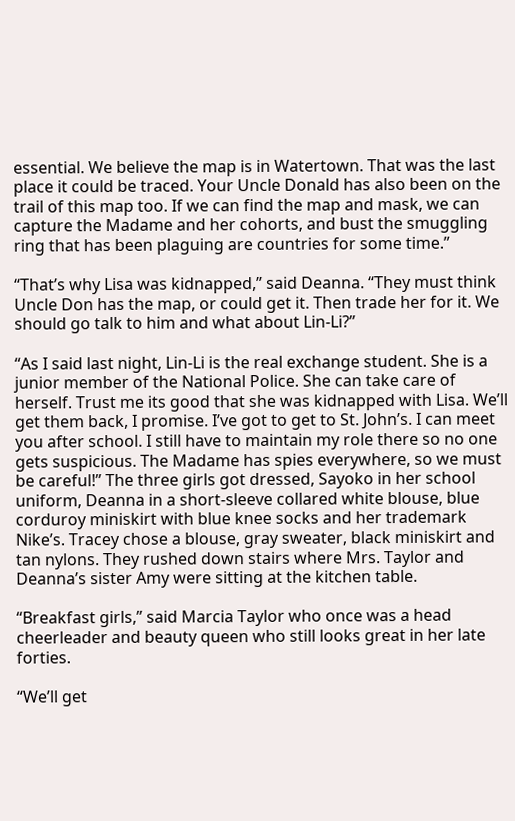essential. We believe the map is in Watertown. That was the last place it could be traced. Your Uncle Donald has also been on the trail of this map too. If we can find the map and mask, we can capture the Madame and her cohorts, and bust the smuggling ring that has been plaguing are countries for some time.”

“That’s why Lisa was kidnapped,” said Deanna. “They must think Uncle Don has the map, or could get it. Then trade her for it. We should go talk to him and what about Lin-Li?”

“As I said last night, Lin-Li is the real exchange student. She is a junior member of the National Police. She can take care of herself. Trust me its good that she was kidnapped with Lisa. We’ll get them back, I promise. I’ve got to get to St. John’s. I can meet you after school. I still have to maintain my role there so no one gets suspicious. The Madame has spies everywhere, so we must be careful!” The three girls got dressed, Sayoko in her school uniform, Deanna in a short-sleeve collared white blouse, blue corduroy miniskirt with blue knee socks and her trademark Nike’s. Tracey chose a blouse, gray sweater, black miniskirt and tan nylons. They rushed down stairs where Mrs. Taylor and Deanna’s sister Amy were sitting at the kitchen table.

“Breakfast girls,” said Marcia Taylor who once was a head cheerleader and beauty queen who still looks great in her late forties.

“We’ll get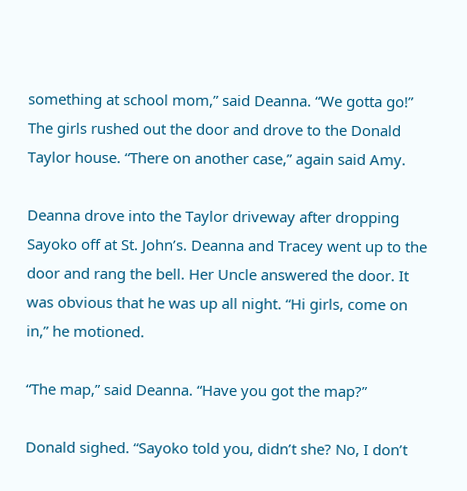something at school mom,” said Deanna. “We gotta go!” The girls rushed out the door and drove to the Donald Taylor house. “There on another case,” again said Amy.

Deanna drove into the Taylor driveway after dropping Sayoko off at St. John’s. Deanna and Tracey went up to the door and rang the bell. Her Uncle answered the door. It was obvious that he was up all night. “Hi girls, come on in,” he motioned.

“The map,” said Deanna. “Have you got the map?”

Donald sighed. “Sayoko told you, didn’t she? No, I don’t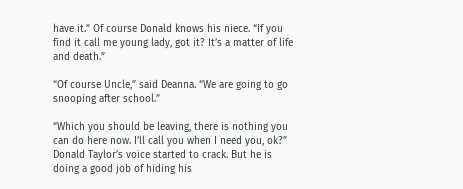have it.” Of course Donald knows his niece. “If you find it call me young lady, got it? It’s a matter of life and death.”

“Of course Uncle,” said Deanna. “We are going to go snooping after school.”

“Which you should be leaving, there is nothing you can do here now. I’ll call you when I need you, ok?” Donald Taylor’s voice started to crack. But he is doing a good job of hiding his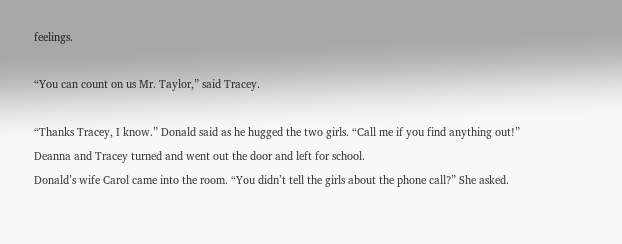feelings.

“You can count on us Mr. Taylor,” said Tracey.

“Thanks Tracey, I know.” Donald said as he hugged the two girls. “Call me if you find anything out!” Deanna and Tracey turned and went out the door and left for school.
Donald’s wife Carol came into the room. “You didn’t tell the girls about the phone call?” She asked.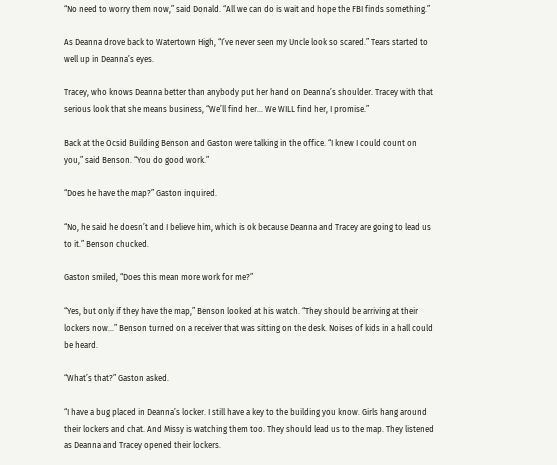“No need to worry them now,” said Donald. “All we can do is wait and hope the FBI finds something.”

As Deanna drove back to Watertown High, “I’ve never seen my Uncle look so scared.” Tears started to well up in Deanna’s eyes.

Tracey, who knows Deanna better than anybody put her hand on Deanna’s shoulder. Tracey with that serious look that she means business, “We’ll find her… We WILL find her, I promise.”

Back at the Ocsid Building Benson and Gaston were talking in the office. “I knew I could count on you,” said Benson. “You do good work.”

“Does he have the map?” Gaston inquired.

“No, he said he doesn’t and I believe him, which is ok because Deanna and Tracey are going to lead us to it.” Benson chucked.

Gaston smiled, “Does this mean more work for me?”

“Yes, but only if they have the map,” Benson looked at his watch. “They should be arriving at their lockers now…” Benson turned on a receiver that was sitting on the desk. Noises of kids in a hall could be heard.

“What’s that?” Gaston asked.

“I have a bug placed in Deanna’s locker. I still have a key to the building you know. Girls hang around their lockers and chat. And Missy is watching them too. They should lead us to the map. They listened as Deanna and Tracey opened their lockers.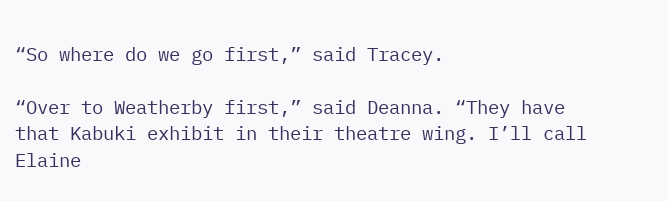“So where do we go first,” said Tracey.

“Over to Weatherby first,” said Deanna. “They have that Kabuki exhibit in their theatre wing. I’ll call Elaine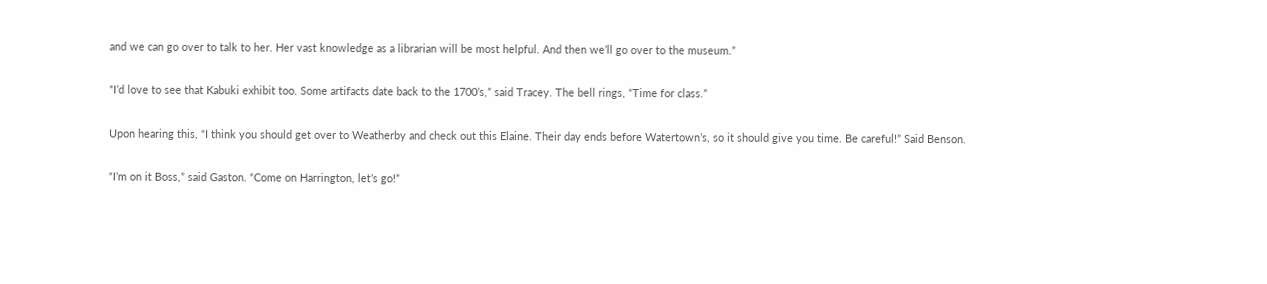and we can go over to talk to her. Her vast knowledge as a librarian will be most helpful. And then we’ll go over to the museum.”

“I’d love to see that Kabuki exhibit too. Some artifacts date back to the 1700’s,” said Tracey. The bell rings, “Time for class.”

Upon hearing this, “I think you should get over to Weatherby and check out this Elaine. Their day ends before Watertown’s, so it should give you time. Be careful!” Said Benson.

“I’m on it Boss,” said Gaston. “Come on Harrington, let’s go!”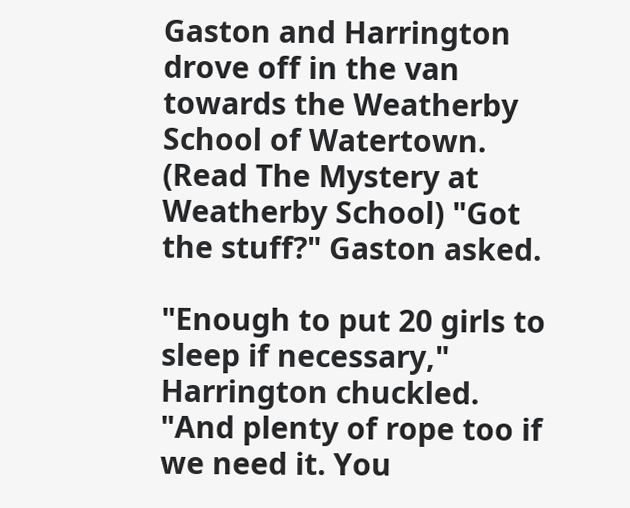Gaston and Harrington drove off in the van towards the Weatherby School of Watertown. (Read The Mystery at Weatherby School) "Got the stuff?" Gaston asked.

"Enough to put 20 girls to sleep if necessary," Harrington chuckled. "And plenty of rope too if we need it. You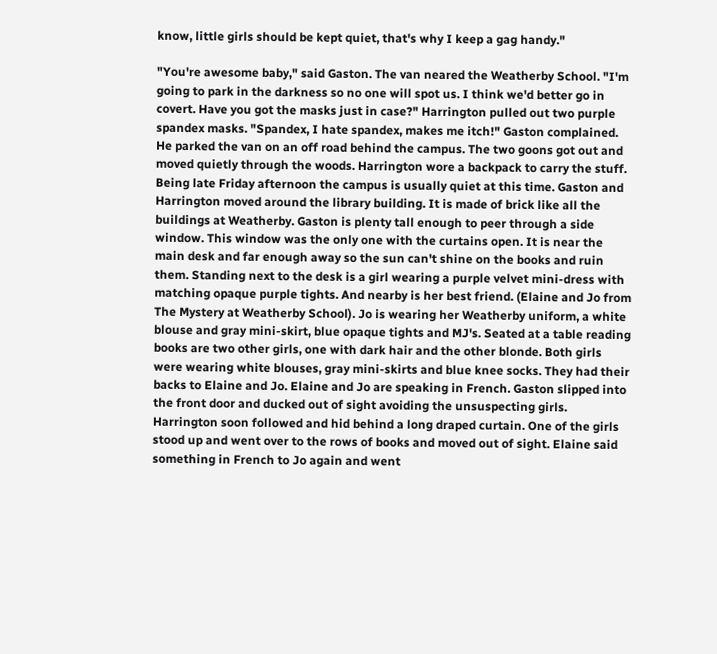know, little girls should be kept quiet, that's why I keep a gag handy."

"You're awesome baby," said Gaston. The van neared the Weatherby School. "I'm going to park in the darkness so no one will spot us. I think we'd better go in covert. Have you got the masks just in case?" Harrington pulled out two purple spandex masks. "Spandex, I hate spandex, makes me itch!" Gaston complained. He parked the van on an off road behind the campus. The two goons got out and moved quietly through the woods. Harrington wore a backpack to carry the stuff. Being late Friday afternoon the campus is usually quiet at this time. Gaston and Harrington moved around the library building. It is made of brick like all the buildings at Weatherby. Gaston is plenty tall enough to peer through a side window. This window was the only one with the curtains open. It is near the main desk and far enough away so the sun can't shine on the books and ruin them. Standing next to the desk is a girl wearing a purple velvet mini-dress with matching opaque purple tights. And nearby is her best friend. (Elaine and Jo from The Mystery at Weatherby School). Jo is wearing her Weatherby uniform, a white blouse and gray mini-skirt, blue opaque tights and MJ's. Seated at a table reading books are two other girls, one with dark hair and the other blonde. Both girls were wearing white blouses, gray mini-skirts and blue knee socks. They had their backs to Elaine and Jo. Elaine and Jo are speaking in French. Gaston slipped into the front door and ducked out of sight avoiding the unsuspecting girls. Harrington soon followed and hid behind a long draped curtain. One of the girls stood up and went over to the rows of books and moved out of sight. Elaine said something in French to Jo again and went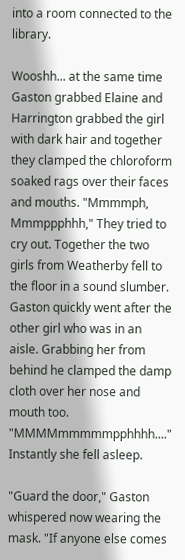into a room connected to the library.

Wooshh... at the same time Gaston grabbed Elaine and Harrington grabbed the girl with dark hair and together they clamped the chloroform soaked rags over their faces and mouths. "Mmmmph, Mmmppphhh," They tried to cry out. Together the two girls from Weatherby fell to the floor in a sound slumber. Gaston quickly went after the other girl who was in an aisle. Grabbing her from behind he clamped the damp cloth over her nose and mouth too. "MMMMmmmmmpphhhh...." Instantly she fell asleep.

"Guard the door," Gaston whispered now wearing the mask. "If anyone else comes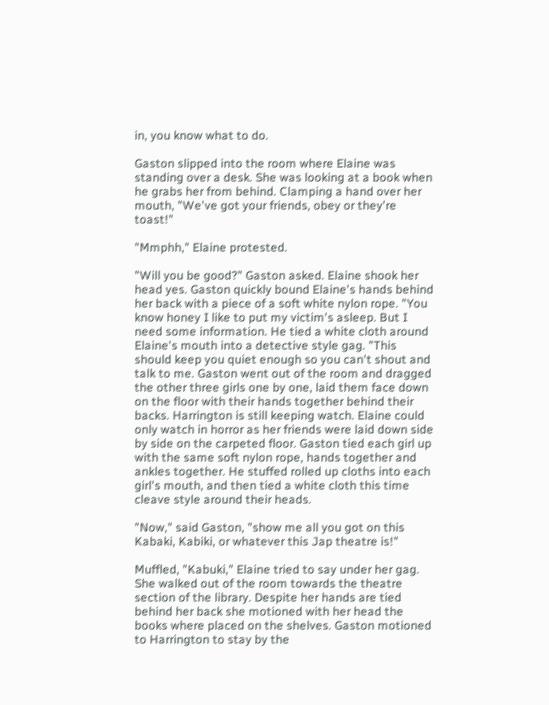in, you know what to do.

Gaston slipped into the room where Elaine was standing over a desk. She was looking at a book when he grabs her from behind. Clamping a hand over her mouth, "We've got your friends, obey or they're toast!"

"Mmphh," Elaine protested.

"Will you be good?" Gaston asked. Elaine shook her head yes. Gaston quickly bound Elaine's hands behind her back with a piece of a soft white nylon rope. "You know honey I like to put my victim's asleep. But I need some information. He tied a white cloth around Elaine's mouth into a detective style gag. "This should keep you quiet enough so you can't shout and talk to me. Gaston went out of the room and dragged the other three girls one by one, laid them face down on the floor with their hands together behind their backs. Harrington is still keeping watch. Elaine could only watch in horror as her friends were laid down side by side on the carpeted floor. Gaston tied each girl up with the same soft nylon rope, hands together and ankles together. He stuffed rolled up cloths into each girl's mouth, and then tied a white cloth this time cleave style around their heads.

"Now," said Gaston, "show me all you got on this Kabaki, Kabiki, or whatever this Jap theatre is!"

Muffled, "Kabuki," Elaine tried to say under her gag. She walked out of the room towards the theatre section of the library. Despite her hands are tied behind her back she motioned with her head the books where placed on the shelves. Gaston motioned to Harrington to stay by the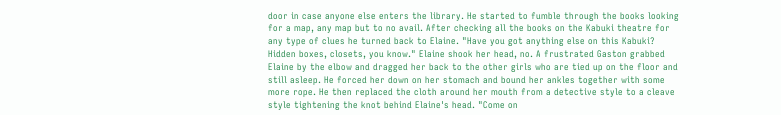door in case anyone else enters the library. He started to fumble through the books looking for a map, any map but to no avail. After checking all the books on the Kabuki theatre for any type of clues he turned back to Elaine. "Have you got anything else on this Kabuki? Hidden boxes, closets, you know." Elaine shook her head, no. A frustrated Gaston grabbed Elaine by the elbow and dragged her back to the other girls who are tied up on the floor and still asleep. He forced her down on her stomach and bound her ankles together with some more rope. He then replaced the cloth around her mouth from a detective style to a cleave style tightening the knot behind Elaine's head. "Come on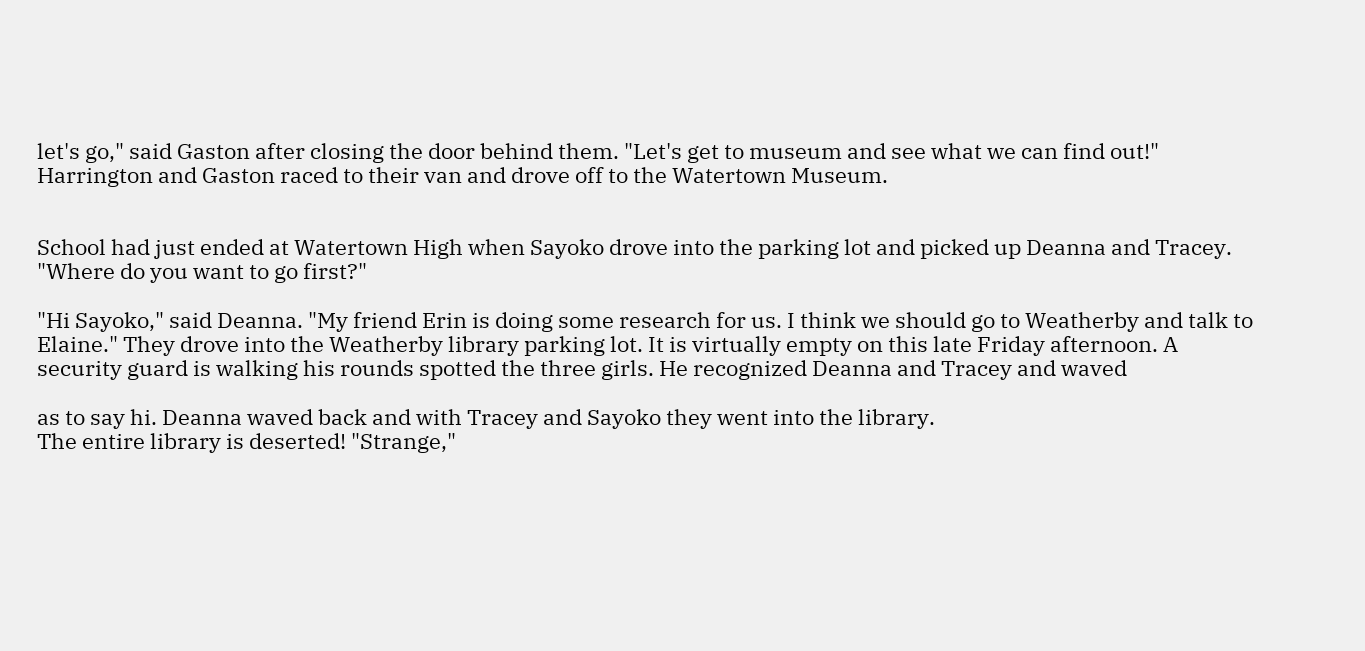let's go," said Gaston after closing the door behind them. "Let's get to museum and see what we can find out!" Harrington and Gaston raced to their van and drove off to the Watertown Museum.


School had just ended at Watertown High when Sayoko drove into the parking lot and picked up Deanna and Tracey. "Where do you want to go first?"

"Hi Sayoko," said Deanna. "My friend Erin is doing some research for us. I think we should go to Weatherby and talk to Elaine." They drove into the Weatherby library parking lot. It is virtually empty on this late Friday afternoon. A security guard is walking his rounds spotted the three girls. He recognized Deanna and Tracey and waved

as to say hi. Deanna waved back and with Tracey and Sayoko they went into the library.
The entire library is deserted! "Strange,"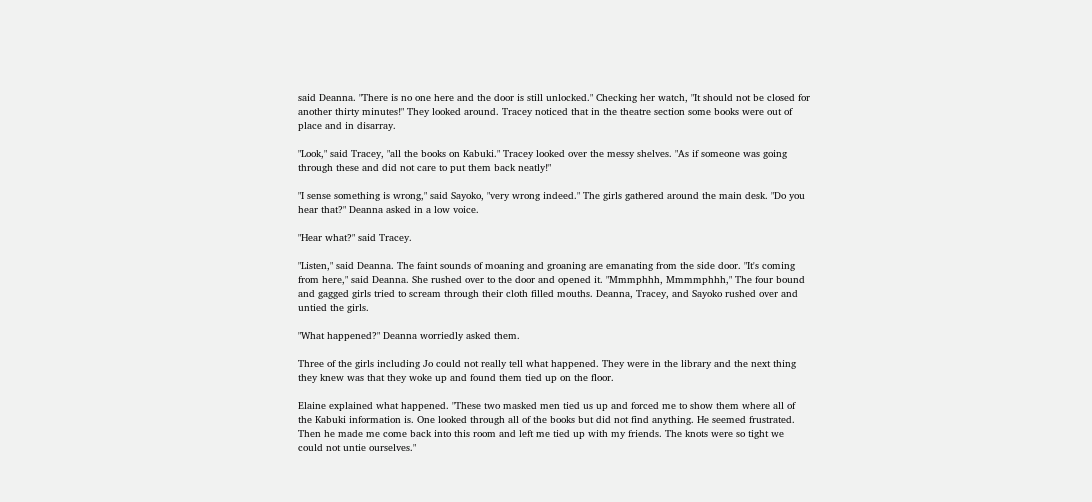said Deanna. "There is no one here and the door is still unlocked." Checking her watch, "It should not be closed for another thirty minutes!" They looked around. Tracey noticed that in the theatre section some books were out of place and in disarray.

"Look," said Tracey, "all the books on Kabuki." Tracey looked over the messy shelves. "As if someone was going through these and did not care to put them back neatly!"

"I sense something is wrong," said Sayoko, "very wrong indeed." The girls gathered around the main desk. "Do you hear that?" Deanna asked in a low voice.

"Hear what?" said Tracey.

"Listen," said Deanna. The faint sounds of moaning and groaning are emanating from the side door. "It's coming from here," said Deanna. She rushed over to the door and opened it. "Mmmphhh, Mmmmphhh," The four bound and gagged girls tried to scream through their cloth filled mouths. Deanna, Tracey, and Sayoko rushed over and untied the girls.

"What happened?" Deanna worriedly asked them.

Three of the girls including Jo could not really tell what happened. They were in the library and the next thing they knew was that they woke up and found them tied up on the floor.

Elaine explained what happened. "These two masked men tied us up and forced me to show them where all of the Kabuki information is. One looked through all of the books but did not find anything. He seemed frustrated. Then he made me come back into this room and left me tied up with my friends. The knots were so tight we could not untie ourselves."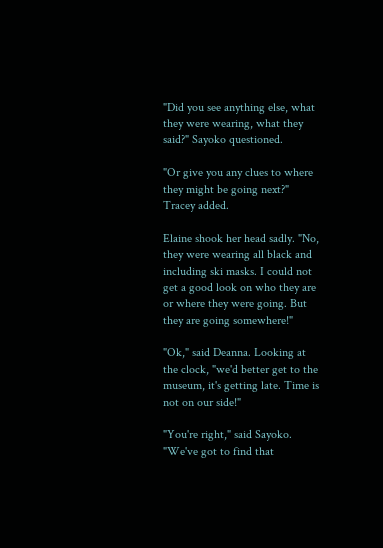"Did you see anything else, what they were wearing, what they said?" Sayoko questioned.

"Or give you any clues to where they might be going next?" Tracey added.

Elaine shook her head sadly. "No, they were wearing all black and including ski masks. I could not get a good look on who they are or where they were going. But they are going somewhere!"

"Ok," said Deanna. Looking at the clock, "we'd better get to the museum, it's getting late. Time is not on our side!"

"You're right," said Sayoko. "We've got to find that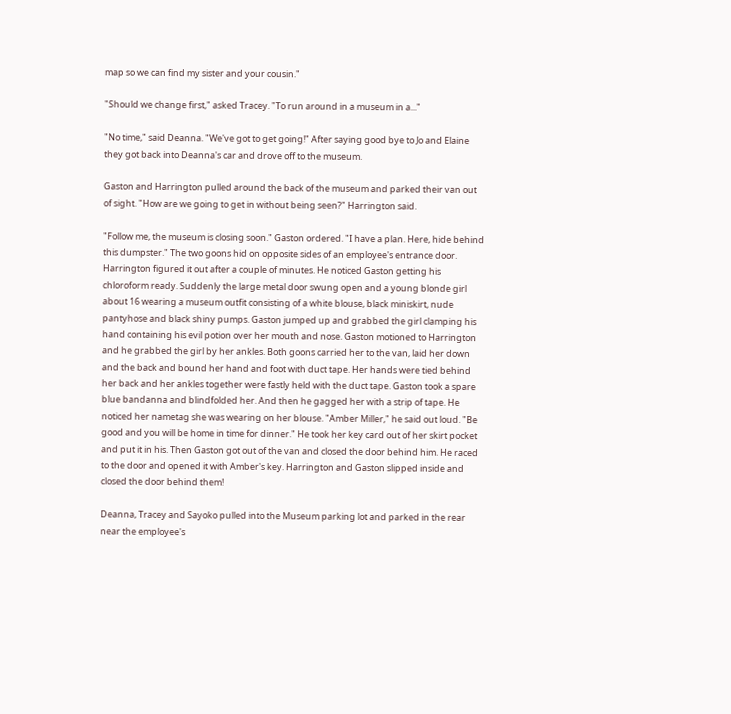map so we can find my sister and your cousin."

"Should we change first," asked Tracey. "To run around in a museum in a..."

"No time," said Deanna. "We've got to get going!" After saying good bye to Jo and Elaine they got back into Deanna's car and drove off to the museum.

Gaston and Harrington pulled around the back of the museum and parked their van out of sight. "How are we going to get in without being seen?" Harrington said.

"Follow me, the museum is closing soon." Gaston ordered. "I have a plan. Here, hide behind this dumpster." The two goons hid on opposite sides of an employee's entrance door. Harrington figured it out after a couple of minutes. He noticed Gaston getting his chloroform ready. Suddenly the large metal door swung open and a young blonde girl about 16 wearing a museum outfit consisting of a white blouse, black miniskirt, nude pantyhose and black shiny pumps. Gaston jumped up and grabbed the girl clamping his hand containing his evil potion over her mouth and nose. Gaston motioned to Harrington and he grabbed the girl by her ankles. Both goons carried her to the van, laid her down and the back and bound her hand and foot with duct tape. Her hands were tied behind her back and her ankles together were fastly held with the duct tape. Gaston took a spare blue bandanna and blindfolded her. And then he gagged her with a strip of tape. He noticed her nametag she was wearing on her blouse. "Amber Miller," he said out loud. "Be good and you will be home in time for dinner." He took her key card out of her skirt pocket and put it in his. Then Gaston got out of the van and closed the door behind him. He raced to the door and opened it with Amber's key. Harrington and Gaston slipped inside and closed the door behind them!

Deanna, Tracey and Sayoko pulled into the Museum parking lot and parked in the rear near the employee's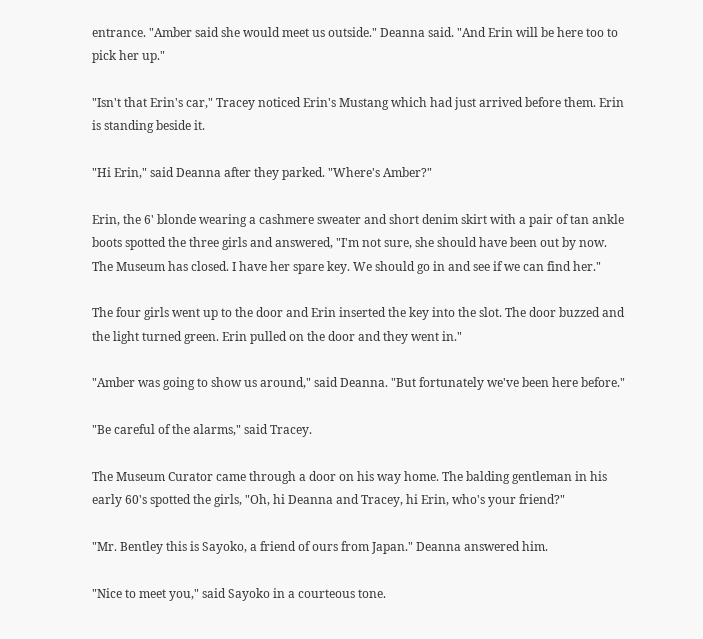entrance. "Amber said she would meet us outside." Deanna said. "And Erin will be here too to pick her up."

"Isn't that Erin's car," Tracey noticed Erin's Mustang which had just arrived before them. Erin is standing beside it.

"Hi Erin," said Deanna after they parked. "Where's Amber?"

Erin, the 6' blonde wearing a cashmere sweater and short denim skirt with a pair of tan ankle boots spotted the three girls and answered, "I'm not sure, she should have been out by now. The Museum has closed. I have her spare key. We should go in and see if we can find her."

The four girls went up to the door and Erin inserted the key into the slot. The door buzzed and the light turned green. Erin pulled on the door and they went in."

"Amber was going to show us around," said Deanna. "But fortunately we've been here before."

"Be careful of the alarms," said Tracey.

The Museum Curator came through a door on his way home. The balding gentleman in his early 60's spotted the girls, "Oh, hi Deanna and Tracey, hi Erin, who's your friend?"

"Mr. Bentley this is Sayoko, a friend of ours from Japan." Deanna answered him.

"Nice to meet you," said Sayoko in a courteous tone.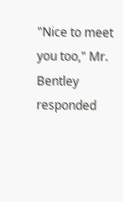"Nice to meet you too," Mr. Bentley responded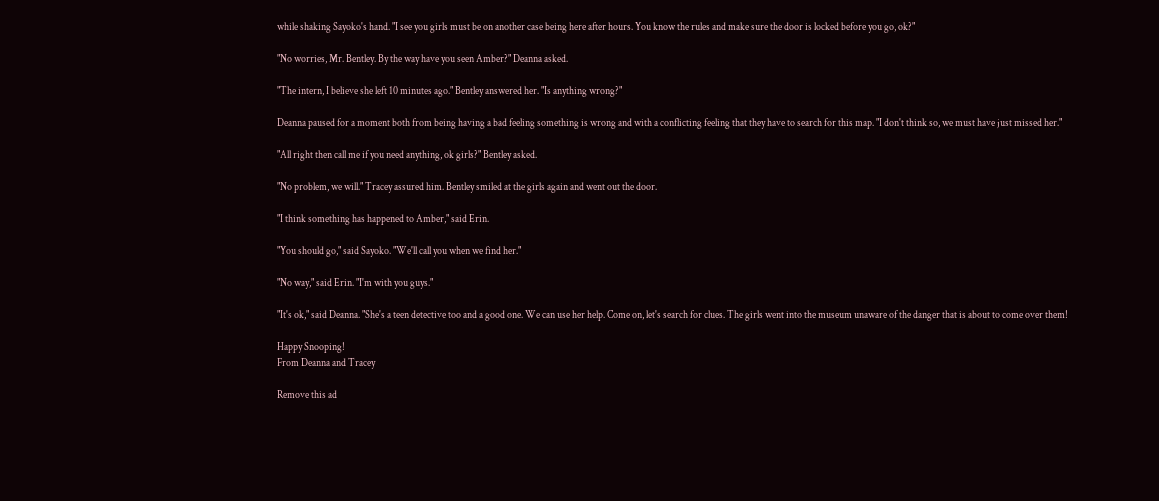while shaking Sayoko's hand. "I see you girls must be on another case being here after hours. You know the rules and make sure the door is locked before you go, ok?"

"No worries, Mr. Bentley. By the way have you seen Amber?" Deanna asked.

"The intern, I believe she left 10 minutes ago." Bentley answered her. "Is anything wrong?"

Deanna paused for a moment both from being having a bad feeling something is wrong and with a conflicting feeling that they have to search for this map. "I don't think so, we must have just missed her."

"All right then call me if you need anything, ok girls?" Bentley asked.

"No problem, we will." Tracey assured him. Bentley smiled at the girls again and went out the door.

"I think something has happened to Amber," said Erin.

"You should go," said Sayoko. "We'll call you when we find her."

"No way," said Erin. "I'm with you guys."

"It's ok," said Deanna. "She's a teen detective too and a good one. We can use her help. Come on, let's search for clues. The girls went into the museum unaware of the danger that is about to come over them!

Happy Snooping!
From Deanna and Tracey

Remove this ad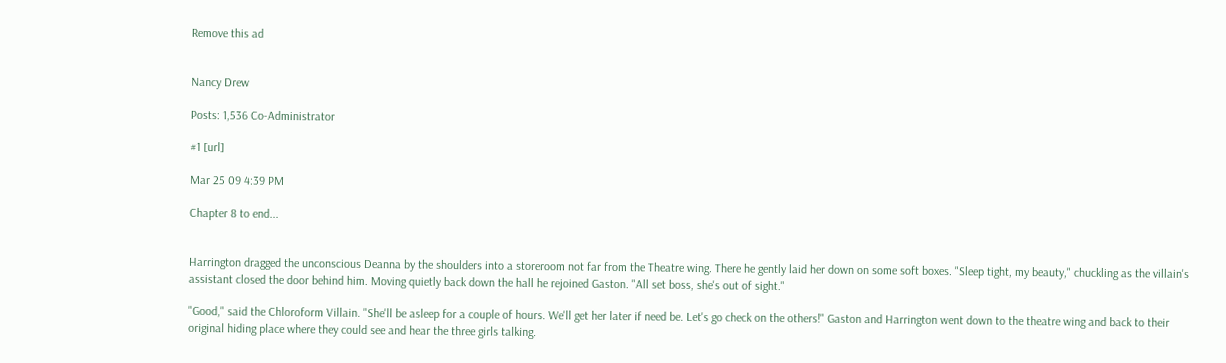Remove this ad


Nancy Drew

Posts: 1,536 Co-Administrator

#1 [url]

Mar 25 09 4:39 PM

Chapter 8 to end...


Harrington dragged the unconscious Deanna by the shoulders into a storeroom not far from the Theatre wing. There he gently laid her down on some soft boxes. "Sleep tight, my beauty," chuckling as the villain's assistant closed the door behind him. Moving quietly back down the hall he rejoined Gaston. "All set boss, she's out of sight."

"Good," said the Chloroform Villain. "She'll be asleep for a couple of hours. We'll get her later if need be. Let's go check on the others!" Gaston and Harrington went down to the theatre wing and back to their original hiding place where they could see and hear the three girls talking.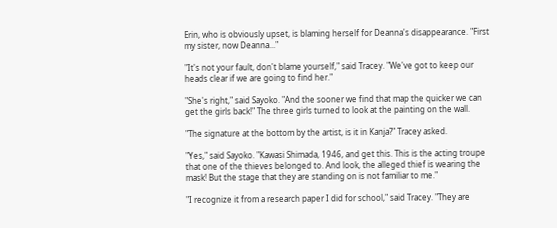Erin, who is obviously upset, is blaming herself for Deanna's disappearance. "First my sister, now Deanna..."

"It's not your fault, don't blame yourself," said Tracey. "We've got to keep our heads clear if we are going to find her."

"She's right," said Sayoko. "And the sooner we find that map the quicker we can get the girls back!" The three girls turned to look at the painting on the wall.

"The signature at the bottom by the artist, is it in Kanja?" Tracey asked.

"Yes," said Sayoko. "Kawasi Shimada, 1946, and get this. This is the acting troupe that one of the thieves belonged to. And look, the alleged thief is wearing the mask! But the stage that they are standing on is not familiar to me."

"I recognize it from a research paper I did for school," said Tracey. "They are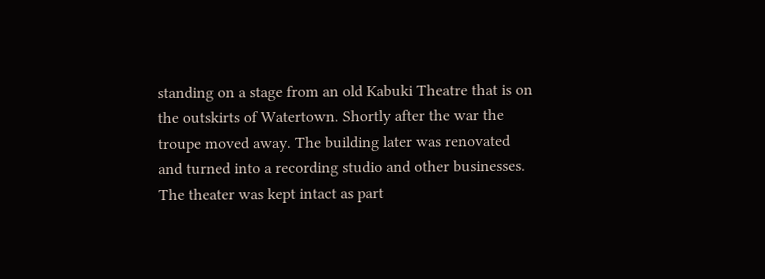standing on a stage from an old Kabuki Theatre that is on the outskirts of Watertown. Shortly after the war the troupe moved away. The building later was renovated and turned into a recording studio and other businesses. The theater was kept intact as part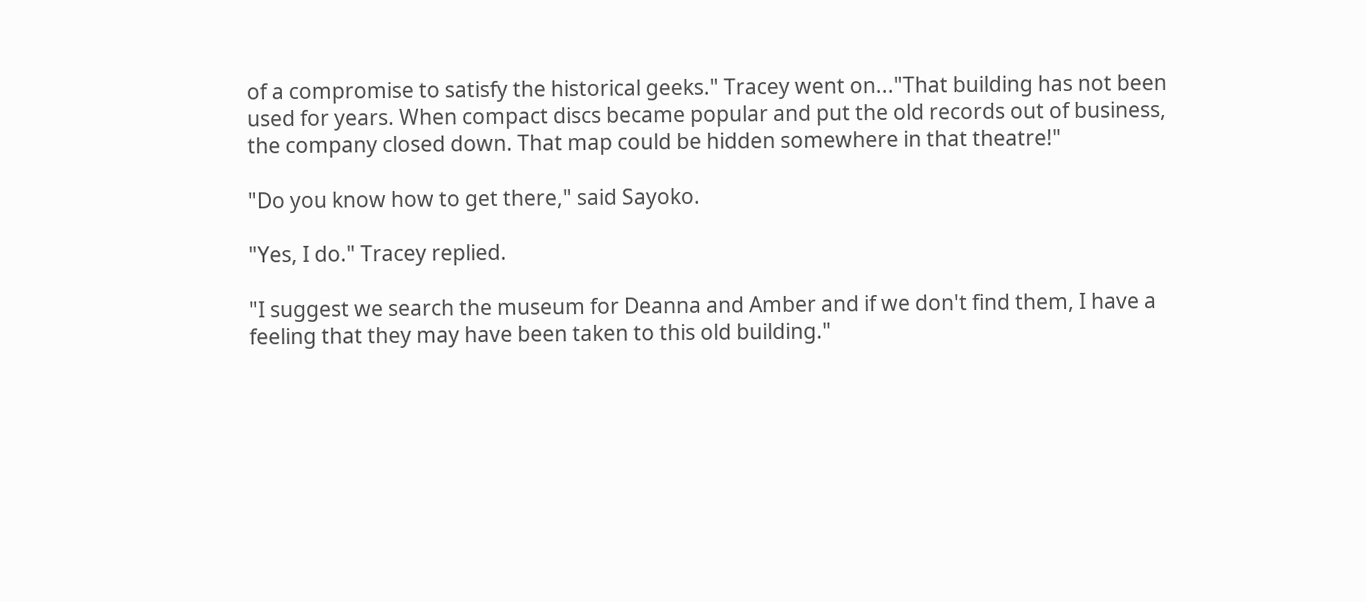of a compromise to satisfy the historical geeks." Tracey went on..."That building has not been used for years. When compact discs became popular and put the old records out of business, the company closed down. That map could be hidden somewhere in that theatre!"

"Do you know how to get there," said Sayoko.

"Yes, I do." Tracey replied.

"I suggest we search the museum for Deanna and Amber and if we don't find them, I have a feeling that they may have been taken to this old building."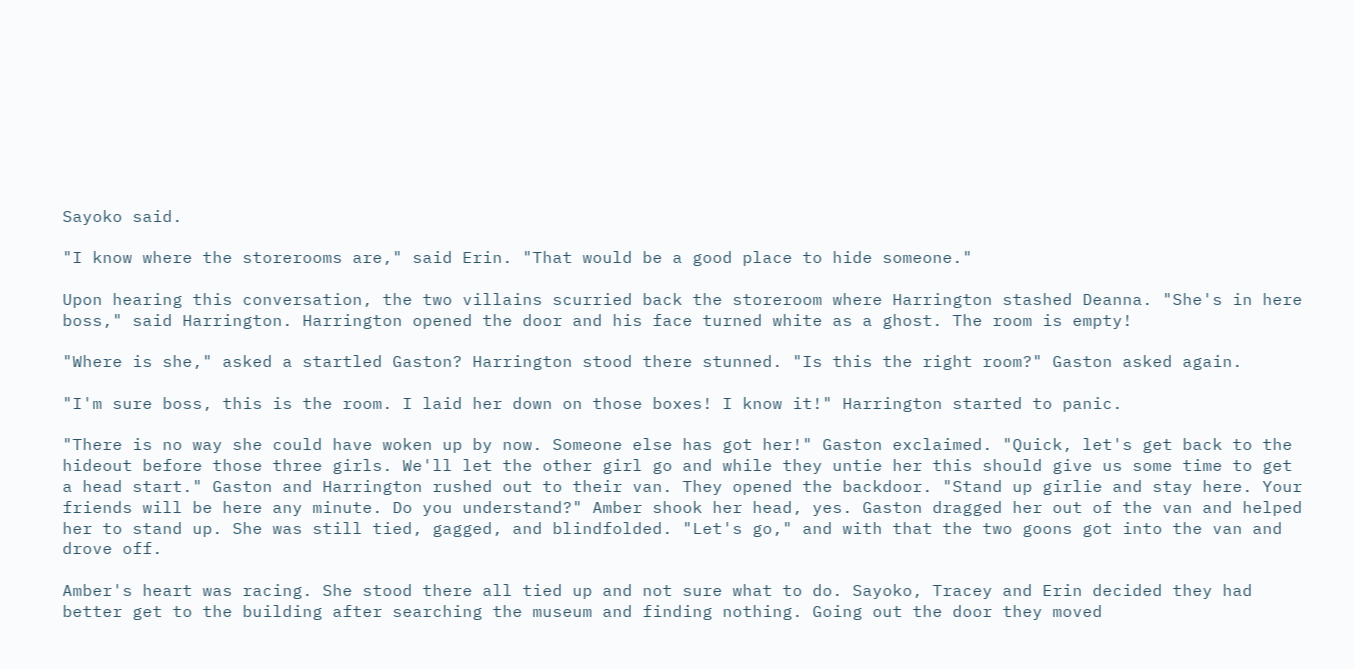Sayoko said.

"I know where the storerooms are," said Erin. "That would be a good place to hide someone."

Upon hearing this conversation, the two villains scurried back the storeroom where Harrington stashed Deanna. "She's in here boss," said Harrington. Harrington opened the door and his face turned white as a ghost. The room is empty!

"Where is she," asked a startled Gaston? Harrington stood there stunned. "Is this the right room?" Gaston asked again.

"I'm sure boss, this is the room. I laid her down on those boxes! I know it!" Harrington started to panic.

"There is no way she could have woken up by now. Someone else has got her!" Gaston exclaimed. "Quick, let's get back to the hideout before those three girls. We'll let the other girl go and while they untie her this should give us some time to get a head start." Gaston and Harrington rushed out to their van. They opened the backdoor. "Stand up girlie and stay here. Your friends will be here any minute. Do you understand?" Amber shook her head, yes. Gaston dragged her out of the van and helped her to stand up. She was still tied, gagged, and blindfolded. "Let's go," and with that the two goons got into the van and drove off.

Amber's heart was racing. She stood there all tied up and not sure what to do. Sayoko, Tracey and Erin decided they had better get to the building after searching the museum and finding nothing. Going out the door they moved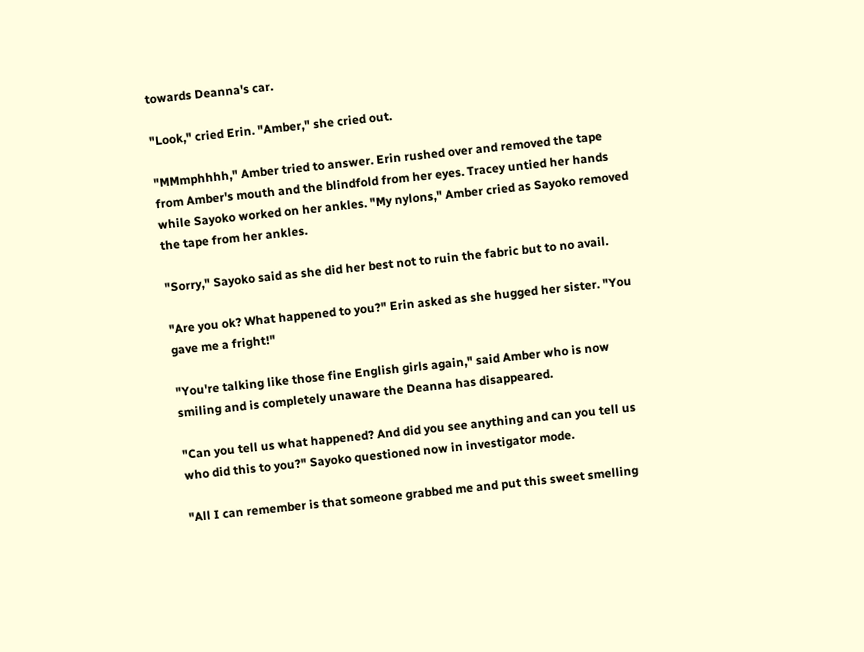towards Deanna's car.

"Look," cried Erin. "Amber," she cried out.

"MMmphhhh," Amber tried to answer. Erin rushed over and removed the tape from Amber's mouth and the blindfold from her eyes. Tracey untied her hands while Sayoko worked on her ankles. "My nylons," Amber cried as Sayoko removed the tape from her ankles.

"Sorry," Sayoko said as she did her best not to ruin the fabric but to no avail.

"Are you ok? What happened to you?" Erin asked as she hugged her sister. "You gave me a fright!"

"You're talking like those fine English girls again," said Amber who is now smiling and is completely unaware the Deanna has disappeared.

"Can you tell us what happened? And did you see anything and can you tell us who did this to you?" Sayoko questioned now in investigator mode.

"All I can remember is that someone grabbed me and put this sweet smelling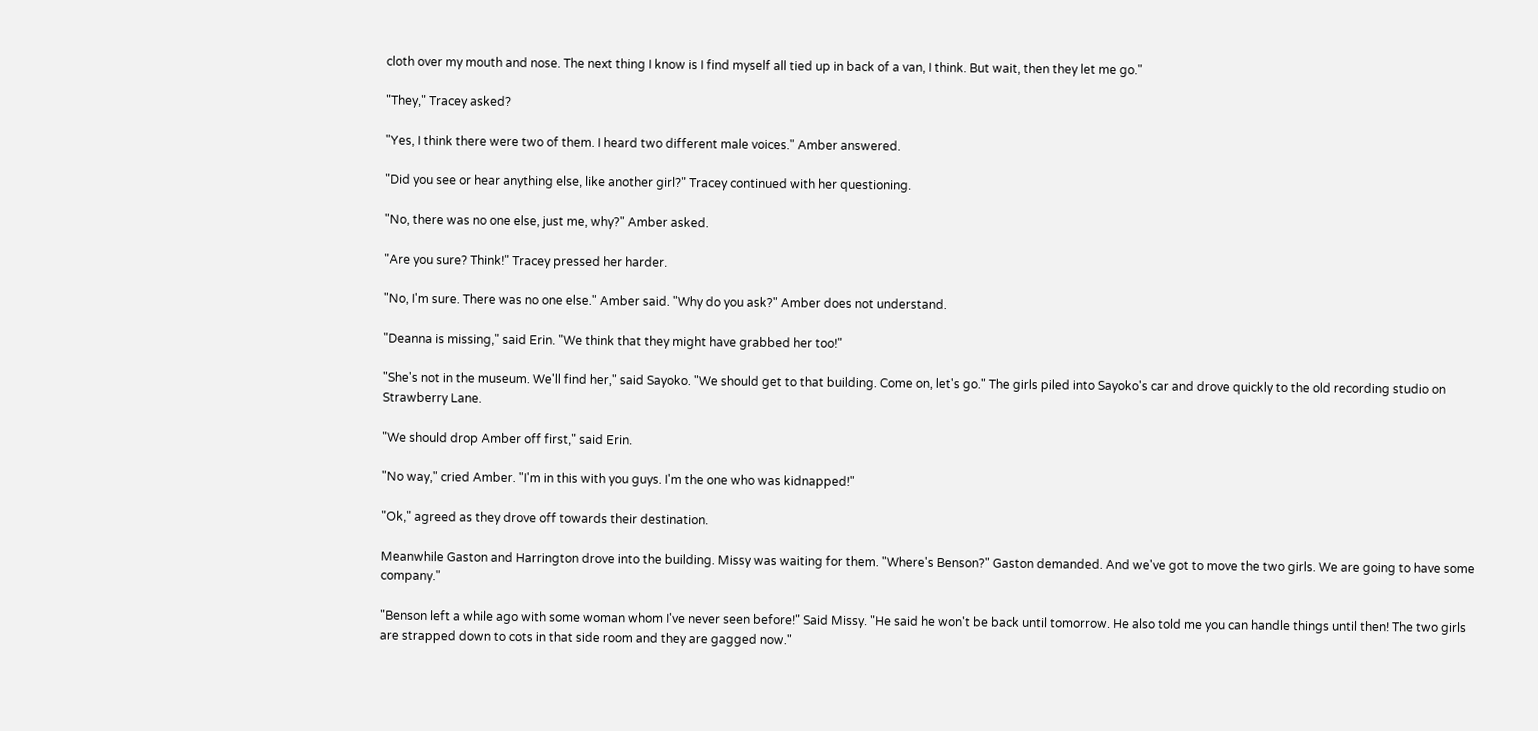cloth over my mouth and nose. The next thing I know is I find myself all tied up in back of a van, I think. But wait, then they let me go."

"They," Tracey asked?

"Yes, I think there were two of them. I heard two different male voices." Amber answered.

"Did you see or hear anything else, like another girl?" Tracey continued with her questioning.

"No, there was no one else, just me, why?" Amber asked.

"Are you sure? Think!" Tracey pressed her harder.

"No, I'm sure. There was no one else." Amber said. "Why do you ask?" Amber does not understand.

"Deanna is missing," said Erin. "We think that they might have grabbed her too!"

"She's not in the museum. We'll find her," said Sayoko. "We should get to that building. Come on, let's go." The girls piled into Sayoko's car and drove quickly to the old recording studio on Strawberry Lane.

"We should drop Amber off first," said Erin.

"No way," cried Amber. "I'm in this with you guys. I'm the one who was kidnapped!"

"Ok," agreed as they drove off towards their destination.

Meanwhile Gaston and Harrington drove into the building. Missy was waiting for them. "Where's Benson?" Gaston demanded. And we've got to move the two girls. We are going to have some company."

"Benson left a while ago with some woman whom I've never seen before!" Said Missy. "He said he won't be back until tomorrow. He also told me you can handle things until then! The two girls are strapped down to cots in that side room and they are gagged now."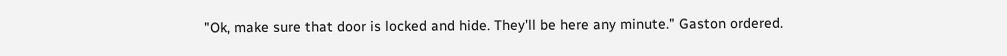"Ok, make sure that door is locked and hide. They'll be here any minute." Gaston ordered.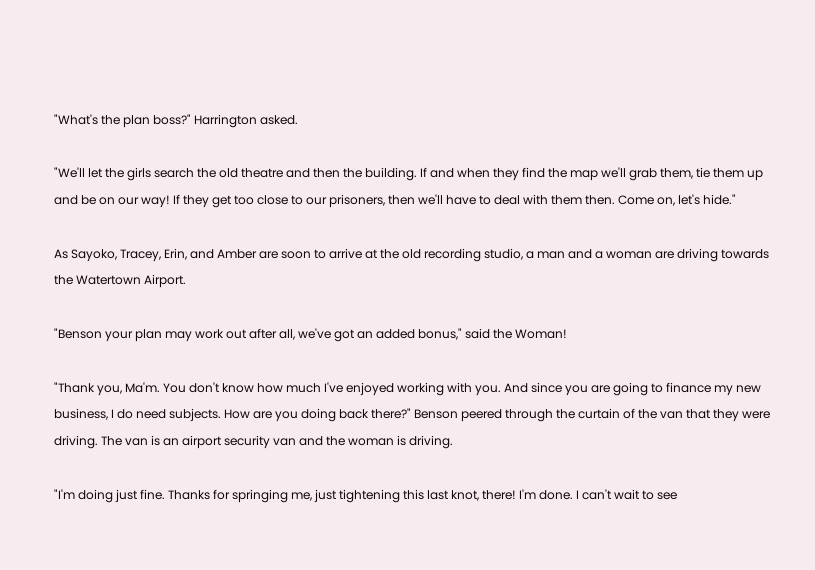"What's the plan boss?" Harrington asked.

"We'll let the girls search the old theatre and then the building. If and when they find the map we'll grab them, tie them up and be on our way! If they get too close to our prisoners, then we'll have to deal with them then. Come on, let's hide."

As Sayoko, Tracey, Erin, and Amber are soon to arrive at the old recording studio, a man and a woman are driving towards the Watertown Airport.

"Benson your plan may work out after all, we've got an added bonus," said the Woman!

"Thank you, Ma'm. You don't know how much I've enjoyed working with you. And since you are going to finance my new business, I do need subjects. How are you doing back there?" Benson peered through the curtain of the van that they were driving. The van is an airport security van and the woman is driving.

"I'm doing just fine. Thanks for springing me, just tightening this last knot, there! I'm done. I can't wait to see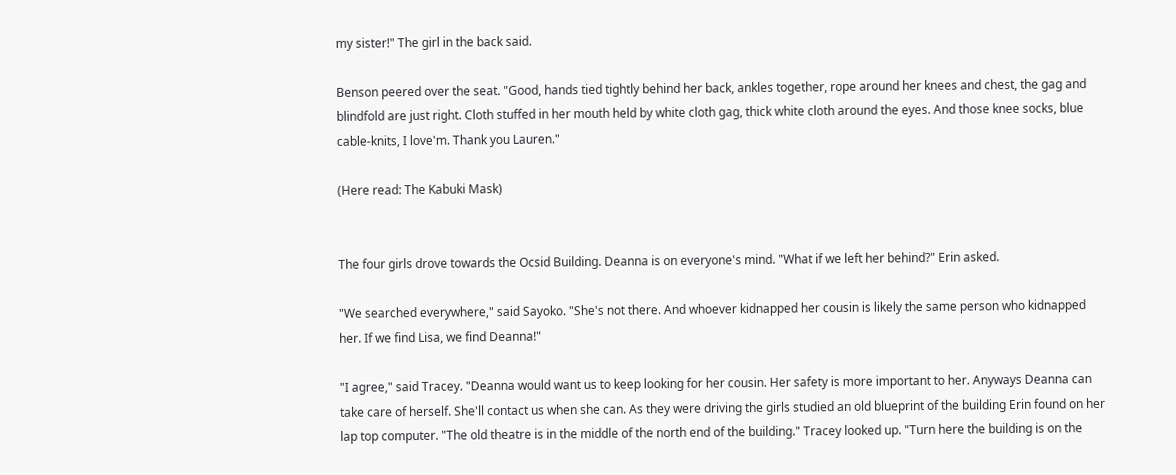my sister!" The girl in the back said.

Benson peered over the seat. "Good, hands tied tightly behind her back, ankles together, rope around her knees and chest, the gag and blindfold are just right. Cloth stuffed in her mouth held by white cloth gag, thick white cloth around the eyes. And those knee socks, blue cable-knits, I love'm. Thank you Lauren."

(Here read: The Kabuki Mask)


The four girls drove towards the Ocsid Building. Deanna is on everyone's mind. "What if we left her behind?" Erin asked.

"We searched everywhere," said Sayoko. "She's not there. And whoever kidnapped her cousin is likely the same person who kidnapped her. If we find Lisa, we find Deanna!"

"I agree," said Tracey. "Deanna would want us to keep looking for her cousin. Her safety is more important to her. Anyways Deanna can take care of herself. She'll contact us when she can. As they were driving the girls studied an old blueprint of the building Erin found on her lap top computer. "The old theatre is in the middle of the north end of the building." Tracey looked up. "Turn here the building is on the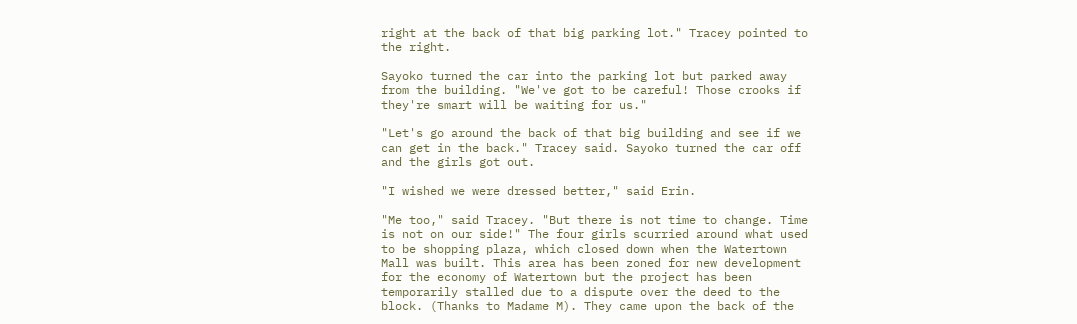right at the back of that big parking lot." Tracey pointed to the right.

Sayoko turned the car into the parking lot but parked away from the building. "We've got to be careful! Those crooks if they're smart will be waiting for us."

"Let's go around the back of that big building and see if we can get in the back." Tracey said. Sayoko turned the car off and the girls got out.

"I wished we were dressed better," said Erin.

"Me too," said Tracey. "But there is not time to change. Time is not on our side!" The four girls scurried around what used to be shopping plaza, which closed down when the Watertown Mall was built. This area has been zoned for new development for the economy of Watertown but the project has been temporarily stalled due to a dispute over the deed to the block. (Thanks to Madame M). They came upon the back of the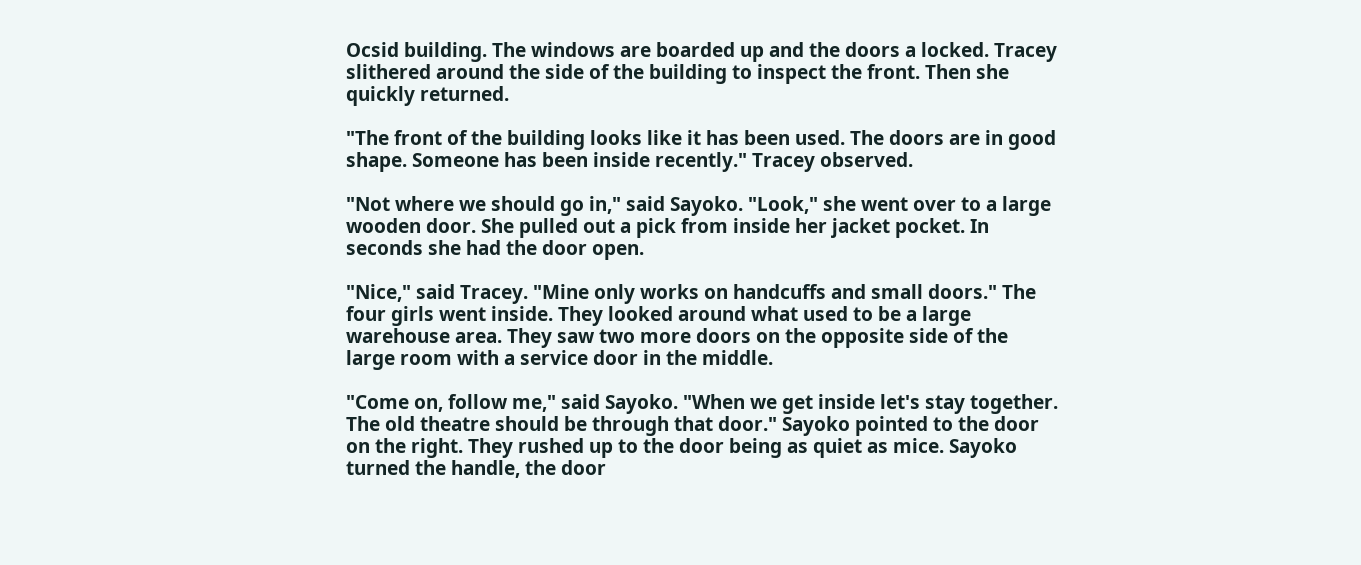Ocsid building. The windows are boarded up and the doors a locked. Tracey slithered around the side of the building to inspect the front. Then she quickly returned.

"The front of the building looks like it has been used. The doors are in good shape. Someone has been inside recently." Tracey observed.

"Not where we should go in," said Sayoko. "Look," she went over to a large wooden door. She pulled out a pick from inside her jacket pocket. In seconds she had the door open.

"Nice," said Tracey. "Mine only works on handcuffs and small doors." The four girls went inside. They looked around what used to be a large warehouse area. They saw two more doors on the opposite side of the large room with a service door in the middle.

"Come on, follow me," said Sayoko. "When we get inside let's stay together. The old theatre should be through that door." Sayoko pointed to the door on the right. They rushed up to the door being as quiet as mice. Sayoko turned the handle, the door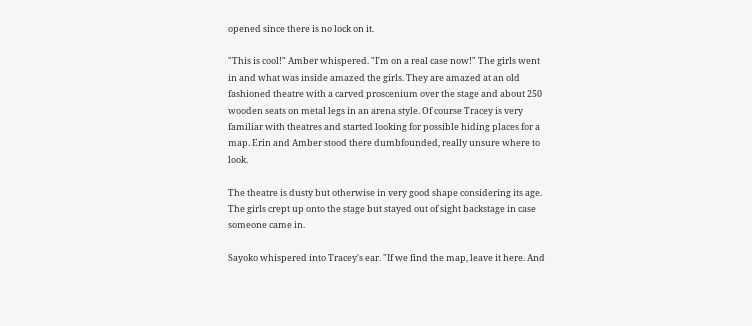opened since there is no lock on it.

"This is cool!" Amber whispered. "I'm on a real case now!" The girls went in and what was inside amazed the girls. They are amazed at an old fashioned theatre with a carved proscenium over the stage and about 250 wooden seats on metal legs in an arena style. Of course Tracey is very familiar with theatres and started looking for possible hiding places for a map. Erin and Amber stood there dumbfounded, really unsure where to look.

The theatre is dusty but otherwise in very good shape considering its age. The girls crept up onto the stage but stayed out of sight backstage in case someone came in.

Sayoko whispered into Tracey's ear. "If we find the map, leave it here. And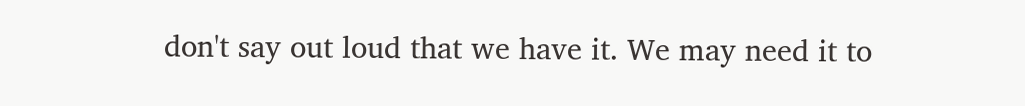don't say out loud that we have it. We may need it to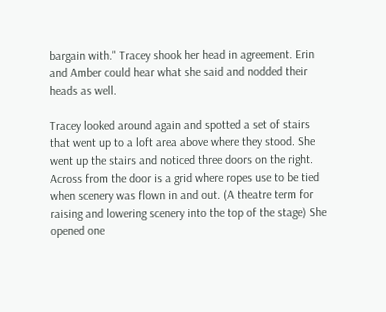bargain with." Tracey shook her head in agreement. Erin and Amber could hear what she said and nodded their heads as well.

Tracey looked around again and spotted a set of stairs that went up to a loft area above where they stood. She went up the stairs and noticed three doors on the right. Across from the door is a grid where ropes use to be tied when scenery was flown in and out. (A theatre term for raising and lowering scenery into the top of the stage) She opened one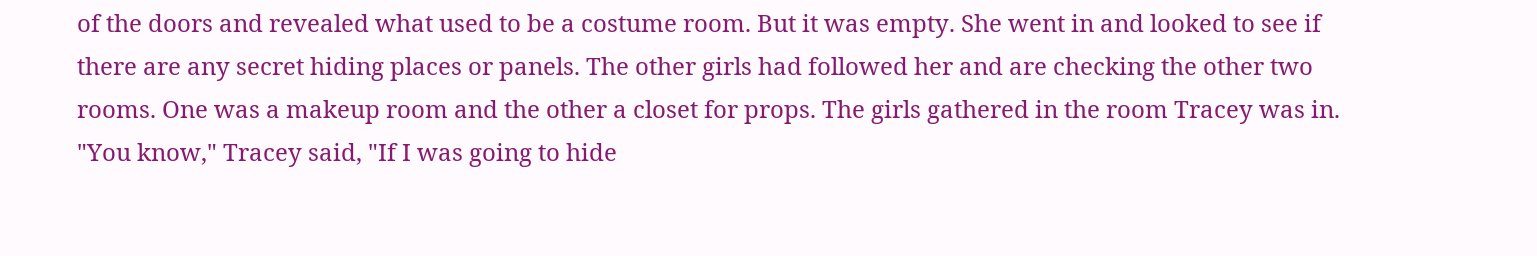of the doors and revealed what used to be a costume room. But it was empty. She went in and looked to see if there are any secret hiding places or panels. The other girls had followed her and are checking the other two rooms. One was a makeup room and the other a closet for props. The girls gathered in the room Tracey was in. "You know," Tracey said, "If I was going to hide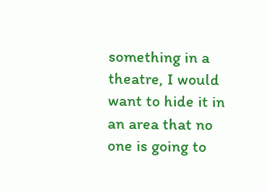something in a theatre, I would want to hide it in an area that no one is going to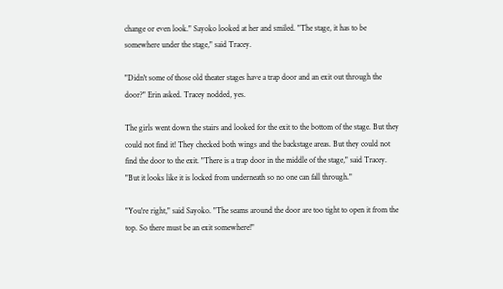change or even look." Sayoko looked at her and smiled. "The stage, it has to be somewhere under the stage," said Tracey.

"Didn't some of those old theater stages have a trap door and an exit out through the door?" Erin asked. Tracey nodded, yes.

The girls went down the stairs and looked for the exit to the bottom of the stage. But they could not find it! They checked both wings and the backstage areas. But they could not find the door to the exit. "There is a trap door in the middle of the stage," said Tracey. "But it looks like it is locked from underneath so no one can fall through."

"You're right," said Sayoko. "The seams around the door are too tight to open it from the top. So there must be an exit somewhere!"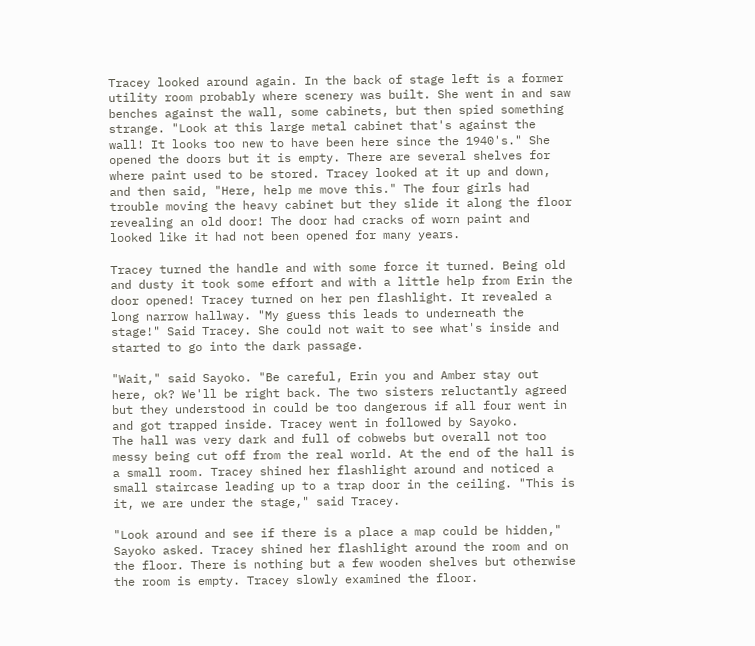Tracey looked around again. In the back of stage left is a former utility room probably where scenery was built. She went in and saw benches against the wall, some cabinets, but then spied something strange. "Look at this large metal cabinet that's against the wall! It looks too new to have been here since the 1940's." She opened the doors but it is empty. There are several shelves for where paint used to be stored. Tracey looked at it up and down, and then said, "Here, help me move this." The four girls had trouble moving the heavy cabinet but they slide it along the floor revealing an old door! The door had cracks of worn paint and looked like it had not been opened for many years.

Tracey turned the handle and with some force it turned. Being old and dusty it took some effort and with a little help from Erin the door opened! Tracey turned on her pen flashlight. It revealed a long narrow hallway. "My guess this leads to underneath the stage!" Said Tracey. She could not wait to see what's inside and started to go into the dark passage.

"Wait," said Sayoko. "Be careful, Erin you and Amber stay out here, ok? We'll be right back. The two sisters reluctantly agreed but they understood in could be too dangerous if all four went in and got trapped inside. Tracey went in followed by Sayoko.
The hall was very dark and full of cobwebs but overall not too messy being cut off from the real world. At the end of the hall is a small room. Tracey shined her flashlight around and noticed a small staircase leading up to a trap door in the ceiling. "This is it, we are under the stage," said Tracey.

"Look around and see if there is a place a map could be hidden," Sayoko asked. Tracey shined her flashlight around the room and on the floor. There is nothing but a few wooden shelves but otherwise the room is empty. Tracey slowly examined the floor.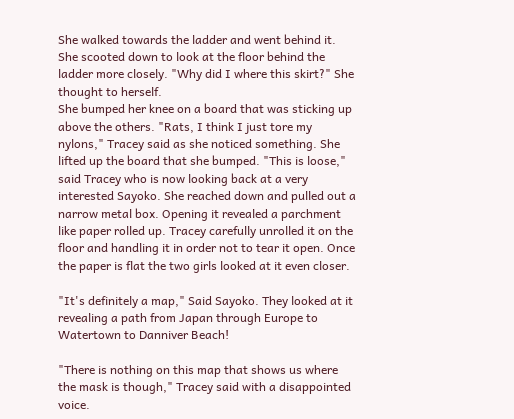She walked towards the ladder and went behind it. She scooted down to look at the floor behind the ladder more closely. "Why did I where this skirt?" She thought to herself.
She bumped her knee on a board that was sticking up above the others. "Rats, I think I just tore my nylons," Tracey said as she noticed something. She lifted up the board that she bumped. "This is loose," said Tracey who is now looking back at a very interested Sayoko. She reached down and pulled out a narrow metal box. Opening it revealed a parchment like paper rolled up. Tracey carefully unrolled it on the floor and handling it in order not to tear it open. Once the paper is flat the two girls looked at it even closer.

"It's definitely a map," Said Sayoko. They looked at it revealing a path from Japan through Europe to Watertown to Danniver Beach!

"There is nothing on this map that shows us where the mask is though," Tracey said with a disappointed voice.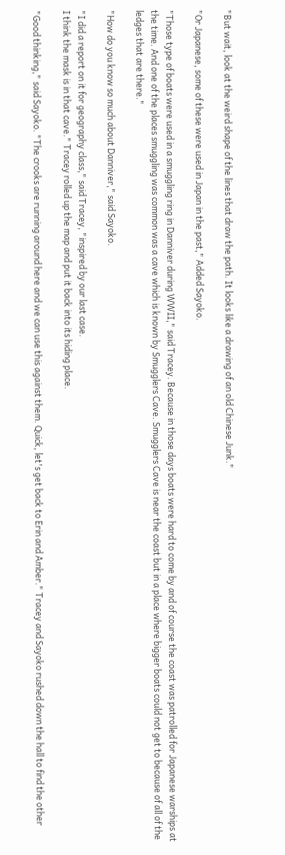"But wait, look at the weird shape of the lines that draw the path. It looks like a drawing of an old Chinese Junk."

"Or Japanese, some of these were used in Japan in the past," Added Sayoko.

"Those type of boats were used in a smuggling ring in Danniver during WWII," said Tracey. Because in those days boats were hard to come by and of course the coast was patrolled for Japanese warships at the time. And one of the places smuggling was common was a cave which is known by Smugglers Cave. Smugglers Cave is near the coast but in a place where bigger boats could not get to because of all of the ledges that are there."

"How do you know so much about Danniver," said Sayoko.

"I did a report on it for geography class," said Tracey, "inspired by our last case.
I think the mask is in that cave." Tracey rolled up the map and put it back into its hiding place.

"Good thinking," said Sayoko. "The crooks are running around here and we can use this against them. Quick, let's get back to Erin and Amber." Tracey and Sayoko rushed down the hall to find the other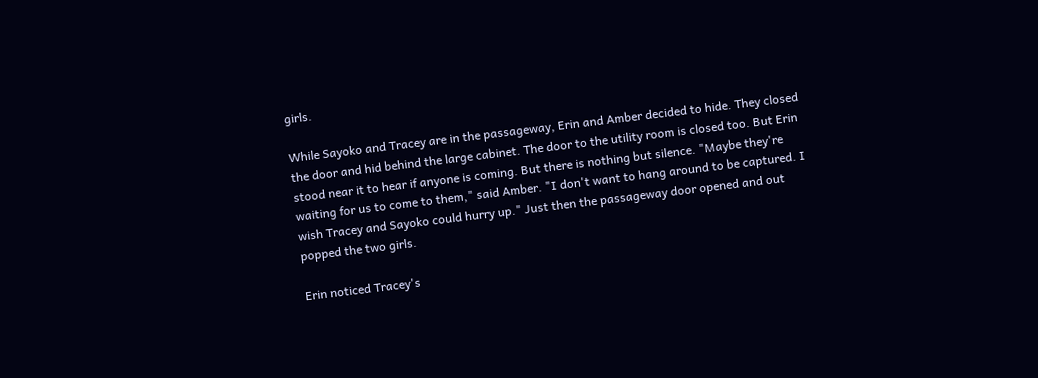girls.

While Sayoko and Tracey are in the passageway, Erin and Amber decided to hide. They closed the door and hid behind the large cabinet. The door to the utility room is closed too. But Erin stood near it to hear if anyone is coming. But there is nothing but silence. "Maybe they're waiting for us to come to them," said Amber. "I don't want to hang around to be captured. I wish Tracey and Sayoko could hurry up." Just then the passageway door opened and out popped the two girls.

Erin noticed Tracey's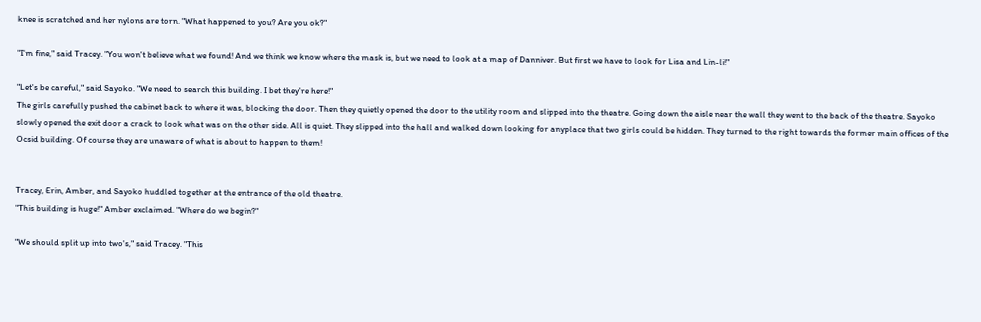knee is scratched and her nylons are torn. "What happened to you? Are you ok?"

"I'm fine," said Tracey. "You won't believe what we found! And we think we know where the mask is, but we need to look at a map of Danniver. But first we have to look for Lisa and Lin-li!"

"Let's be careful," said Sayoko. "We need to search this building. I bet they're here!"
The girls carefully pushed the cabinet back to where it was, blocking the door. Then they quietly opened the door to the utility room and slipped into the theatre. Going down the aisle near the wall they went to the back of the theatre. Sayoko slowly opened the exit door a crack to look what was on the other side. All is quiet. They slipped into the hall and walked down looking for anyplace that two girls could be hidden. They turned to the right towards the former main offices of the Ocsid building. Of course they are unaware of what is about to happen to them!


Tracey, Erin, Amber, and Sayoko huddled together at the entrance of the old theatre.
"This building is huge!" Amber exclaimed. "Where do we begin?"

"We should split up into two's," said Tracey. "This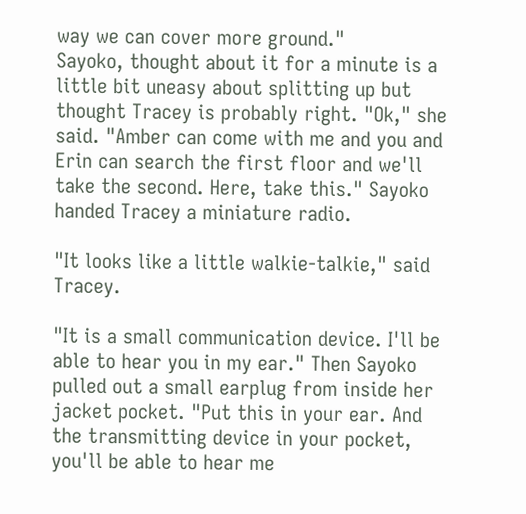way we can cover more ground."
Sayoko, thought about it for a minute is a little bit uneasy about splitting up but thought Tracey is probably right. "Ok," she said. "Amber can come with me and you and Erin can search the first floor and we'll take the second. Here, take this." Sayoko handed Tracey a miniature radio.

"It looks like a little walkie-talkie," said Tracey.

"It is a small communication device. I'll be able to hear you in my ear." Then Sayoko pulled out a small earplug from inside her jacket pocket. "Put this in your ear. And the transmitting device in your pocket, you'll be able to hear me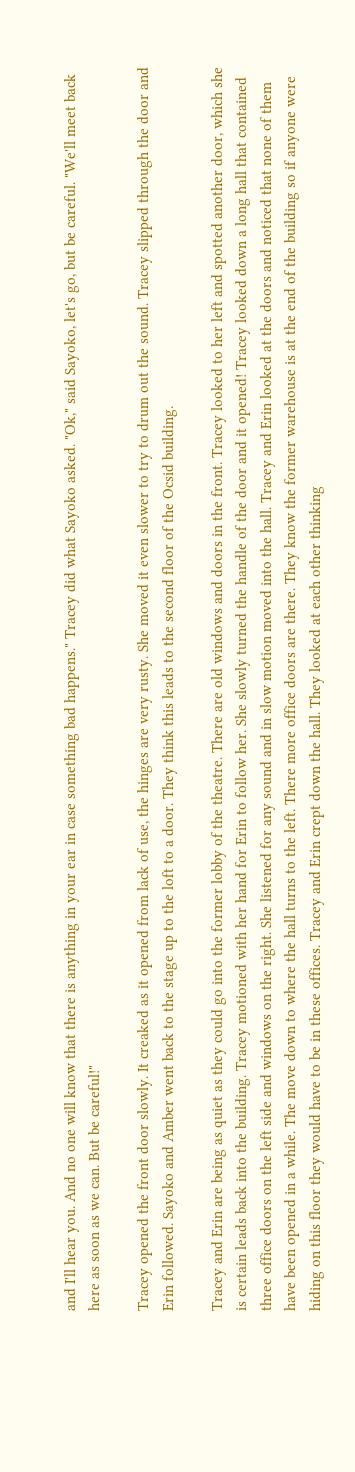and I'll hear you. And no one will know that there is anything in your ear in case something bad happens." Tracey did what Sayoko asked. "Ok," said Sayoko, let's go, but be careful. "We'll meet back here as soon as we can. But be careful!"

Tracey opened the front door slowly. It creaked as it opened from lack of use, the hinges are very rusty. She moved it even slower to try to drum out the sound. Tracey slipped through the door and Erin followed. Sayoko and Amber went back to the stage up to the loft to a door. They think this leads to the second floor of the Ocsid building.

Tracey and Erin are being as quiet as they could go into the former lobby of the theatre. There are old windows and doors in the front. Tracey looked to her left and spotted another door, which she is certain leads back into the building. Tracey motioned with her hand for Erin to follow her. She slowly turned the handle of the door and it opened! Tracey looked down a long hall that contained three office doors on the left side and windows on the right. She listened for any sound and in slow motion moved into the hall. Tracey and Erin looked at the doors and noticed that none of them have been opened in a while. The move down to where the hall turns to the left. There more office doors are there. They know the former warehouse is at the end of the building so if anyone were hiding on this floor they would have to be in these offices. Tracey and Erin crept down the hall. They looked at each other thinking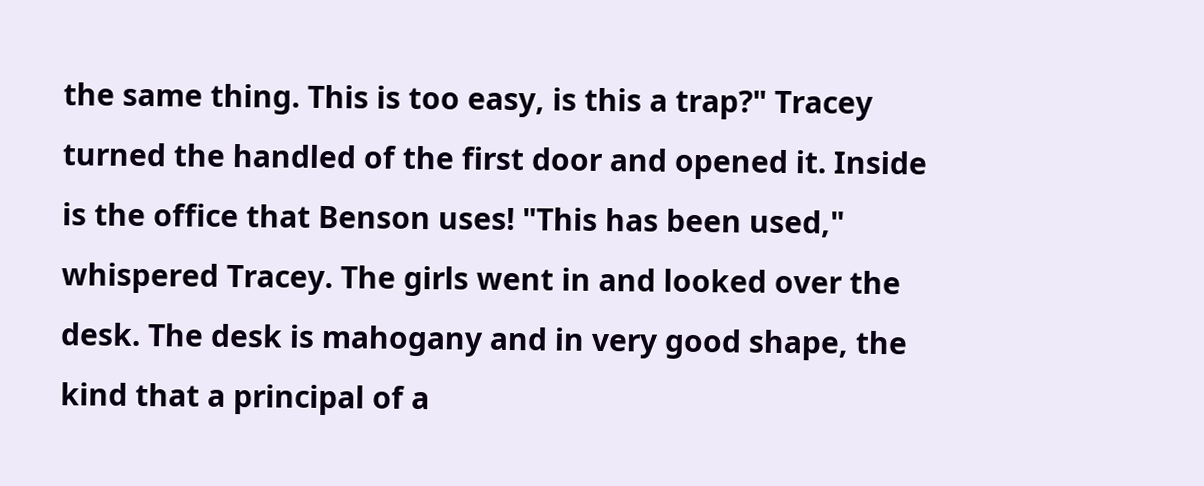the same thing. This is too easy, is this a trap?" Tracey turned the handled of the first door and opened it. Inside is the office that Benson uses! "This has been used," whispered Tracey. The girls went in and looked over the desk. The desk is mahogany and in very good shape, the kind that a principal of a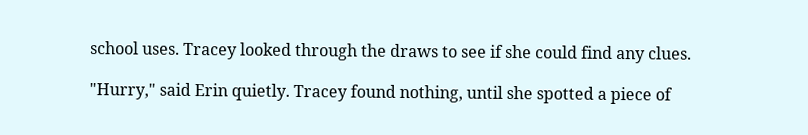school uses. Tracey looked through the draws to see if she could find any clues.

"Hurry," said Erin quietly. Tracey found nothing, until she spotted a piece of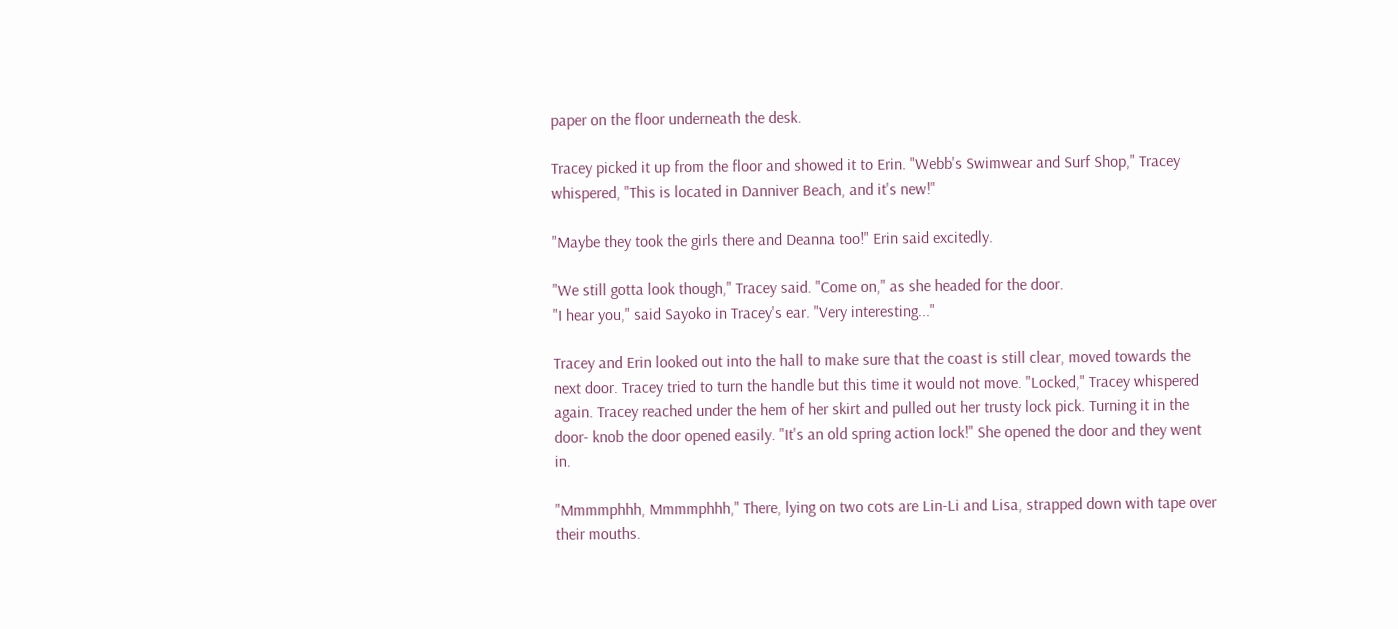paper on the floor underneath the desk.

Tracey picked it up from the floor and showed it to Erin. "Webb's Swimwear and Surf Shop," Tracey whispered, "This is located in Danniver Beach, and it's new!"

"Maybe they took the girls there and Deanna too!" Erin said excitedly.

"We still gotta look though," Tracey said. "Come on," as she headed for the door.
"I hear you," said Sayoko in Tracey's ear. "Very interesting..."

Tracey and Erin looked out into the hall to make sure that the coast is still clear, moved towards the next door. Tracey tried to turn the handle but this time it would not move. "Locked," Tracey whispered again. Tracey reached under the hem of her skirt and pulled out her trusty lock pick. Turning it in the door- knob the door opened easily. "It's an old spring action lock!" She opened the door and they went in.

"Mmmmphhh, Mmmmphhh," There, lying on two cots are Lin-Li and Lisa, strapped down with tape over their mouths.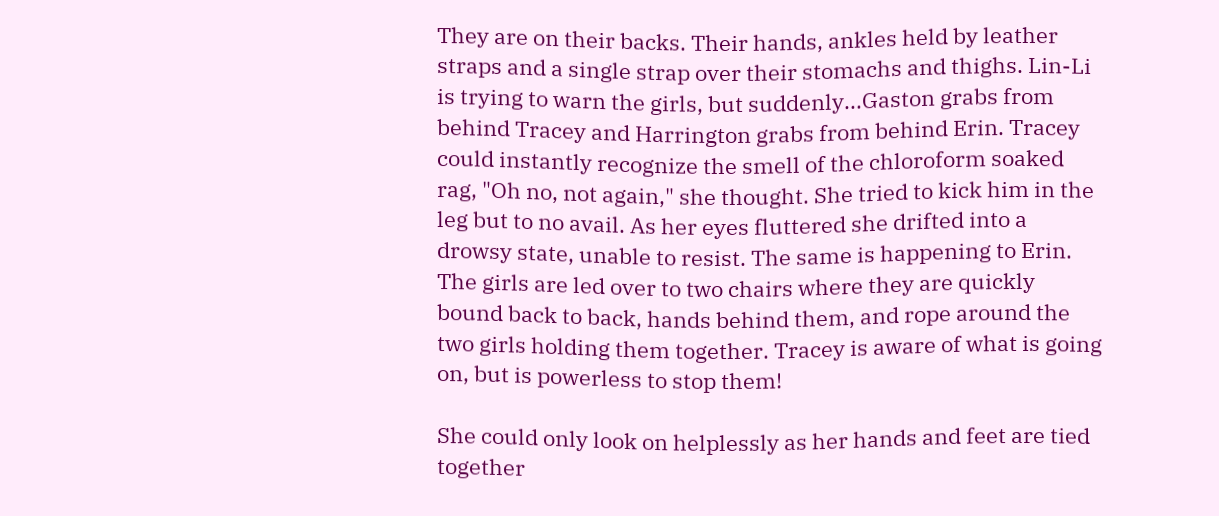They are on their backs. Their hands, ankles held by leather straps and a single strap over their stomachs and thighs. Lin-Li is trying to warn the girls, but suddenly...Gaston grabs from behind Tracey and Harrington grabs from behind Erin. Tracey could instantly recognize the smell of the chloroform soaked rag, "Oh no, not again," she thought. She tried to kick him in the leg but to no avail. As her eyes fluttered she drifted into a drowsy state, unable to resist. The same is happening to Erin. The girls are led over to two chairs where they are quickly bound back to back, hands behind them, and rope around the two girls holding them together. Tracey is aware of what is going on, but is powerless to stop them!

She could only look on helplessly as her hands and feet are tied together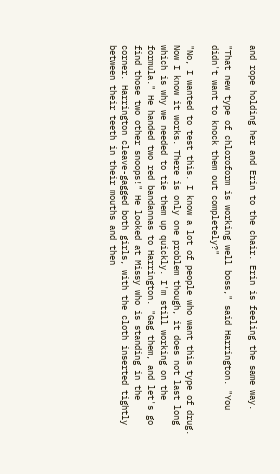and rope holding her and Erin to the chair. Erin is feeling the same way.

"That new type of chloroform is working well boss," said Harrington. "You didn't want to knock them out completely?"

"No, I wanted to test this. I know a lot of people who want this type of drug. Now I know it works. There is only one problem though, it does not last long which is why we needed to tie them up quickly. I'm still working on the formula." He handed two red bandannas to Harrington. "Gag them, and let's go find those two other snoops!" He looked at Missy who is standing in the corner. Harrington cleave-gagged both girls, with the cloth inserted tightly between their teeth in their mouths and then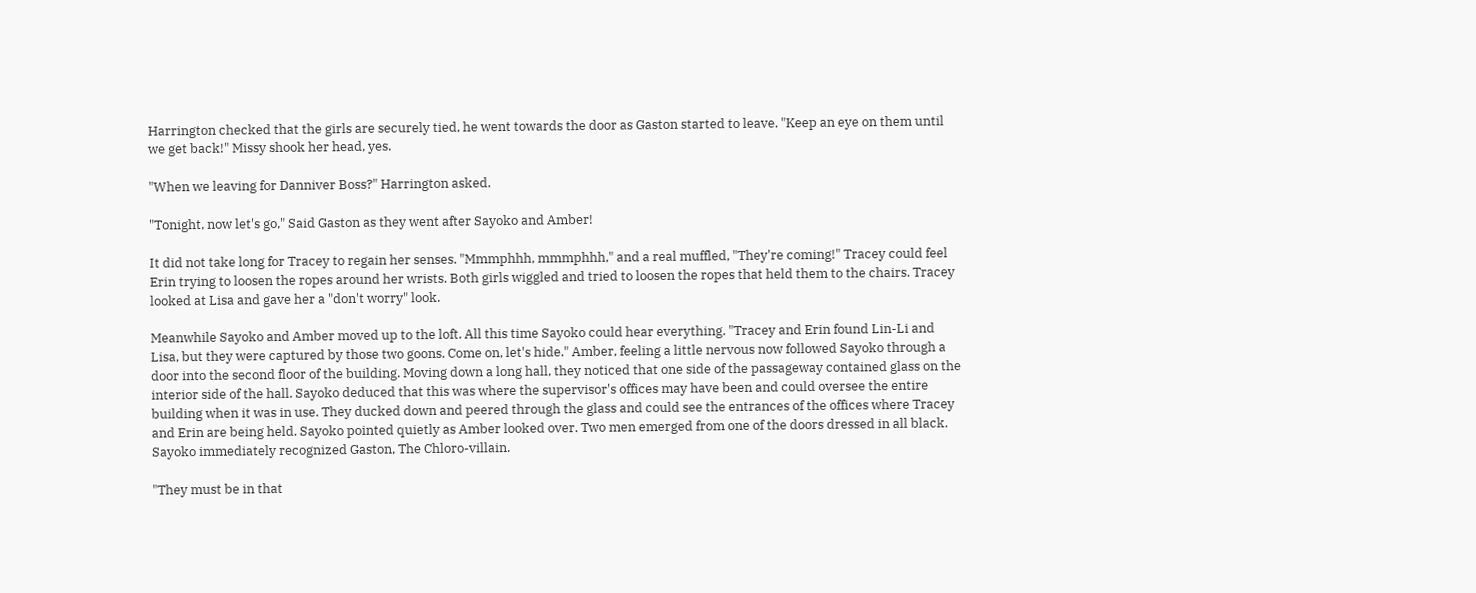Harrington checked that the girls are securely tied, he went towards the door as Gaston started to leave. "Keep an eye on them until we get back!" Missy shook her head, yes.

"When we leaving for Danniver Boss?" Harrington asked.

"Tonight, now let's go," Said Gaston as they went after Sayoko and Amber!

It did not take long for Tracey to regain her senses. "Mmmphhh, mmmphhh," and a real muffled, "They're coming!" Tracey could feel Erin trying to loosen the ropes around her wrists. Both girls wiggled and tried to loosen the ropes that held them to the chairs. Tracey looked at Lisa and gave her a "don't worry" look.

Meanwhile Sayoko and Amber moved up to the loft. All this time Sayoko could hear everything. "Tracey and Erin found Lin-Li and Lisa, but they were captured by those two goons. Come on, let's hide." Amber, feeling a little nervous now followed Sayoko through a door into the second floor of the building. Moving down a long hall, they noticed that one side of the passageway contained glass on the interior side of the hall. Sayoko deduced that this was where the supervisor's offices may have been and could oversee the entire building when it was in use. They ducked down and peered through the glass and could see the entrances of the offices where Tracey and Erin are being held. Sayoko pointed quietly as Amber looked over. Two men emerged from one of the doors dressed in all black. Sayoko immediately recognized Gaston, The Chloro-villain.

"They must be in that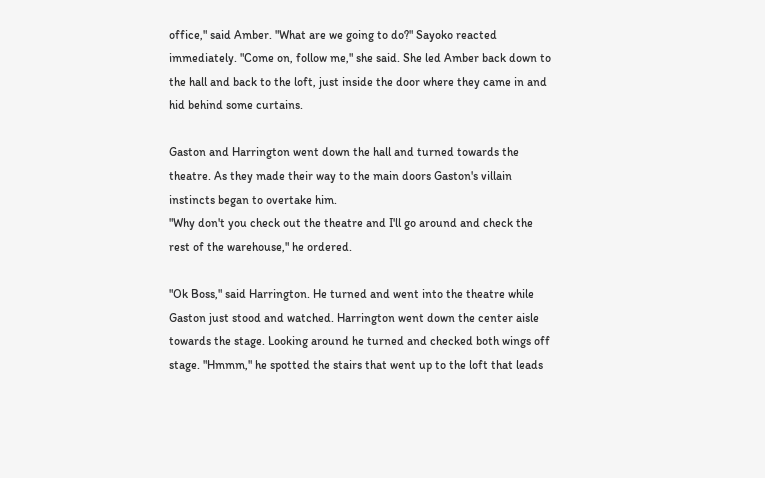office," said Amber. "What are we going to do?" Sayoko reacted immediately. "Come on, follow me," she said. She led Amber back down to the hall and back to the loft, just inside the door where they came in and hid behind some curtains.

Gaston and Harrington went down the hall and turned towards the theatre. As they made their way to the main doors Gaston's villain instincts began to overtake him.
"Why don't you check out the theatre and I'll go around and check the rest of the warehouse," he ordered.

"Ok Boss," said Harrington. He turned and went into the theatre while Gaston just stood and watched. Harrington went down the center aisle towards the stage. Looking around he turned and checked both wings off stage. "Hmmm," he spotted the stairs that went up to the loft that leads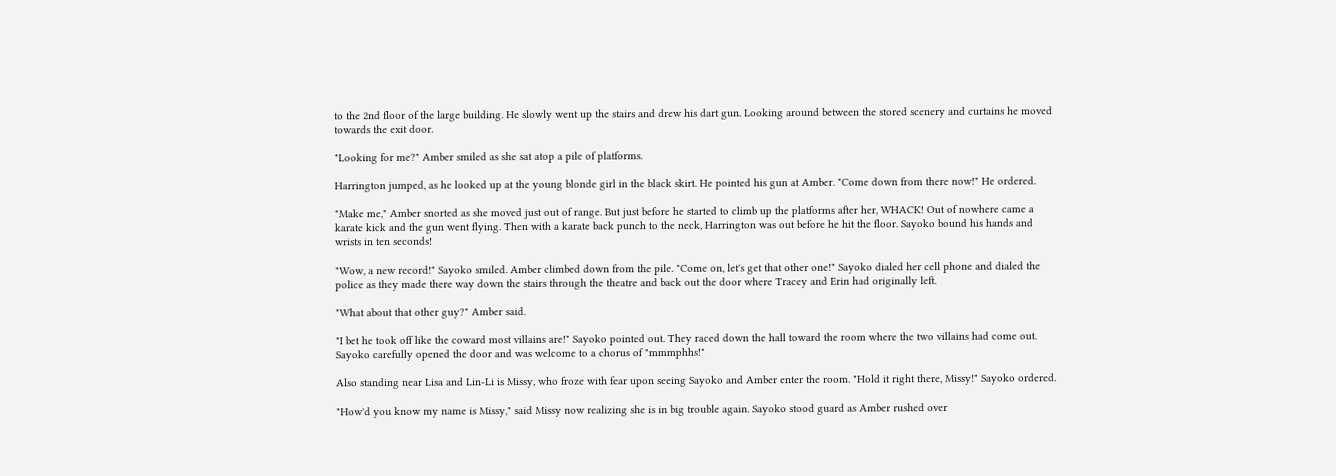to the 2nd floor of the large building. He slowly went up the stairs and drew his dart gun. Looking around between the stored scenery and curtains he moved towards the exit door.

"Looking for me?" Amber smiled as she sat atop a pile of platforms.

Harrington jumped, as he looked up at the young blonde girl in the black skirt. He pointed his gun at Amber. "Come down from there now!" He ordered.

"Make me," Amber snorted as she moved just out of range. But just before he started to climb up the platforms after her, WHACK! Out of nowhere came a karate kick and the gun went flying. Then with a karate back punch to the neck, Harrington was out before he hit the floor. Sayoko bound his hands and wrists in ten seconds!

"Wow, a new record!" Sayoko smiled. Amber climbed down from the pile. "Come on, let's get that other one!" Sayoko dialed her cell phone and dialed the police as they made there way down the stairs through the theatre and back out the door where Tracey and Erin had originally left.

"What about that other guy?" Amber said.

"I bet he took off like the coward most villains are!" Sayoko pointed out. They raced down the hall toward the room where the two villains had come out. Sayoko carefully opened the door and was welcome to a chorus of "mmmphhs!"

Also standing near Lisa and Lin-Li is Missy, who froze with fear upon seeing Sayoko and Amber enter the room. "Hold it right there, Missy!" Sayoko ordered.

"How'd you know my name is Missy," said Missy now realizing she is in big trouble again. Sayoko stood guard as Amber rushed over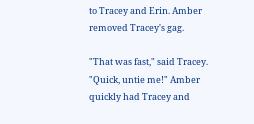to Tracey and Erin. Amber removed Tracey's gag.

"That was fast," said Tracey. "Quick, untie me!" Amber quickly had Tracey and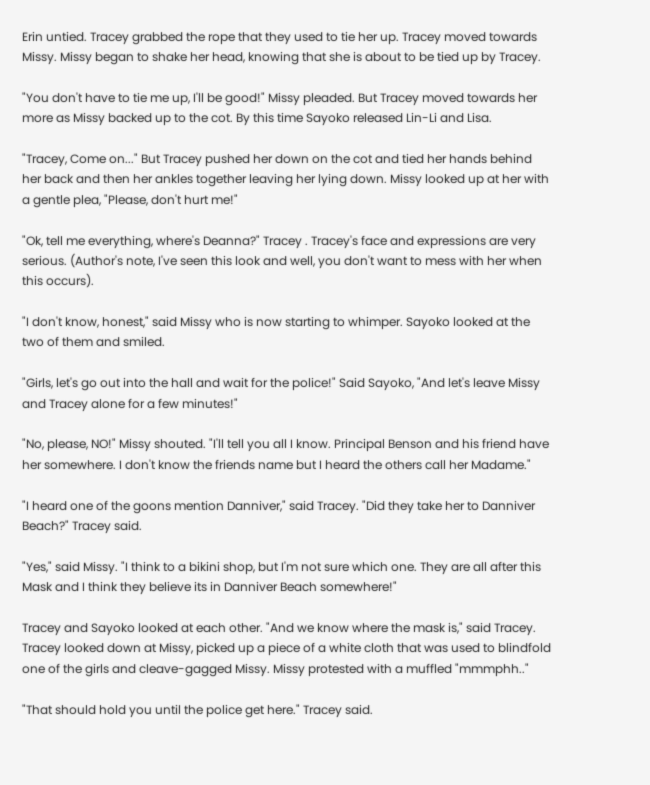Erin untied. Tracey grabbed the rope that they used to tie her up. Tracey moved towards Missy. Missy began to shake her head, knowing that she is about to be tied up by Tracey.

"You don't have to tie me up, I'll be good!" Missy pleaded. But Tracey moved towards her more as Missy backed up to the cot. By this time Sayoko released Lin-Li and Lisa.

"Tracey, Come on..." But Tracey pushed her down on the cot and tied her hands behind her back and then her ankles together leaving her lying down. Missy looked up at her with a gentle plea, "Please, don't hurt me!"

"Ok, tell me everything, where's Deanna?" Tracey . Tracey's face and expressions are very serious. (Author's note, I've seen this look and well, you don't want to mess with her when this occurs).

"I don't know, honest," said Missy who is now starting to whimper. Sayoko looked at the two of them and smiled.

"Girls, let's go out into the hall and wait for the police!" Said Sayoko, "And let's leave Missy and Tracey alone for a few minutes!"

"No, please, NO!" Missy shouted. "I'll tell you all I know. Principal Benson and his friend have her somewhere. I don't know the friends name but I heard the others call her Madame."

"I heard one of the goons mention Danniver," said Tracey. "Did they take her to Danniver Beach?" Tracey said.

"Yes," said Missy. "I think to a bikini shop, but I'm not sure which one. They are all after this Mask and I think they believe its in Danniver Beach somewhere!"

Tracey and Sayoko looked at each other. "And we know where the mask is," said Tracey. Tracey looked down at Missy, picked up a piece of a white cloth that was used to blindfold one of the girls and cleave-gagged Missy. Missy protested with a muffled "mmmphh.."

"That should hold you until the police get here." Tracey said.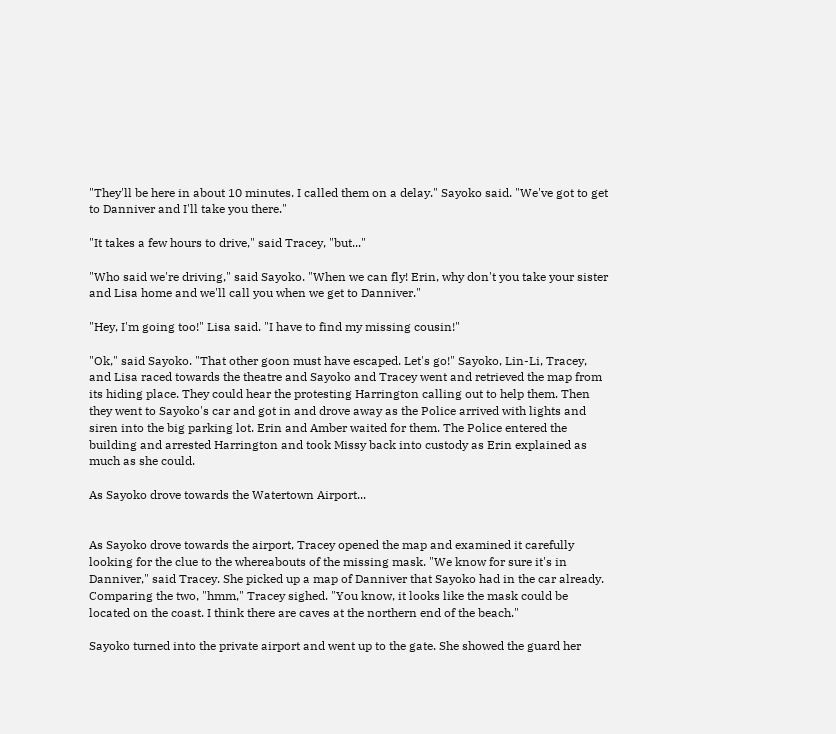"They'll be here in about 10 minutes. I called them on a delay." Sayoko said. "We've got to get to Danniver and I'll take you there."

"It takes a few hours to drive," said Tracey, "but..."

"Who said we're driving," said Sayoko. "When we can fly! Erin, why don't you take your sister and Lisa home and we'll call you when we get to Danniver."

"Hey, I'm going too!" Lisa said. "I have to find my missing cousin!"

"Ok," said Sayoko. "That other goon must have escaped. Let's go!" Sayoko, Lin-Li, Tracey, and Lisa raced towards the theatre and Sayoko and Tracey went and retrieved the map from its hiding place. They could hear the protesting Harrington calling out to help them. Then they went to Sayoko's car and got in and drove away as the Police arrived with lights and siren into the big parking lot. Erin and Amber waited for them. The Police entered the building and arrested Harrington and took Missy back into custody as Erin explained as much as she could.

As Sayoko drove towards the Watertown Airport...


As Sayoko drove towards the airport, Tracey opened the map and examined it carefully looking for the clue to the whereabouts of the missing mask. "We know for sure it's in Danniver," said Tracey. She picked up a map of Danniver that Sayoko had in the car already. Comparing the two, "hmm," Tracey sighed. "You know, it looks like the mask could be located on the coast. I think there are caves at the northern end of the beach."

Sayoko turned into the private airport and went up to the gate. She showed the guard her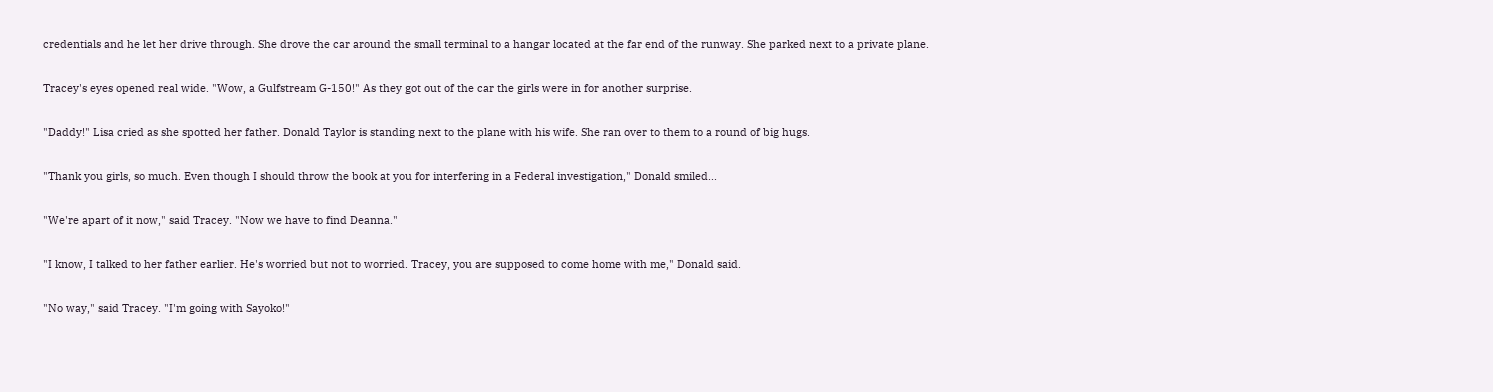credentials and he let her drive through. She drove the car around the small terminal to a hangar located at the far end of the runway. She parked next to a private plane.

Tracey's eyes opened real wide. "Wow, a Gulfstream G-150!" As they got out of the car the girls were in for another surprise.

"Daddy!" Lisa cried as she spotted her father. Donald Taylor is standing next to the plane with his wife. She ran over to them to a round of big hugs.

"Thank you girls, so much. Even though I should throw the book at you for interfering in a Federal investigation," Donald smiled...

"We're apart of it now," said Tracey. "Now we have to find Deanna."

"I know, I talked to her father earlier. He's worried but not to worried. Tracey, you are supposed to come home with me," Donald said.

"No way," said Tracey. "I'm going with Sayoko!"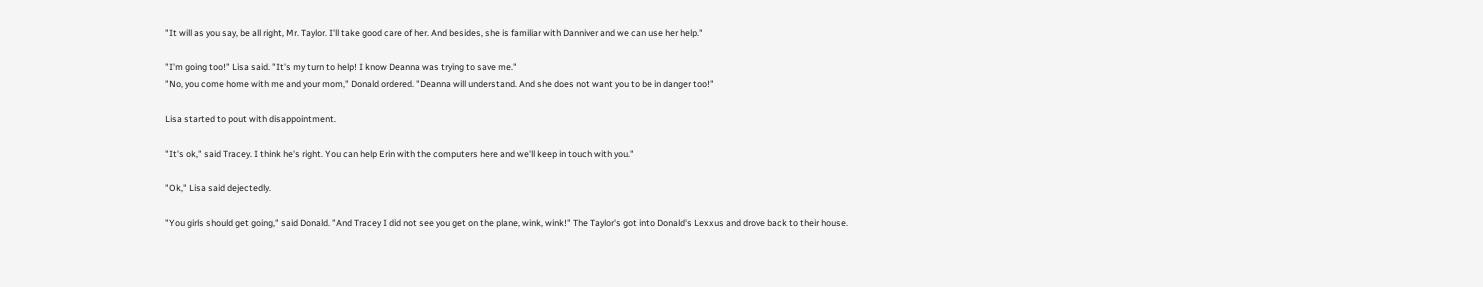"It will as you say, be all right, Mr. Taylor. I'll take good care of her. And besides, she is familiar with Danniver and we can use her help."

"I'm going too!" Lisa said. "It's my turn to help! I know Deanna was trying to save me."
"No, you come home with me and your mom," Donald ordered. "Deanna will understand. And she does not want you to be in danger too!"

Lisa started to pout with disappointment.

"It's ok," said Tracey. I think he's right. You can help Erin with the computers here and we'll keep in touch with you."

"Ok," Lisa said dejectedly.

"You girls should get going," said Donald. "And Tracey I did not see you get on the plane, wink, wink!" The Taylor's got into Donald's Lexxus and drove back to their house.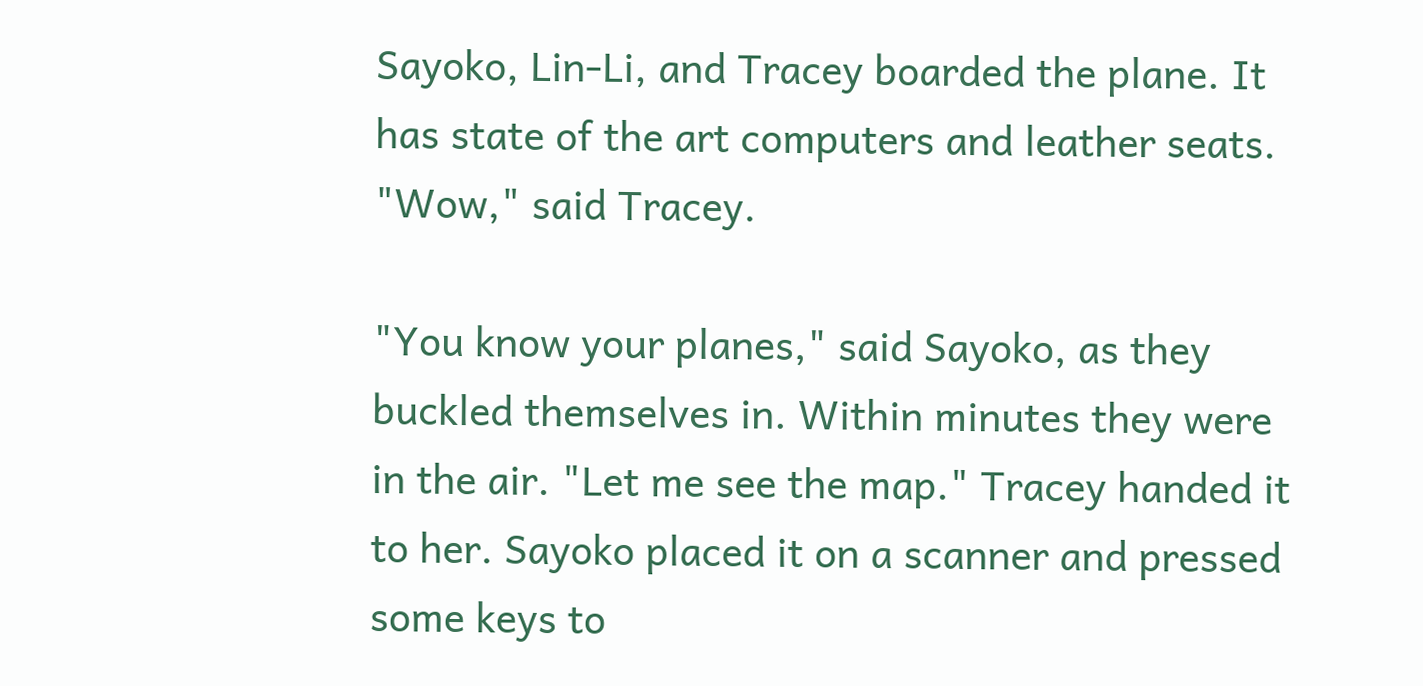Sayoko, Lin-Li, and Tracey boarded the plane. It has state of the art computers and leather seats. "Wow," said Tracey.

"You know your planes," said Sayoko, as they buckled themselves in. Within minutes they were in the air. "Let me see the map." Tracey handed it to her. Sayoko placed it on a scanner and pressed some keys to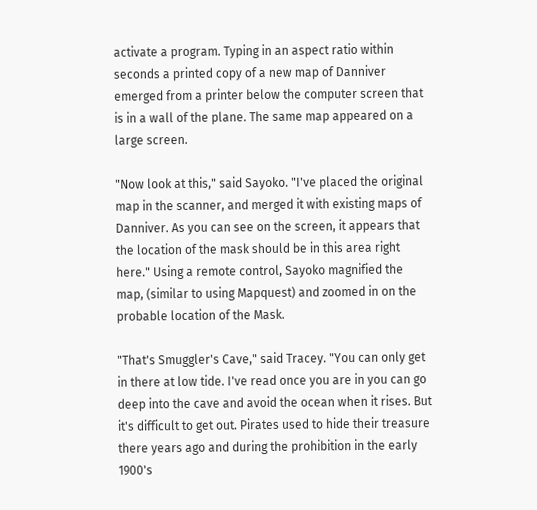activate a program. Typing in an aspect ratio within seconds a printed copy of a new map of Danniver emerged from a printer below the computer screen that is in a wall of the plane. The same map appeared on a large screen.

"Now look at this," said Sayoko. "I've placed the original map in the scanner, and merged it with existing maps of Danniver. As you can see on the screen, it appears that the location of the mask should be in this area right here." Using a remote control, Sayoko magnified the map, (similar to using Mapquest) and zoomed in on the probable location of the Mask.

"That's Smuggler's Cave," said Tracey. "You can only get in there at low tide. I've read once you are in you can go deep into the cave and avoid the ocean when it rises. But it's difficult to get out. Pirates used to hide their treasure there years ago and during the prohibition in the early 1900's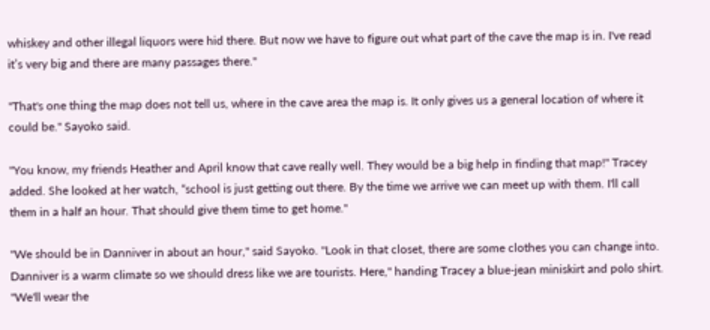whiskey and other illegal liquors were hid there. But now we have to figure out what part of the cave the map is in. I've read it’s very big and there are many passages there."

"That's one thing the map does not tell us, where in the cave area the map is. It only gives us a general location of where it could be." Sayoko said.

"You know, my friends Heather and April know that cave really well. They would be a big help in finding that map!" Tracey added. She looked at her watch, “school is just getting out there. By the time we arrive we can meet up with them. I'll call them in a half an hour. That should give them time to get home."

"We should be in Danniver in about an hour," said Sayoko. "Look in that closet, there are some clothes you can change into. Danniver is a warm climate so we should dress like we are tourists. Here," handing Tracey a blue-jean miniskirt and polo shirt. "We'll wear the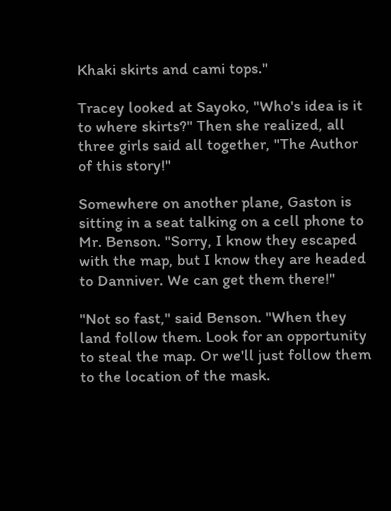Khaki skirts and cami tops."

Tracey looked at Sayoko, "Who's idea is it to where skirts?" Then she realized, all three girls said all together, "The Author of this story!"

Somewhere on another plane, Gaston is sitting in a seat talking on a cell phone to Mr. Benson. "Sorry, I know they escaped with the map, but I know they are headed to Danniver. We can get them there!"

"Not so fast," said Benson. "When they land follow them. Look for an opportunity to steal the map. Or we'll just follow them to the location of the mask.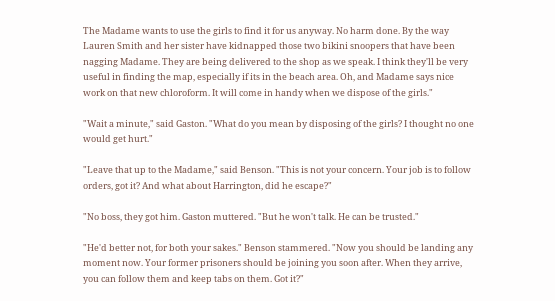The Madame wants to use the girls to find it for us anyway. No harm done. By the way Lauren Smith and her sister have kidnapped those two bikini snoopers that have been nagging Madame. They are being delivered to the shop as we speak. I think they'll be very useful in finding the map, especially if its in the beach area. Oh, and Madame says nice work on that new chloroform. It will come in handy when we dispose of the girls."

"Wait a minute," said Gaston. "What do you mean by disposing of the girls? I thought no one would get hurt."

"Leave that up to the Madame," said Benson. "This is not your concern. Your job is to follow orders, got it? And what about Harrington, did he escape?"

"No boss, they got him. Gaston muttered. "But he won't talk. He can be trusted."

"He'd better not, for both your sakes." Benson stammered. "Now you should be landing any moment now. Your former prisoners should be joining you soon after. When they arrive, you can follow them and keep tabs on them. Got it?"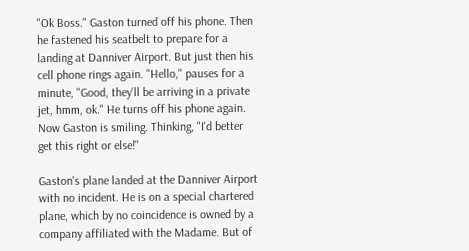"Ok Boss." Gaston turned off his phone. Then he fastened his seatbelt to prepare for a landing at Danniver Airport. But just then his cell phone rings again. "Hello," pauses for a minute, "Good, they'll be arriving in a private jet, hmm, ok." He turns off his phone again. Now Gaston is smiling. Thinking, "I'd better get this right or else!"

Gaston's plane landed at the Danniver Airport with no incident. He is on a special chartered plane, which by no coincidence is owned by a company affiliated with the Madame. But of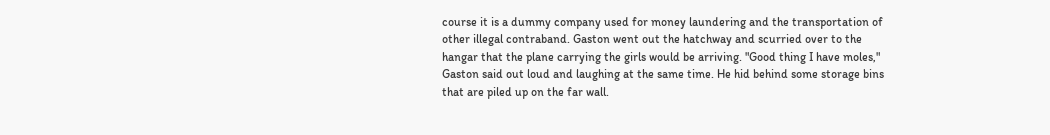course it is a dummy company used for money laundering and the transportation of other illegal contraband. Gaston went out the hatchway and scurried over to the hangar that the plane carrying the girls would be arriving. "Good thing I have moles," Gaston said out loud and laughing at the same time. He hid behind some storage bins that are piled up on the far wall.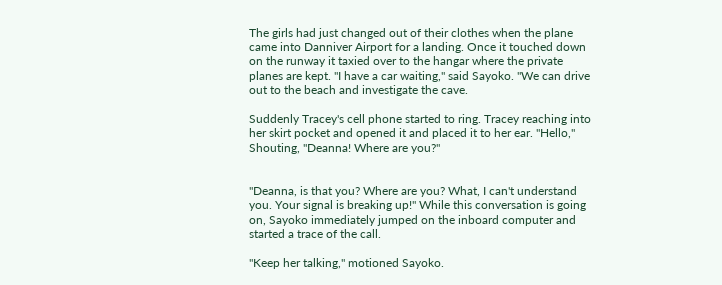The girls had just changed out of their clothes when the plane came into Danniver Airport for a landing. Once it touched down on the runway it taxied over to the hangar where the private planes are kept. "I have a car waiting," said Sayoko. "We can drive out to the beach and investigate the cave.

Suddenly Tracey's cell phone started to ring. Tracey reaching into her skirt pocket and opened it and placed it to her ear. "Hello," Shouting, "Deanna! Where are you?"


"Deanna, is that you? Where are you? What, I can't understand you. Your signal is breaking up!" While this conversation is going on, Sayoko immediately jumped on the inboard computer and started a trace of the call.

"Keep her talking," motioned Sayoko.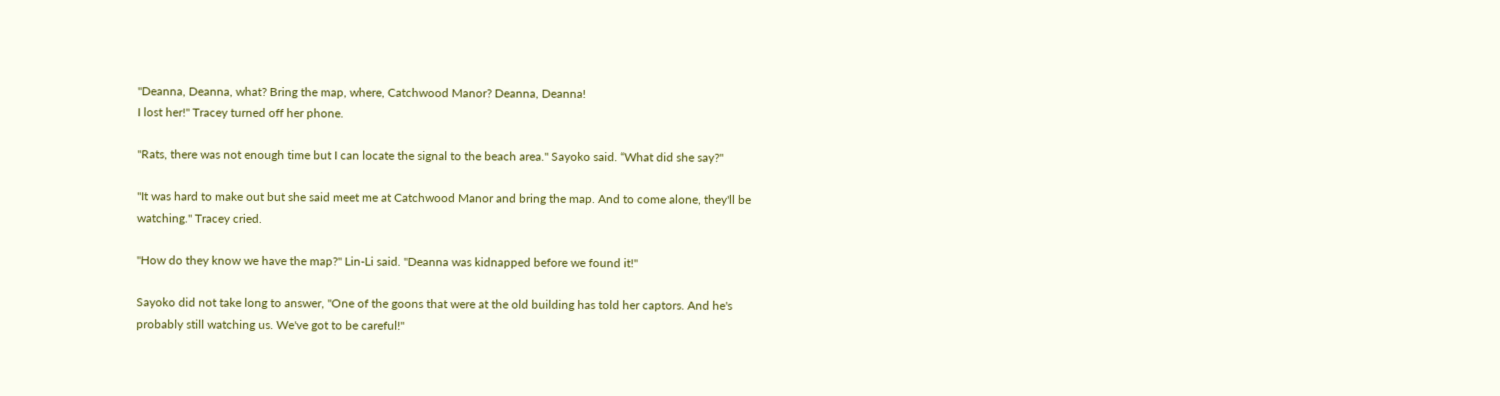"Deanna, Deanna, what? Bring the map, where, Catchwood Manor? Deanna, Deanna!
I lost her!" Tracey turned off her phone.

"Rats, there was not enough time but I can locate the signal to the beach area." Sayoko said. “What did she say?"

"It was hard to make out but she said meet me at Catchwood Manor and bring the map. And to come alone, they'll be watching." Tracey cried.

"How do they know we have the map?" Lin-Li said. "Deanna was kidnapped before we found it!"

Sayoko did not take long to answer, "One of the goons that were at the old building has told her captors. And he's probably still watching us. We've got to be careful!"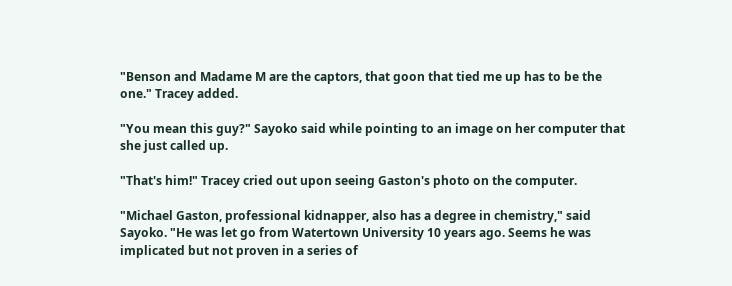"Benson and Madame M are the captors, that goon that tied me up has to be the one." Tracey added.

"You mean this guy?" Sayoko said while pointing to an image on her computer that she just called up.

"That's him!" Tracey cried out upon seeing Gaston's photo on the computer.

"Michael Gaston, professional kidnapper, also has a degree in chemistry," said Sayoko. "He was let go from Watertown University 10 years ago. Seems he was implicated but not proven in a series of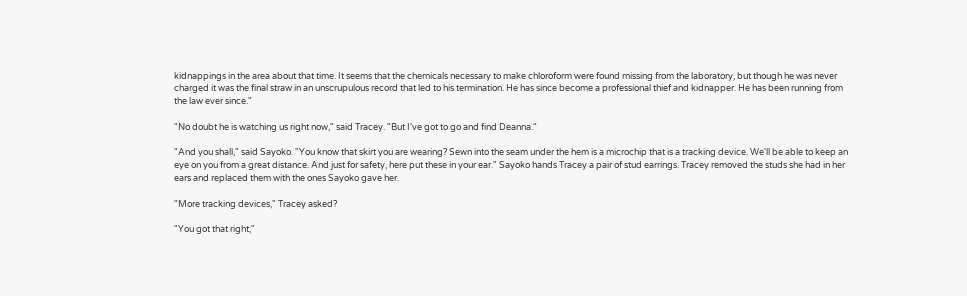kidnappings in the area about that time. It seems that the chemicals necessary to make chloroform were found missing from the laboratory, but though he was never charged it was the final straw in an unscrupulous record that led to his termination. He has since become a professional thief and kidnapper. He has been running from the law ever since."

"No doubt he is watching us right now," said Tracey. "But I've got to go and find Deanna."

"And you shall," said Sayoko. "You know that skirt you are wearing? Sewn into the seam under the hem is a microchip that is a tracking device. We'll be able to keep an eye on you from a great distance. And just for safety, here put these in your ear." Sayoko hands Tracey a pair of stud earrings. Tracey removed the studs she had in her ears and replaced them with the ones Sayoko gave her.

"More tracking devices," Tracey asked?

"You got that right,"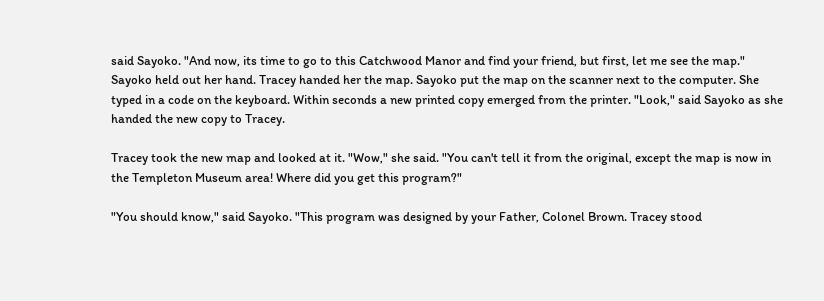said Sayoko. "And now, its time to go to this Catchwood Manor and find your friend, but first, let me see the map." Sayoko held out her hand. Tracey handed her the map. Sayoko put the map on the scanner next to the computer. She typed in a code on the keyboard. Within seconds a new printed copy emerged from the printer. "Look," said Sayoko as she handed the new copy to Tracey.

Tracey took the new map and looked at it. "Wow," she said. "You can't tell it from the original, except the map is now in the Templeton Museum area! Where did you get this program?"

"You should know," said Sayoko. "This program was designed by your Father, Colonel Brown. Tracey stood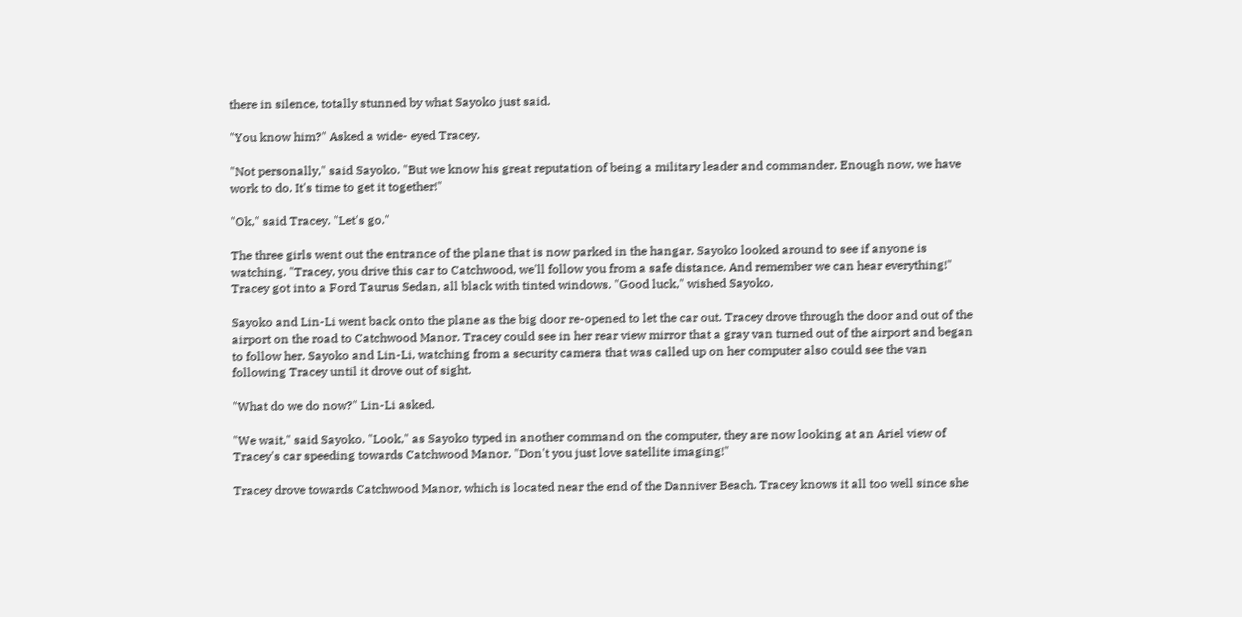there in silence, totally stunned by what Sayoko just said.

"You know him?" Asked a wide- eyed Tracey.

"Not personally," said Sayoko. "But we know his great reputation of being a military leader and commander. Enough now, we have work to do. It's time to get it together!"

"Ok," said Tracey. "Let's go."

The three girls went out the entrance of the plane that is now parked in the hangar. Sayoko looked around to see if anyone is watching. "Tracey, you drive this car to Catchwood, we'll follow you from a safe distance. And remember we can hear everything!" Tracey got into a Ford Taurus Sedan, all black with tinted windows. "Good luck," wished Sayoko.

Sayoko and Lin-Li went back onto the plane as the big door re-opened to let the car out. Tracey drove through the door and out of the airport on the road to Catchwood Manor. Tracey could see in her rear view mirror that a gray van turned out of the airport and began to follow her. Sayoko and Lin-Li, watching from a security camera that was called up on her computer also could see the van following Tracey until it drove out of sight.

"What do we do now?" Lin-Li asked.

"We wait," said Sayoko. "Look," as Sayoko typed in another command on the computer, they are now looking at an Ariel view of Tracey's car speeding towards Catchwood Manor. "Don't you just love satellite imaging!"

Tracey drove towards Catchwood Manor, which is located near the end of the Danniver Beach. Tracey knows it all too well since she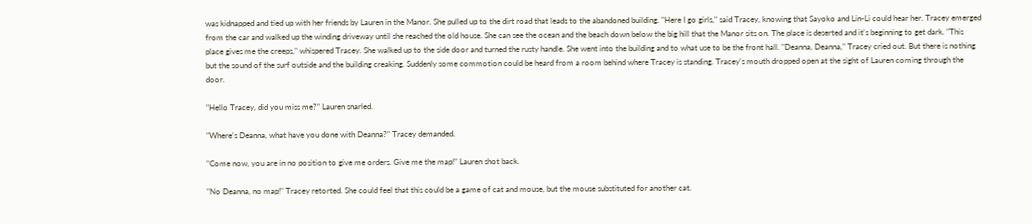was kidnapped and tied up with her friends by Lauren in the Manor. She pulled up to the dirt road that leads to the abandoned building. "Here I go girls," said Tracey, knowing that Sayoko and Lin-Li could hear her. Tracey emerged from the car and walked up the winding driveway until she reached the old house. She can see the ocean and the beach down below the big hill that the Manor sits on. The place is deserted and it's beginning to get dark. "This place gives me the creeps," whispered Tracey. She walked up to the side door and turned the rusty handle. She went into the building and to what use to be the front hall. "Deanna, Deanna," Tracey cried out. But there is nothing but the sound of the surf outside and the building creaking. Suddenly some commotion could be heard from a room behind where Tracey is standing. Tracey's mouth dropped open at the sight of Lauren coming through the door.

"Hello Tracey, did you miss me?" Lauren snarled.

"Where's Deanna, what have you done with Deanna?" Tracey demanded.

"Come now, you are in no position to give me orders. Give me the map!" Lauren shot back.

"No Deanna, no map!" Tracey retorted. She could feel that this could be a game of cat and mouse, but the mouse substituted for another cat.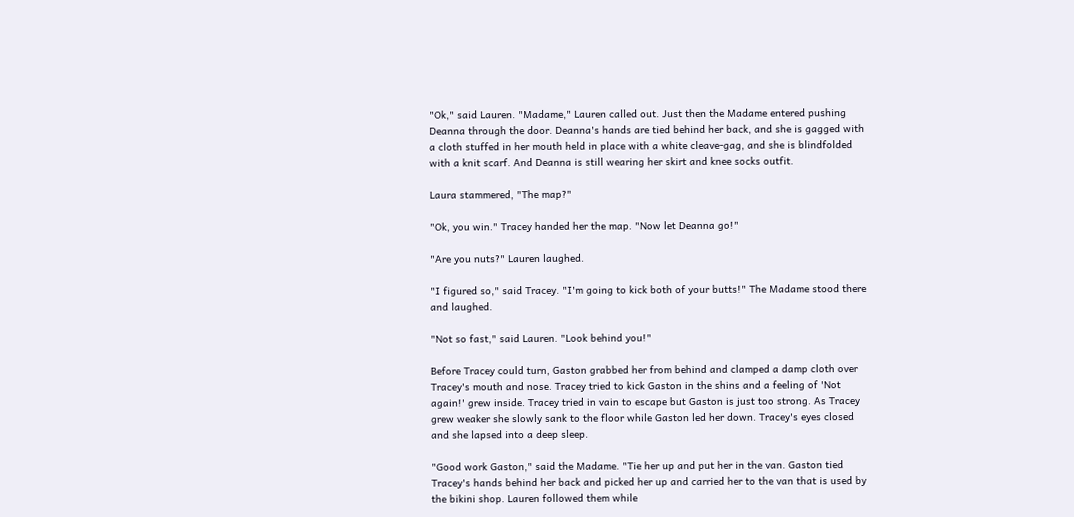"Ok," said Lauren. "Madame," Lauren called out. Just then the Madame entered pushing Deanna through the door. Deanna's hands are tied behind her back, and she is gagged with a cloth stuffed in her mouth held in place with a white cleave-gag, and she is blindfolded with a knit scarf. And Deanna is still wearing her skirt and knee socks outfit.

Laura stammered, "The map?"

"Ok, you win." Tracey handed her the map. "Now let Deanna go!"

"Are you nuts?" Lauren laughed.

"I figured so," said Tracey. "I'm going to kick both of your butts!" The Madame stood there and laughed.

"Not so fast," said Lauren. "Look behind you!"

Before Tracey could turn, Gaston grabbed her from behind and clamped a damp cloth over Tracey's mouth and nose. Tracey tried to kick Gaston in the shins and a feeling of 'Not again!' grew inside. Tracey tried in vain to escape but Gaston is just too strong. As Tracey grew weaker she slowly sank to the floor while Gaston led her down. Tracey's eyes closed and she lapsed into a deep sleep.

"Good work Gaston," said the Madame. "Tie her up and put her in the van. Gaston tied Tracey's hands behind her back and picked her up and carried her to the van that is used by the bikini shop. Lauren followed them while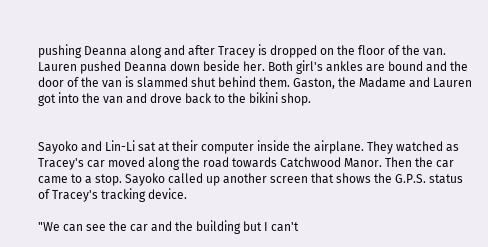pushing Deanna along and after Tracey is dropped on the floor of the van. Lauren pushed Deanna down beside her. Both girl's ankles are bound and the door of the van is slammed shut behind them. Gaston, the Madame and Lauren got into the van and drove back to the bikini shop.


Sayoko and Lin-Li sat at their computer inside the airplane. They watched as Tracey's car moved along the road towards Catchwood Manor. Then the car came to a stop. Sayoko called up another screen that shows the G.P.S. status of Tracey's tracking device.

"We can see the car and the building but I can't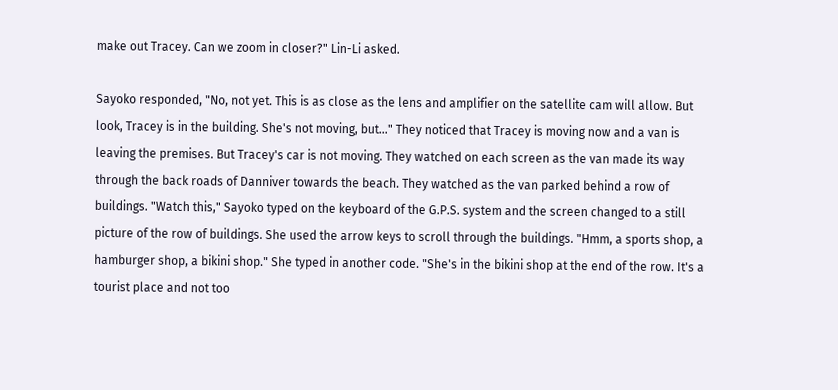make out Tracey. Can we zoom in closer?" Lin-Li asked.

Sayoko responded, "No, not yet. This is as close as the lens and amplifier on the satellite cam will allow. But look, Tracey is in the building. She's not moving, but..." They noticed that Tracey is moving now and a van is leaving the premises. But Tracey's car is not moving. They watched on each screen as the van made its way through the back roads of Danniver towards the beach. They watched as the van parked behind a row of buildings. "Watch this," Sayoko typed on the keyboard of the G.P.S. system and the screen changed to a still picture of the row of buildings. She used the arrow keys to scroll through the buildings. "Hmm, a sports shop, a hamburger shop, a bikini shop." She typed in another code. "She's in the bikini shop at the end of the row. It's a tourist place and not too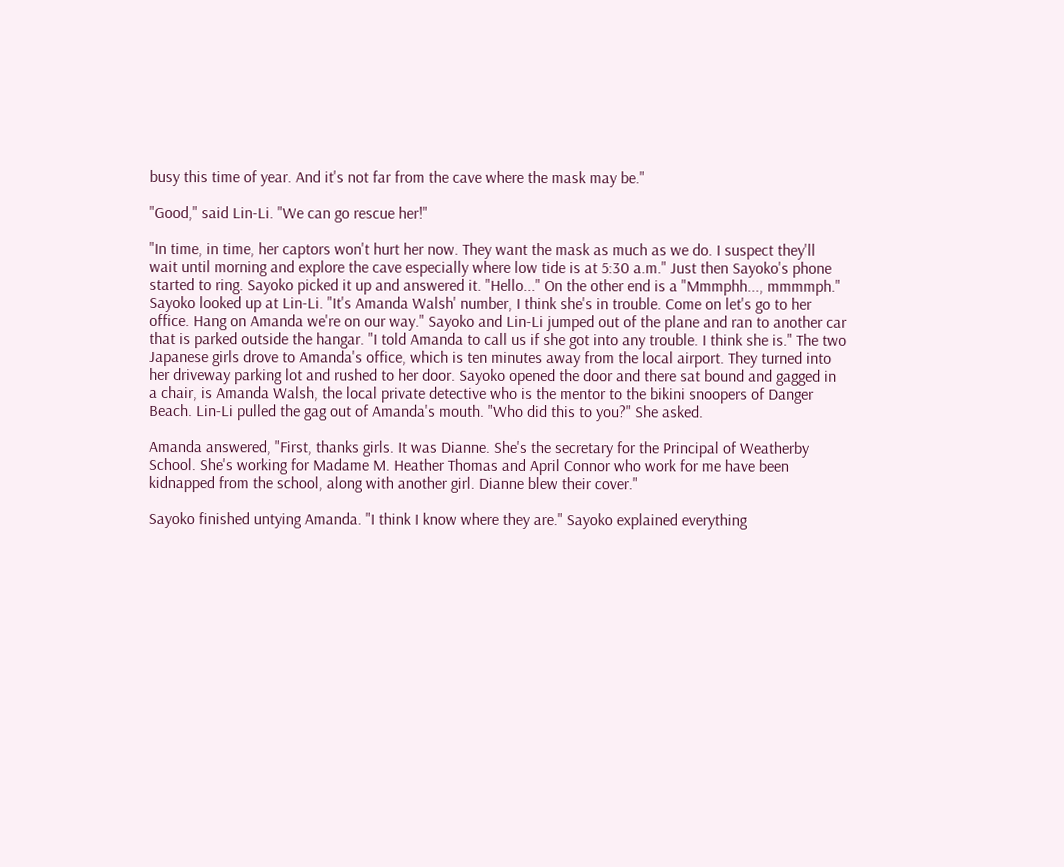busy this time of year. And it's not far from the cave where the mask may be."

"Good," said Lin-Li. "We can go rescue her!"

"In time, in time, her captors won't hurt her now. They want the mask as much as we do. I suspect they'll wait until morning and explore the cave especially where low tide is at 5:30 a.m." Just then Sayoko's phone started to ring. Sayoko picked it up and answered it. "Hello..." On the other end is a "Mmmphh..., mmmmph." Sayoko looked up at Lin-Li. "It's Amanda Walsh' number, I think she's in trouble. Come on let's go to her office. Hang on Amanda we're on our way." Sayoko and Lin-Li jumped out of the plane and ran to another car that is parked outside the hangar. "I told Amanda to call us if she got into any trouble. I think she is." The two Japanese girls drove to Amanda's office, which is ten minutes away from the local airport. They turned into her driveway parking lot and rushed to her door. Sayoko opened the door and there sat bound and gagged in a chair, is Amanda Walsh, the local private detective who is the mentor to the bikini snoopers of Danger Beach. Lin-Li pulled the gag out of Amanda's mouth. "Who did this to you?" She asked.

Amanda answered, "First, thanks girls. It was Dianne. She's the secretary for the Principal of Weatherby School. She's working for Madame M. Heather Thomas and April Connor who work for me have been kidnapped from the school, along with another girl. Dianne blew their cover."

Sayoko finished untying Amanda. "I think I know where they are." Sayoko explained everything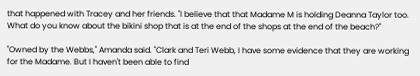that happened with Tracey and her friends. "I believe that that Madame M is holding Deanna Taylor too. What do you know about the bikini shop that is at the end of the shops at the end of the beach?"

"Owned by the Webbs," Amanda said. "Clark and Teri Webb, I have some evidence that they are working for the Madame. But I haven't been able to find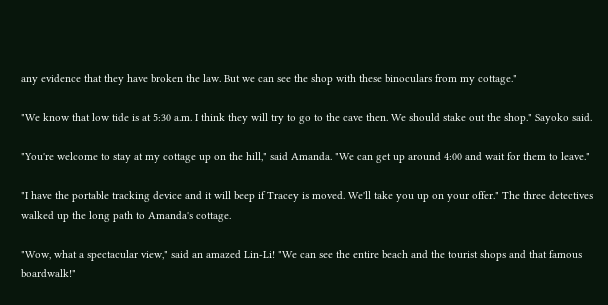any evidence that they have broken the law. But we can see the shop with these binoculars from my cottage."

"We know that low tide is at 5:30 a.m. I think they will try to go to the cave then. We should stake out the shop." Sayoko said.

"You're welcome to stay at my cottage up on the hill," said Amanda. "We can get up around 4:00 and wait for them to leave."

"I have the portable tracking device and it will beep if Tracey is moved. We'll take you up on your offer." The three detectives walked up the long path to Amanda's cottage.

"Wow, what a spectacular view," said an amazed Lin-Li! "We can see the entire beach and the tourist shops and that famous boardwalk!"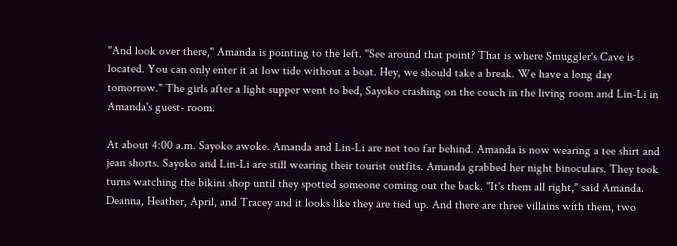"And look over there," Amanda is pointing to the left. "See around that point? That is where Smuggler's Cave is located. You can only enter it at low tide without a boat. Hey, we should take a break. We have a long day tomorrow." The girls after a light supper went to bed, Sayoko crashing on the couch in the living room and Lin-Li in Amanda's guest- room.

At about 4:00 a.m. Sayoko awoke. Amanda and Lin-Li are not too far behind. Amanda is now wearing a tee shirt and jean shorts. Sayoko and Lin-Li are still wearing their tourist outfits. Amanda grabbed her night binoculars. They took turns watching the bikini shop until they spotted someone coming out the back. "It's them all right," said Amanda. Deanna, Heather, April, and Tracey and it looks like they are tied up. And there are three villains with them, two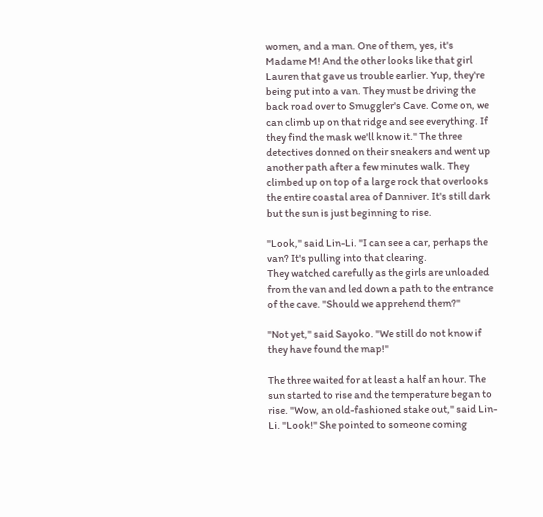women, and a man. One of them, yes, it's Madame M! And the other looks like that girl Lauren that gave us trouble earlier. Yup, they're being put into a van. They must be driving the back road over to Smuggler's Cave. Come on, we can climb up on that ridge and see everything. If they find the mask we'll know it." The three detectives donned on their sneakers and went up another path after a few minutes walk. They climbed up on top of a large rock that overlooks the entire coastal area of Danniver. It's still dark but the sun is just beginning to rise.

"Look," said Lin-Li. "I can see a car, perhaps the van? It's pulling into that clearing.
They watched carefully as the girls are unloaded from the van and led down a path to the entrance of the cave. "Should we apprehend them?"

"Not yet," said Sayoko. "We still do not know if they have found the map!"

The three waited for at least a half an hour. The sun started to rise and the temperature began to rise. "Wow, an old-fashioned stake out," said Lin-Li. "Look!" She pointed to someone coming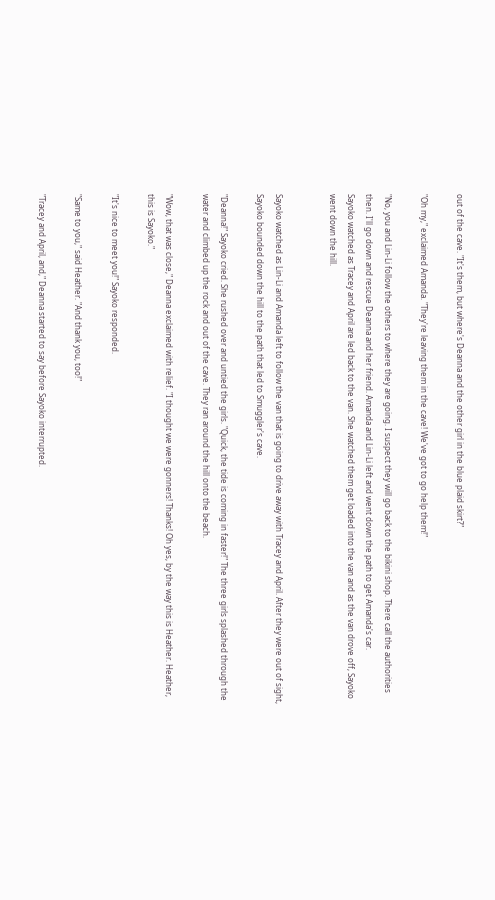out of the cave. "It's them, but where's Deanna and the other girl in the blue plaid skirt?"

"Oh my," exclaimed Amanda. "They're leaving them in the cave! We've got to go help them!"

"No, you and Lin-Li follow the others to where they are going. I suspect they will go back to the bikini shop. There call the authorities then. I'll go down and rescue Deanna and her friend. Amanda and Lin-Li left and went down the path to get Amanda's car.
Sayoko watched as Tracey and April are led back to the van. She watched them get loaded into the van and as the van drove off, Sayoko went down the hill.


Sayoko watched as Lin-Li and Amanda left to follow the van that is going to drive away with Tracey and April. After they were out of sight, Sayoko bounded down the hill to the path that led to Smuggler's cave.

"Deanna!" Sayoko cried. She rushed over and untied the girls. "Quick, the tide is coming in faster!" The three girls splashed through the water and climbed up the rock and out of the cave. They ran around the hill onto the beach.

"Wow, that was close," Deanna exclaimed with relief. "I thought we were gonners! Thanks! Oh yes, by the way this is Heather. Heather, this is Sayoko."

"It's nice to meet you!" Sayoko responded.

"Same to you," said Heather. "And thank you, too!"

"Tracey and April, and," Deanna started to say before Sayoko interrupted.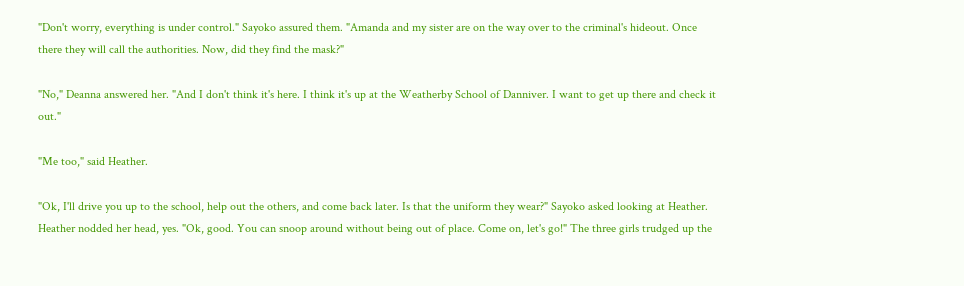"Don't worry, everything is under control." Sayoko assured them. "Amanda and my sister are on the way over to the criminal's hideout. Once there they will call the authorities. Now, did they find the mask?"

"No," Deanna answered her. "And I don't think it's here. I think it's up at the Weatherby School of Danniver. I want to get up there and check it out."

"Me too," said Heather.

"Ok, I'll drive you up to the school, help out the others, and come back later. Is that the uniform they wear?" Sayoko asked looking at Heather. Heather nodded her head, yes. "Ok, good. You can snoop around without being out of place. Come on, let's go!" The three girls trudged up the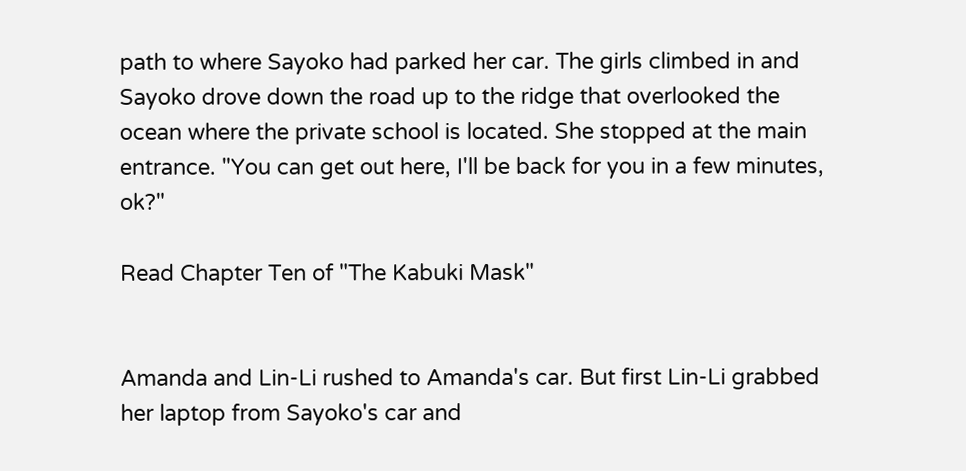path to where Sayoko had parked her car. The girls climbed in and Sayoko drove down the road up to the ridge that overlooked the ocean where the private school is located. She stopped at the main entrance. "You can get out here, I'll be back for you in a few minutes, ok?"

Read Chapter Ten of "The Kabuki Mask"


Amanda and Lin-Li rushed to Amanda's car. But first Lin-Li grabbed her laptop from Sayoko's car and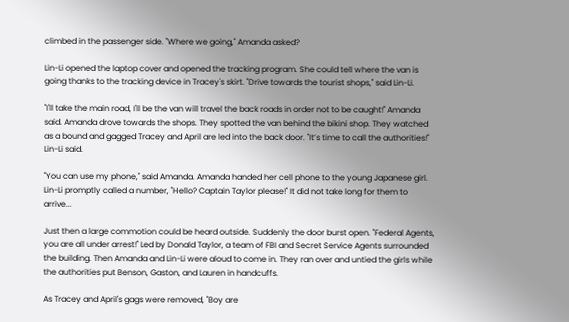climbed in the passenger side. "Where we going," Amanda asked?

Lin-Li opened the laptop cover and opened the tracking program. She could tell where the van is going thanks to the tracking device in Tracey's skirt. "Drive towards the tourist shops," said Lin-Li.

"I'll take the main road, I'll be the van will travel the back roads in order not to be caught!" Amanda said. Amanda drove towards the shops. They spotted the van behind the bikini shop. They watched as a bound and gagged Tracey and April are led into the back door. "It’s time to call the authorities!" Lin-Li said.

"You can use my phone," said Amanda. Amanda handed her cell phone to the young Japanese girl. Lin-Li promptly called a number, "Hello? Captain Taylor please!" It did not take long for them to arrive...

Just then a large commotion could be heard outside. Suddenly the door burst open. "Federal Agents, you are all under arrest!" Led by Donald Taylor, a team of FBI and Secret Service Agents surrounded the building. Then Amanda and Lin-Li were aloud to come in. They ran over and untied the girls while the authorities put Benson, Gaston, and Lauren in handcuffs.

As Tracey and April's gags were removed, "Boy are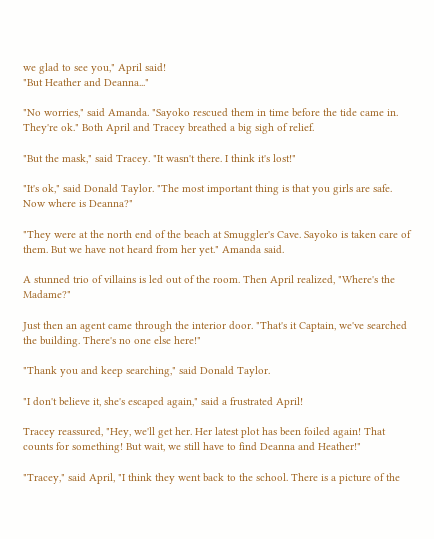we glad to see you," April said!
"But Heather and Deanna..."

"No worries," said Amanda. "Sayoko rescued them in time before the tide came in. They're ok." Both April and Tracey breathed a big sigh of relief.

"But the mask," said Tracey. "It wasn't there. I think it's lost!"

"It's ok," said Donald Taylor. "The most important thing is that you girls are safe. Now where is Deanna?"

"They were at the north end of the beach at Smuggler's Cave. Sayoko is taken care of them. But we have not heard from her yet." Amanda said.

A stunned trio of villains is led out of the room. Then April realized, "Where's the Madame?"

Just then an agent came through the interior door. "That's it Captain, we've searched the building. There's no one else here!"

"Thank you and keep searching," said Donald Taylor.

"I don't believe it, she's escaped again," said a frustrated April!

Tracey reassured, "Hey, we'll get her. Her latest plot has been foiled again! That counts for something! But wait, we still have to find Deanna and Heather!"

"Tracey," said April, "I think they went back to the school. There is a picture of the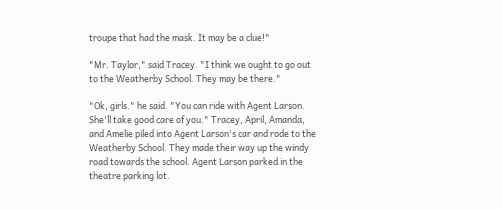troupe that had the mask. It may be a clue!"

"Mr. Taylor," said Tracey. "I think we ought to go out to the Weatherby School. They may be there."

"Ok, girls." he said. "You can ride with Agent Larson. She'll take good care of you." Tracey, April, Amanda, and Amelie piled into Agent Larson's car and rode to the Weatherby School. They made their way up the windy road towards the school. Agent Larson parked in the theatre parking lot.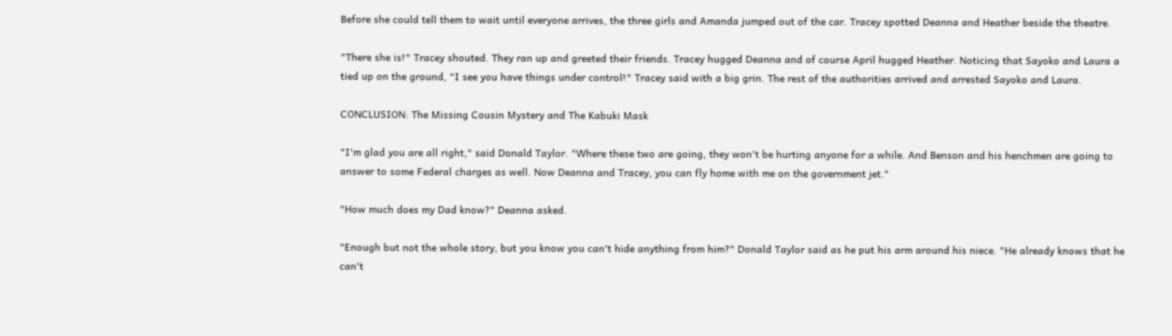Before she could tell them to wait until everyone arrives, the three girls and Amanda jumped out of the car. Tracey spotted Deanna and Heather beside the theatre.

"There she is!" Tracey shouted. They ran up and greeted their friends. Tracey hugged Deanna and of course April hugged Heather. Noticing that Sayoko and Laura a tied up on the ground, "I see you have things under control!" Tracey said with a big grin. The rest of the authorities arrived and arrested Sayoko and Laura.

CONCLUSION: The Missing Cousin Mystery and The Kabuki Mask

"I'm glad you are all right," said Donald Taylor. "Where these two are going, they won't be hurting anyone for a while. And Benson and his henchmen are going to answer to some Federal charges as well. Now Deanna and Tracey, you can fly home with me on the government jet."

"How much does my Dad know?" Deanna asked.

"Enough but not the whole story, but you know you can't hide anything from him?" Donald Taylor said as he put his arm around his niece. "He already knows that he can't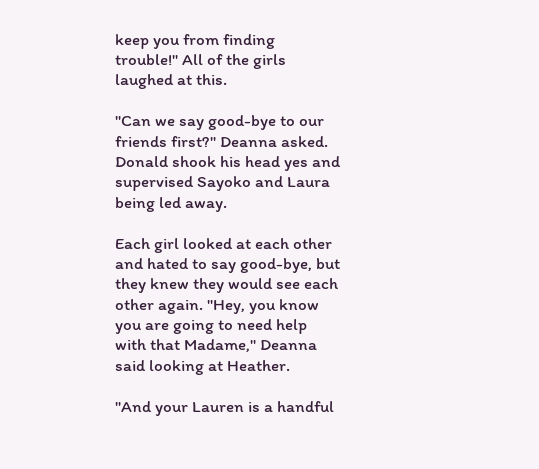keep you from finding trouble!" All of the girls laughed at this.

"Can we say good-bye to our friends first?" Deanna asked. Donald shook his head yes and supervised Sayoko and Laura being led away.

Each girl looked at each other and hated to say good-bye, but they knew they would see each other again. "Hey, you know you are going to need help with that Madame," Deanna said looking at Heather.

"And your Lauren is a handful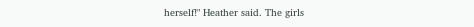herself!" Heather said. The girls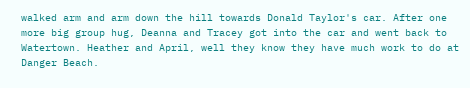walked arm and arm down the hill towards Donald Taylor's car. After one more big group hug, Deanna and Tracey got into the car and went back to Watertown. Heather and April, well they know they have much work to do at Danger Beach.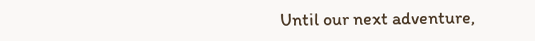Until our next adventure,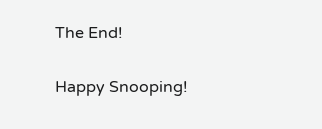The End!

Happy Snooping!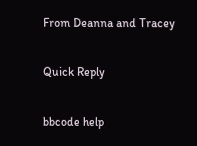From Deanna and Tracey

Quick Reply

bbcode help